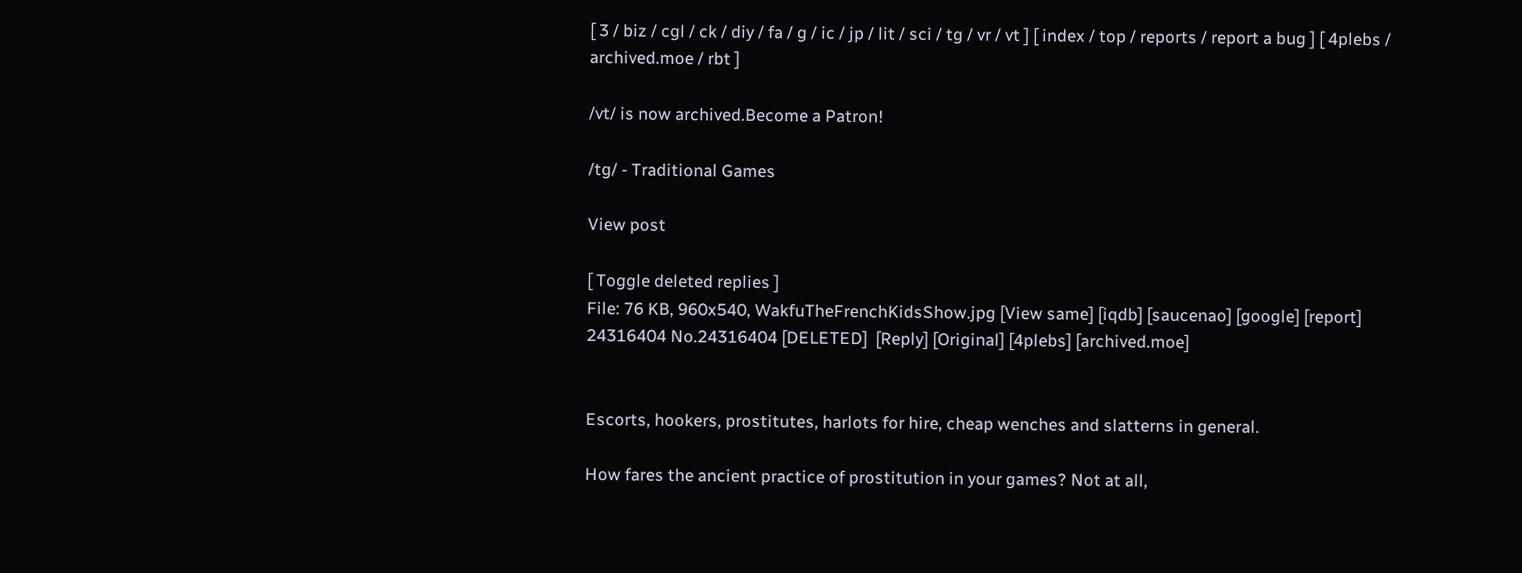[ 3 / biz / cgl / ck / diy / fa / g / ic / jp / lit / sci / tg / vr / vt ] [ index / top / reports / report a bug ] [ 4plebs / archived.moe / rbt ]

/vt/ is now archived.Become a Patron!

/tg/ - Traditional Games

View post

[ Toggle deleted replies ]
File: 76 KB, 960x540, WakfuTheFrenchKidsShow.jpg [View same] [iqdb] [saucenao] [google] [report]
24316404 No.24316404 [DELETED]  [Reply] [Original] [4plebs] [archived.moe]


Escorts, hookers, prostitutes, harlots for hire, cheap wenches and slatterns in general.

How fares the ancient practice of prostitution in your games? Not at all,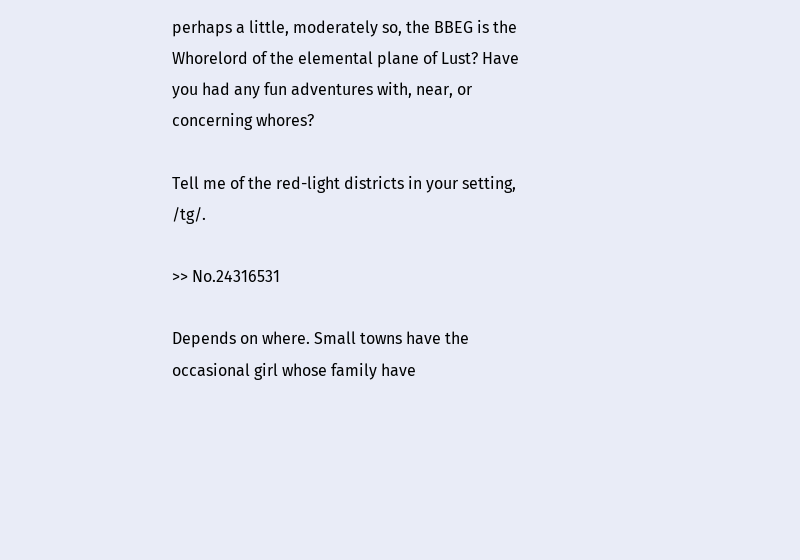perhaps a little, moderately so, the BBEG is the Whorelord of the elemental plane of Lust? Have you had any fun adventures with, near, or concerning whores?

Tell me of the red-light districts in your setting, /tg/.

>> No.24316531

Depends on where. Small towns have the occasional girl whose family have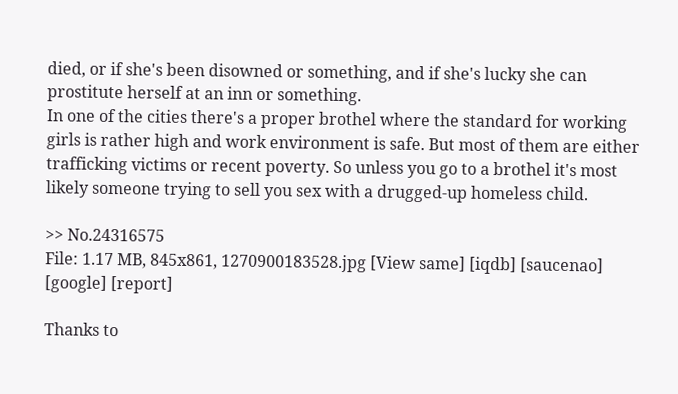died, or if she's been disowned or something, and if she's lucky she can prostitute herself at an inn or something.
In one of the cities there's a proper brothel where the standard for working girls is rather high and work environment is safe. But most of them are either trafficking victims or recent poverty. So unless you go to a brothel it's most likely someone trying to sell you sex with a drugged-up homeless child.

>> No.24316575
File: 1.17 MB, 845x861, 1270900183528.jpg [View same] [iqdb] [saucenao] [google] [report]

Thanks to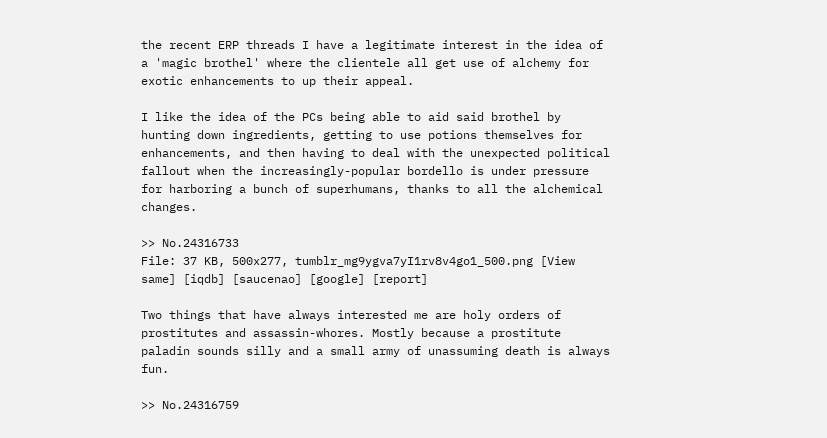the recent ERP threads I have a legitimate interest in the idea of a 'magic brothel' where the clientele all get use of alchemy for exotic enhancements to up their appeal.

I like the idea of the PCs being able to aid said brothel by hunting down ingredients, getting to use potions themselves for enhancements, and then having to deal with the unexpected political fallout when the increasingly-popular bordello is under pressure for harboring a bunch of superhumans, thanks to all the alchemical changes.

>> No.24316733
File: 37 KB, 500x277, tumblr_mg9ygva7yI1rv8v4go1_500.png [View same] [iqdb] [saucenao] [google] [report]

Two things that have always interested me are holy orders of prostitutes and assassin-whores. Mostly because a prostitute paladin sounds silly and a small army of unassuming death is always fun.

>> No.24316759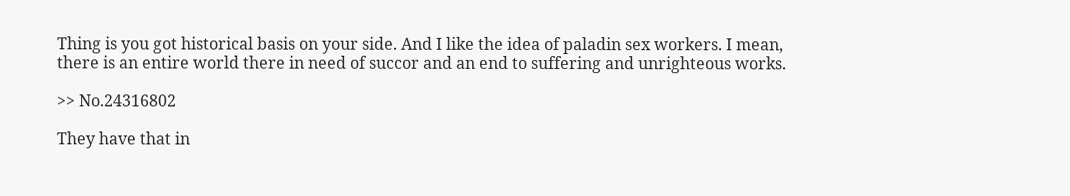Thing is you got historical basis on your side. And I like the idea of paladin sex workers. I mean, there is an entire world there in need of succor and an end to suffering and unrighteous works.

>> No.24316802

They have that in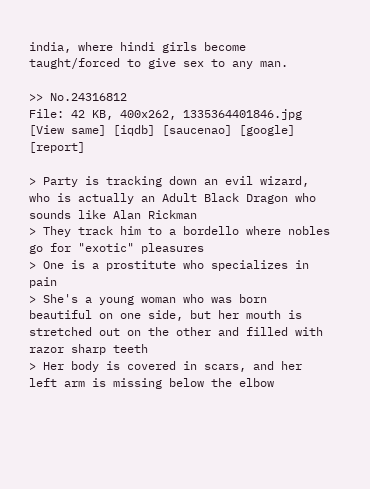india, where hindi girls become taught/forced to give sex to any man.

>> No.24316812
File: 42 KB, 400x262, 1335364401846.jpg [View same] [iqdb] [saucenao] [google] [report]

> Party is tracking down an evil wizard, who is actually an Adult Black Dragon who sounds like Alan Rickman
> They track him to a bordello where nobles go for "exotic" pleasures
> One is a prostitute who specializes in pain
> She's a young woman who was born beautiful on one side, but her mouth is stretched out on the other and filled with razor sharp teeth
> Her body is covered in scars, and her left arm is missing below the elbow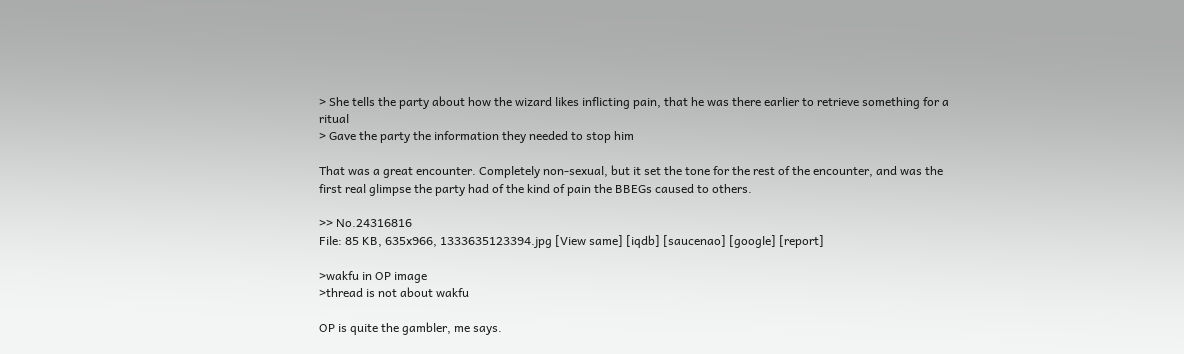> She tells the party about how the wizard likes inflicting pain, that he was there earlier to retrieve something for a ritual
> Gave the party the information they needed to stop him

That was a great encounter. Completely non-sexual, but it set the tone for the rest of the encounter, and was the first real glimpse the party had of the kind of pain the BBEGs caused to others.

>> No.24316816
File: 85 KB, 635x966, 1333635123394.jpg [View same] [iqdb] [saucenao] [google] [report]

>wakfu in OP image
>thread is not about wakfu

OP is quite the gambler, me says.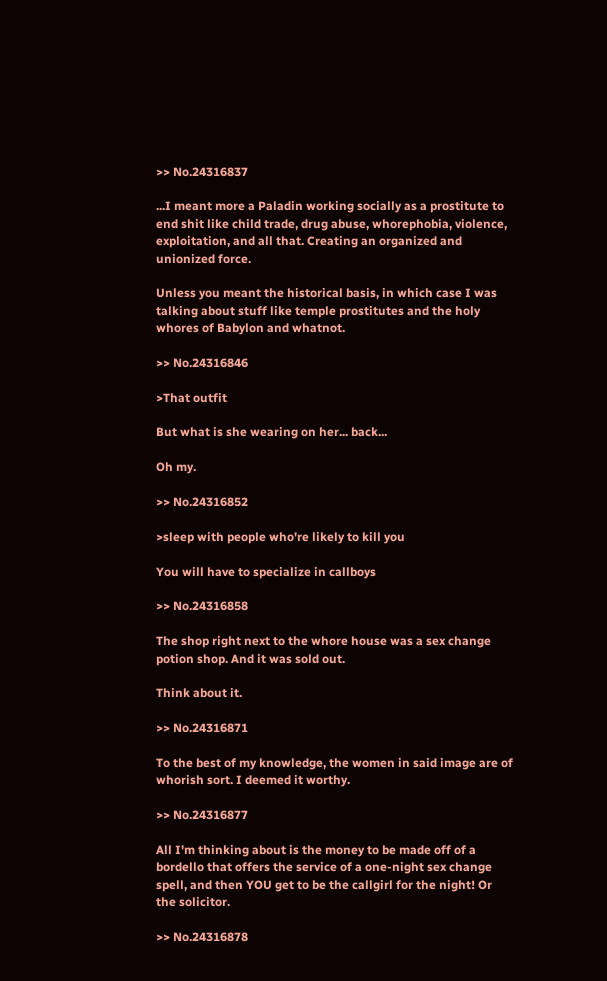>> No.24316837

...I meant more a Paladin working socially as a prostitute to end shit like child trade, drug abuse, whorephobia, violence, exploitation, and all that. Creating an organized and unionized force.

Unless you meant the historical basis, in which case I was talking about stuff like temple prostitutes and the holy whores of Babylon and whatnot.

>> No.24316846

>That outfit

But what is she wearing on her... back...

Oh my.

>> No.24316852

>sleep with people who're likely to kill you

You will have to specialize in callboys

>> No.24316858

The shop right next to the whore house was a sex change potion shop. And it was sold out.

Think about it.

>> No.24316871

To the best of my knowledge, the women in said image are of whorish sort. I deemed it worthy.

>> No.24316877

All I'm thinking about is the money to be made off of a bordello that offers the service of a one-night sex change spell, and then YOU get to be the callgirl for the night! Or the solicitor.

>> No.24316878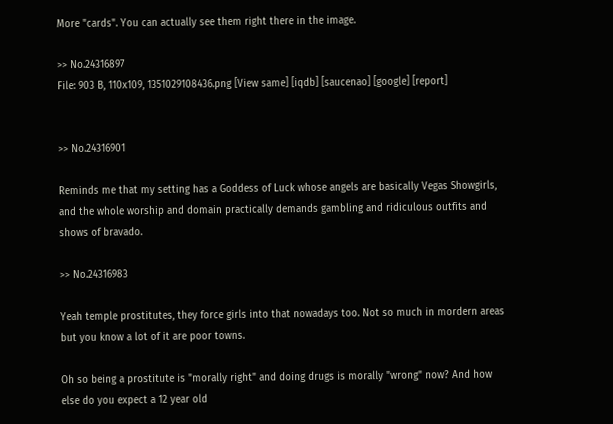More "cards". You can actually see them right there in the image.

>> No.24316897
File: 903 B, 110x109, 1351029108436.png [View same] [iqdb] [saucenao] [google] [report]


>> No.24316901

Reminds me that my setting has a Goddess of Luck whose angels are basically Vegas Showgirls, and the whole worship and domain practically demands gambling and ridiculous outfits and shows of bravado.

>> No.24316983

Yeah temple prostitutes, they force girls into that nowadays too. Not so much in mordern areas but you know a lot of it are poor towns.

Oh so being a prostitute is "morally right" and doing drugs is morally "wrong" now? And how else do you expect a 12 year old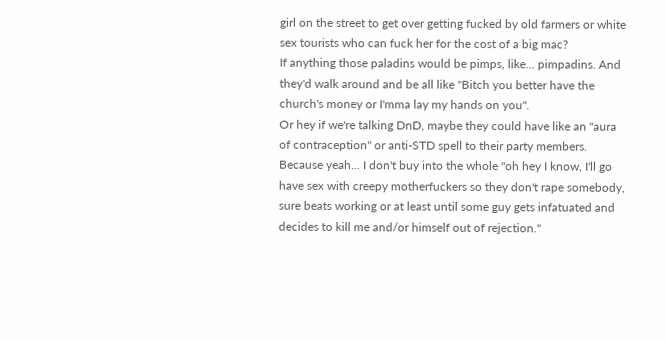girl on the street to get over getting fucked by old farmers or white sex tourists who can fuck her for the cost of a big mac?
If anything those paladins would be pimps, like... pimpadins. And they'd walk around and be all like "Bitch you better have the church's money or I'mma lay my hands on you".
Or hey if we're talking DnD, maybe they could have like an "aura of contraception" or anti-STD spell to their party members.
Because yeah... I don't buy into the whole "oh hey I know, I'll go have sex with creepy motherfuckers so they don't rape somebody, sure beats working or at least until some guy gets infatuated and decides to kill me and/or himself out of rejection."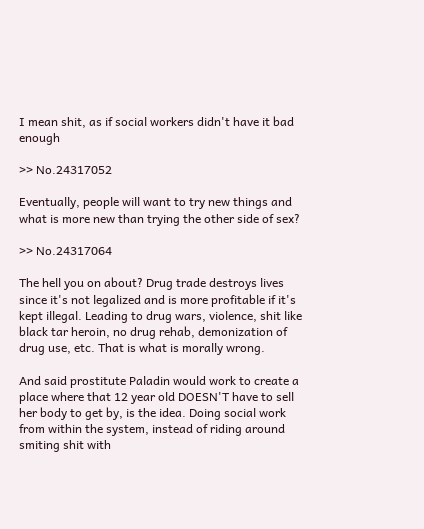I mean shit, as if social workers didn't have it bad enough

>> No.24317052

Eventually, people will want to try new things and what is more new than trying the other side of sex?

>> No.24317064

The hell you on about? Drug trade destroys lives since it's not legalized and is more profitable if it's kept illegal. Leading to drug wars, violence, shit like black tar heroin, no drug rehab, demonization of drug use, etc. That is what is morally wrong.

And said prostitute Paladin would work to create a place where that 12 year old DOESN'T have to sell her body to get by, is the idea. Doing social work from within the system, instead of riding around smiting shit with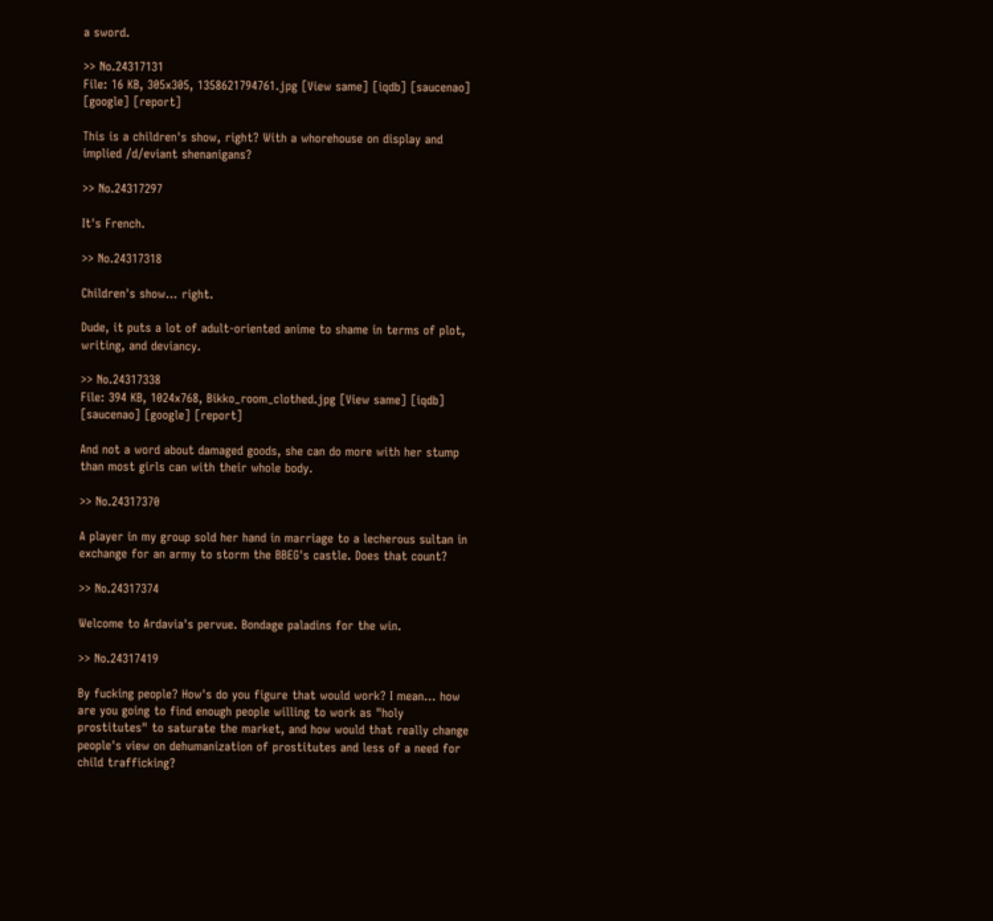a sword.

>> No.24317131
File: 16 KB, 305x305, 1358621794761.jpg [View same] [iqdb] [saucenao] [google] [report]

This is a children's show, right? With a whorehouse on display and implied /d/eviant shenanigans?

>> No.24317297

It's French.

>> No.24317318

Children's show... right.

Dude, it puts a lot of adult-oriented anime to shame in terms of plot, writing, and deviancy.

>> No.24317338
File: 394 KB, 1024x768, Bikko_room_clothed.jpg [View same] [iqdb] [saucenao] [google] [report]

And not a word about damaged goods, she can do more with her stump than most girls can with their whole body.

>> No.24317370

A player in my group sold her hand in marriage to a lecherous sultan in exchange for an army to storm the BBEG's castle. Does that count?

>> No.24317374

Welcome to Ardavia's pervue. Bondage paladins for the win.

>> No.24317419

By fucking people? How's do you figure that would work? I mean... how are you going to find enough people willing to work as "holy prostitutes" to saturate the market, and how would that really change people's view on dehumanization of prostitutes and less of a need for child trafficking?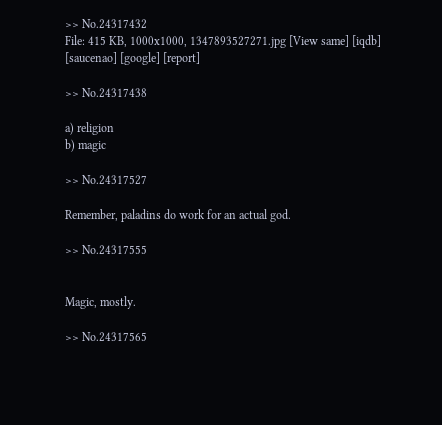>> No.24317432
File: 415 KB, 1000x1000, 1347893527271.jpg [View same] [iqdb] [saucenao] [google] [report]

>> No.24317438

a) religion
b) magic

>> No.24317527

Remember, paladins do work for an actual god.

>> No.24317555


Magic, mostly.

>> No.24317565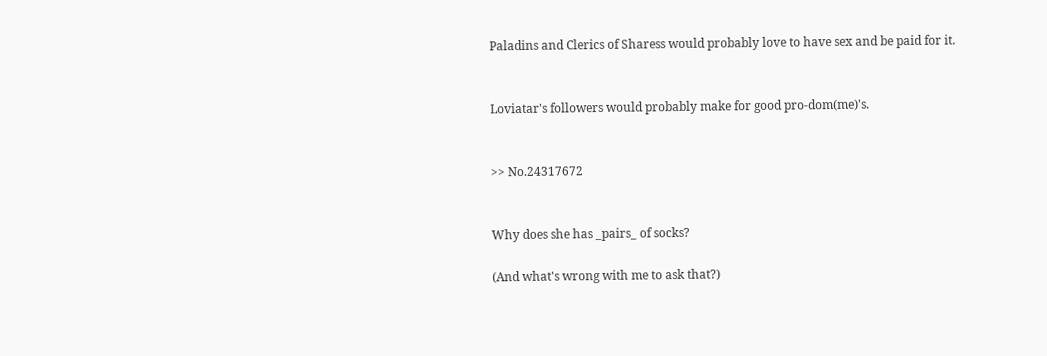Paladins and Clerics of Sharess would probably love to have sex and be paid for it.


Loviatar's followers would probably make for good pro-dom(me)'s.


>> No.24317672


Why does she has _pairs_ of socks?

(And what's wrong with me to ask that?)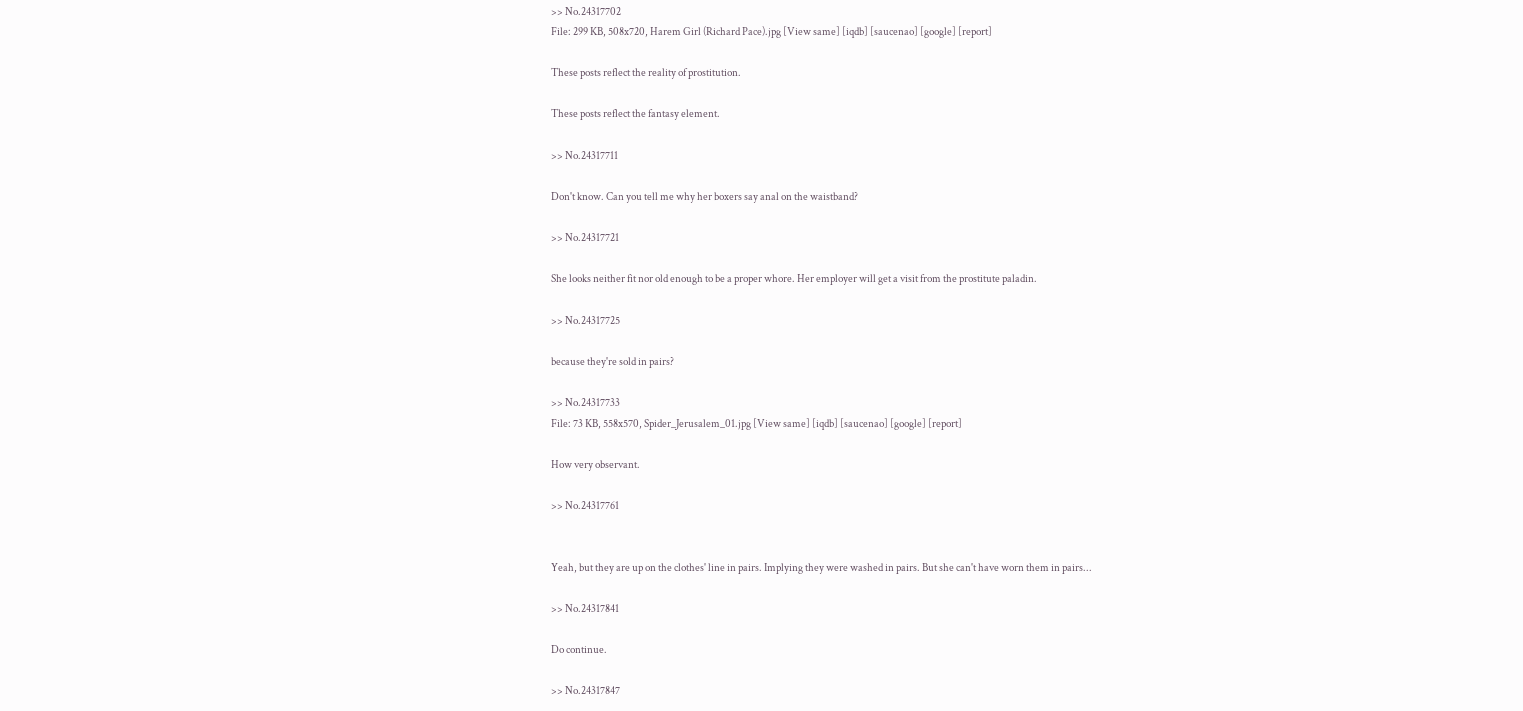>> No.24317702
File: 299 KB, 508x720, Harem Girl (Richard Pace).jpg [View same] [iqdb] [saucenao] [google] [report]

These posts reflect the reality of prostitution.

These posts reflect the fantasy element.

>> No.24317711

Don't know. Can you tell me why her boxers say anal on the waistband?

>> No.24317721

She looks neither fit nor old enough to be a proper whore. Her employer will get a visit from the prostitute paladin.

>> No.24317725

because they're sold in pairs?

>> No.24317733
File: 73 KB, 558x570, Spider_Jerusalem_01.jpg [View same] [iqdb] [saucenao] [google] [report]

How very observant.

>> No.24317761


Yeah, but they are up on the clothes' line in pairs. Implying they were washed in pairs. But she can't have worn them in pairs...

>> No.24317841

Do continue.

>> No.24317847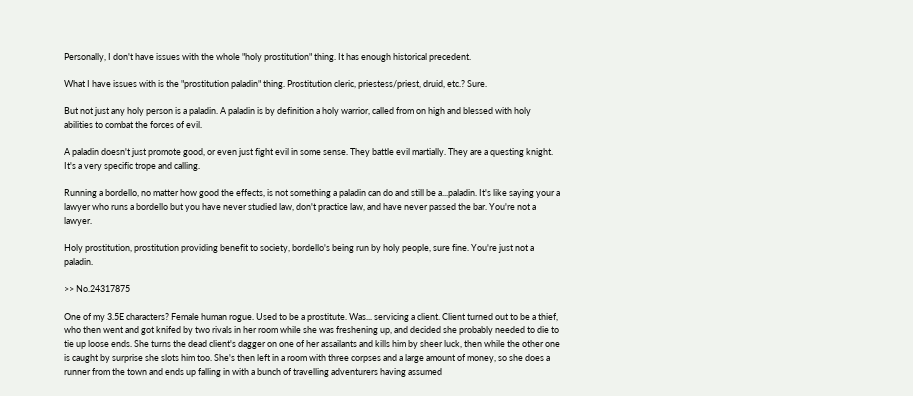Personally, I don't have issues with the whole "holy prostitution" thing. It has enough historical precedent.

What I have issues with is the "prostitution paladin" thing. Prostitution cleric, priestess/priest, druid, etc.? Sure.

But not just any holy person is a paladin. A paladin is by definition a holy warrior, called from on high and blessed with holy abilities to combat the forces of evil.

A paladin doesn't just promote good, or even just fight evil in some sense. They battle evil martially. They are a questing knight. It's a very specific trope and calling.

Running a bordello, no matter how good the effects, is not something a paladin can do and still be a...paladin. It's like saying your a lawyer who runs a bordello but you have never studied law, don't practice law, and have never passed the bar. You're not a lawyer.

Holy prostitution, prostitution providing benefit to society, bordello's being run by holy people, sure fine. You're just not a paladin.

>> No.24317875

One of my 3.5E characters? Female human rogue. Used to be a prostitute. Was... servicing a client. Client turned out to be a thief, who then went and got knifed by two rivals in her room while she was freshening up, and decided she probably needed to die to tie up loose ends. She turns the dead client's dagger on one of her assailants and kills him by sheer luck, then while the other one is caught by surprise she slots him too. She's then left in a room with three corpses and a large amount of money, so she does a runner from the town and ends up falling in with a bunch of travelling adventurers having assumed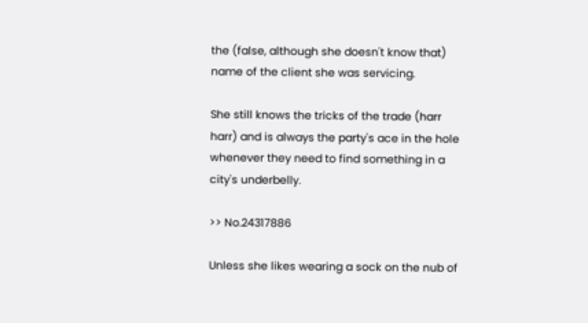the (false, although she doesn't know that) name of the client she was servicing.

She still knows the tricks of the trade (harr harr) and is always the party's ace in the hole whenever they need to find something in a city's underbelly.

>> No.24317886

Unless she likes wearing a sock on the nub of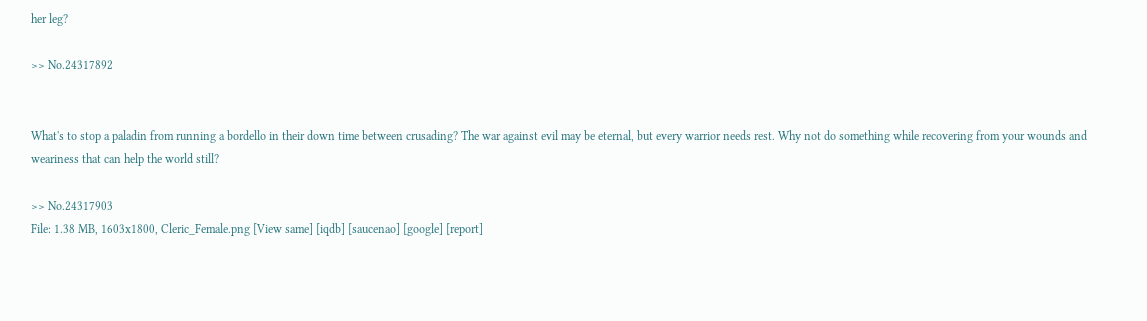her leg?

>> No.24317892


What's to stop a paladin from running a bordello in their down time between crusading? The war against evil may be eternal, but every warrior needs rest. Why not do something while recovering from your wounds and weariness that can help the world still?

>> No.24317903
File: 1.38 MB, 1603x1800, Cleric_Female.png [View same] [iqdb] [saucenao] [google] [report]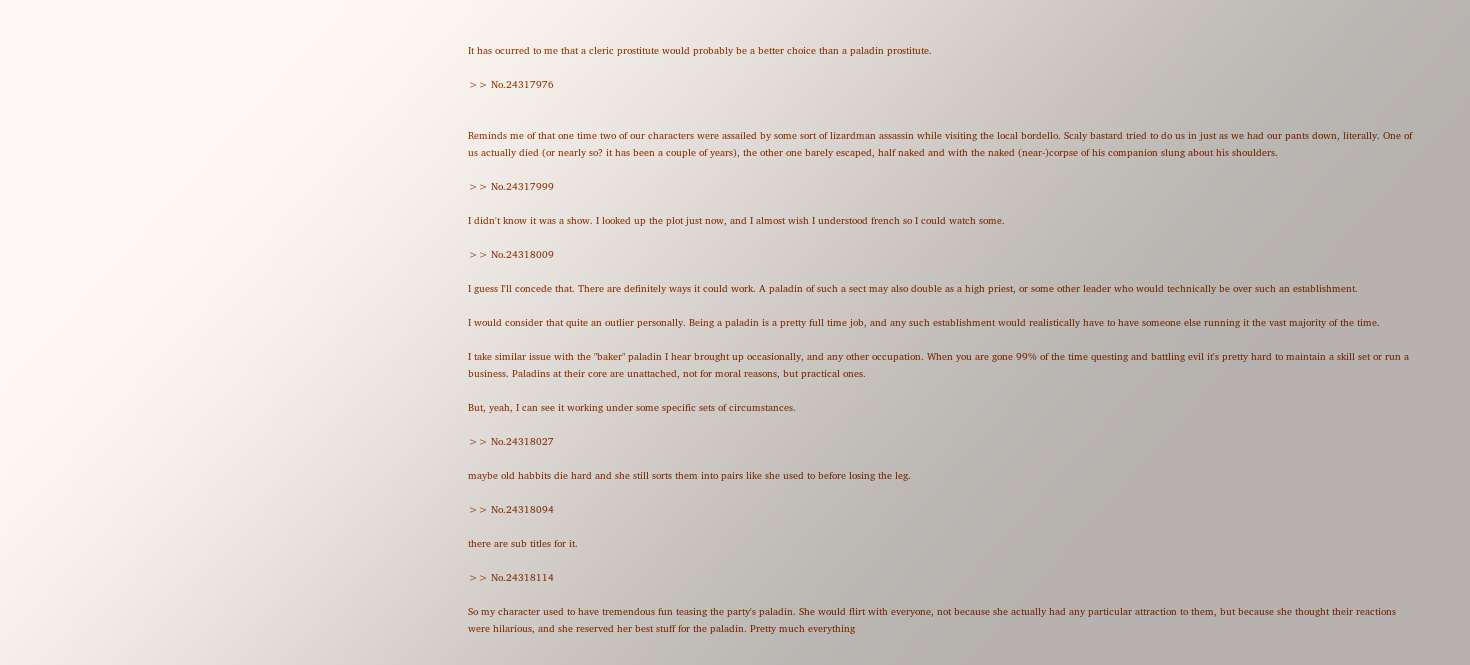It has ocurred to me that a cleric prostitute would probably be a better choice than a paladin prostitute.

>> No.24317976


Reminds me of that one time two of our characters were assailed by some sort of lizardman assassin while visiting the local bordello. Scaly bastard tried to do us in just as we had our pants down, literally. One of us actually died (or nearly so? it has been a couple of years), the other one barely escaped, half naked and with the naked (near-)corpse of his companion slung about his shoulders.

>> No.24317999

I didn't know it was a show. I looked up the plot just now, and I almost wish I understood french so I could watch some.

>> No.24318009

I guess I'll concede that. There are definitely ways it could work. A paladin of such a sect may also double as a high priest, or some other leader who would technically be over such an establishment.

I would consider that quite an outlier personally. Being a paladin is a pretty full time job, and any such establishment would realistically have to have someone else running it the vast majority of the time.

I take similar issue with the "baker" paladin I hear brought up occasionally, and any other occupation. When you are gone 99% of the time questing and battling evil it's pretty hard to maintain a skill set or run a business. Paladins at their core are unattached, not for moral reasons, but practical ones.

But, yeah, I can see it working under some specific sets of circumstances.

>> No.24318027

maybe old habbits die hard and she still sorts them into pairs like she used to before losing the leg.

>> No.24318094

there are sub titles for it.

>> No.24318114

So my character used to have tremendous fun teasing the party's paladin. She would flirt with everyone, not because she actually had any particular attraction to them, but because she thought their reactions were hilarious, and she reserved her best stuff for the paladin. Pretty much everything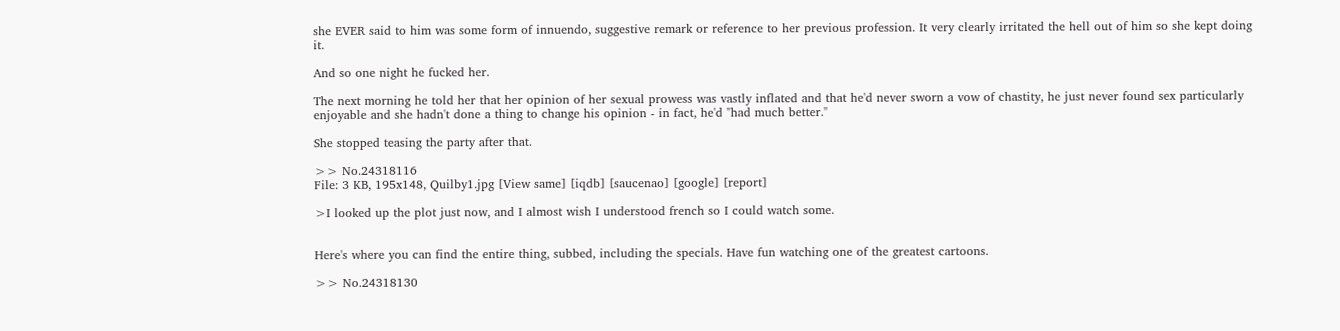she EVER said to him was some form of innuendo, suggestive remark or reference to her previous profession. It very clearly irritated the hell out of him so she kept doing it.

And so one night he fucked her.

The next morning he told her that her opinion of her sexual prowess was vastly inflated and that he'd never sworn a vow of chastity, he just never found sex particularly enjoyable and she hadn't done a thing to change his opinion - in fact, he'd "had much better."

She stopped teasing the party after that.

>> No.24318116
File: 3 KB, 195x148, Quilby1.jpg [View same] [iqdb] [saucenao] [google] [report]

>I looked up the plot just now, and I almost wish I understood french so I could watch some.


Here's where you can find the entire thing, subbed, including the specials. Have fun watching one of the greatest cartoons.

>> No.24318130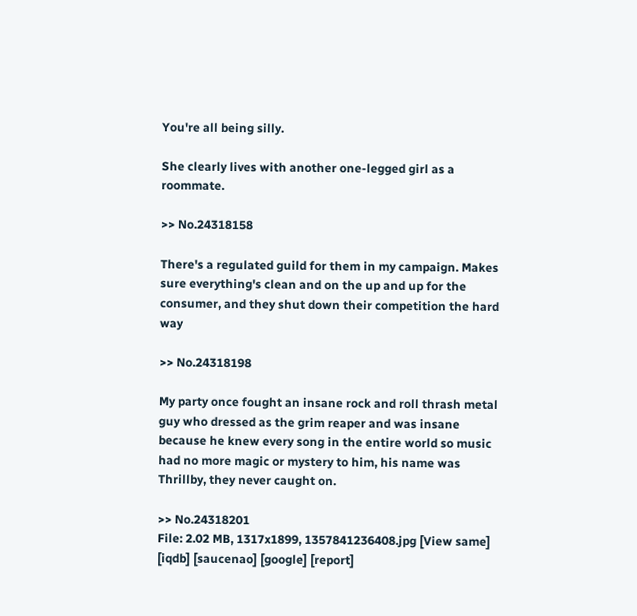You're all being silly.

She clearly lives with another one-legged girl as a roommate.

>> No.24318158

There's a regulated guild for them in my campaign. Makes sure everything's clean and on the up and up for the consumer, and they shut down their competition the hard way

>> No.24318198

My party once fought an insane rock and roll thrash metal guy who dressed as the grim reaper and was insane because he knew every song in the entire world so music had no more magic or mystery to him, his name was Thrillby, they never caught on.

>> No.24318201
File: 2.02 MB, 1317x1899, 1357841236408.jpg [View same] [iqdb] [saucenao] [google] [report]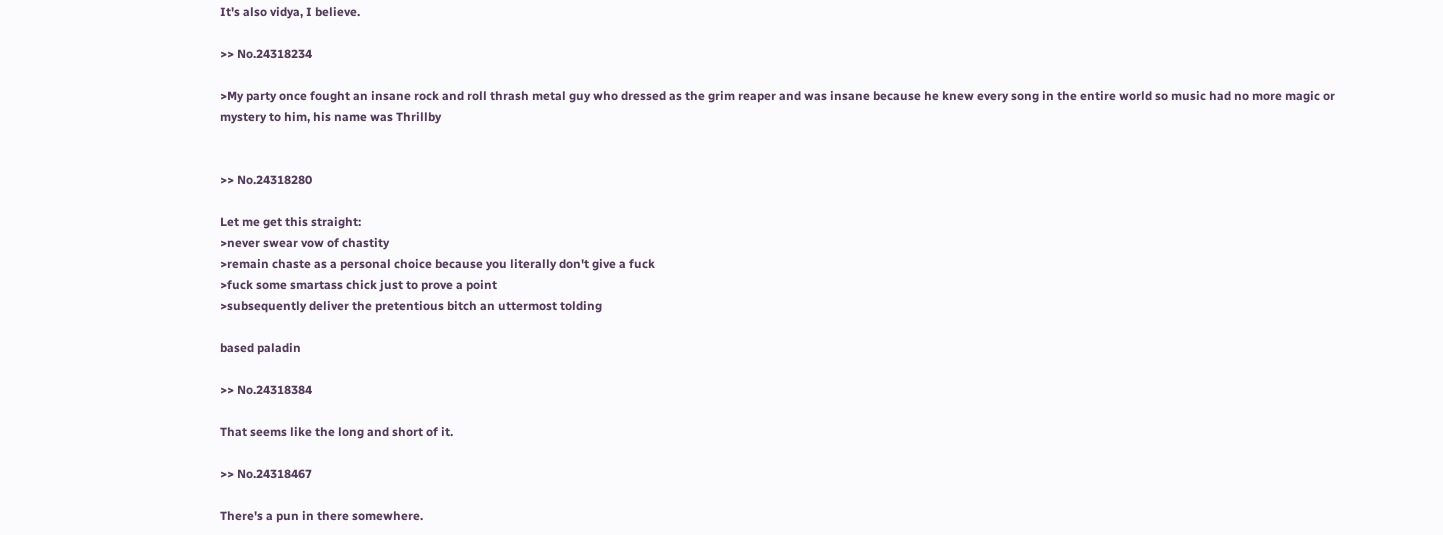It's also vidya, I believe.

>> No.24318234

>My party once fought an insane rock and roll thrash metal guy who dressed as the grim reaper and was insane because he knew every song in the entire world so music had no more magic or mystery to him, his name was Thrillby


>> No.24318280

Let me get this straight:
>never swear vow of chastity
>remain chaste as a personal choice because you literally don't give a fuck
>fuck some smartass chick just to prove a point
>subsequently deliver the pretentious bitch an uttermost tolding

based paladin

>> No.24318384

That seems like the long and short of it.

>> No.24318467

There's a pun in there somewhere.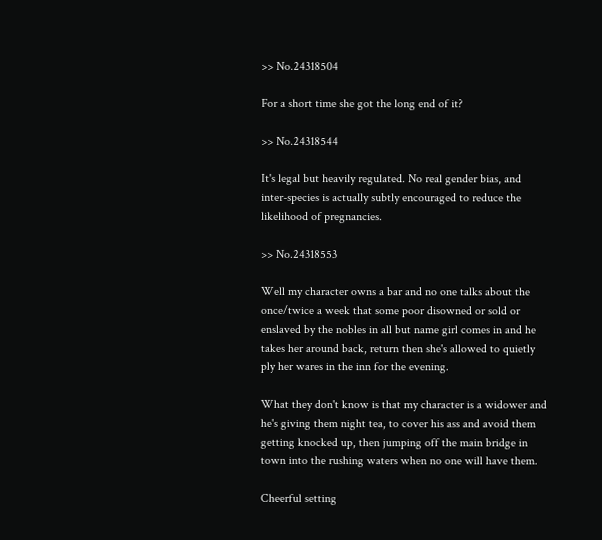>> No.24318504

For a short time she got the long end of it?

>> No.24318544

It's legal but heavily regulated. No real gender bias, and inter-species is actually subtly encouraged to reduce the likelihood of pregnancies.

>> No.24318553

Well my character owns a bar and no one talks about the once/twice a week that some poor disowned or sold or enslaved by the nobles in all but name girl comes in and he takes her around back, return then she's allowed to quietly ply her wares in the inn for the evening.

What they don't know is that my character is a widower and he's giving them night tea, to cover his ass and avoid them getting knocked up, then jumping off the main bridge in town into the rushing waters when no one will have them.

Cheerful setting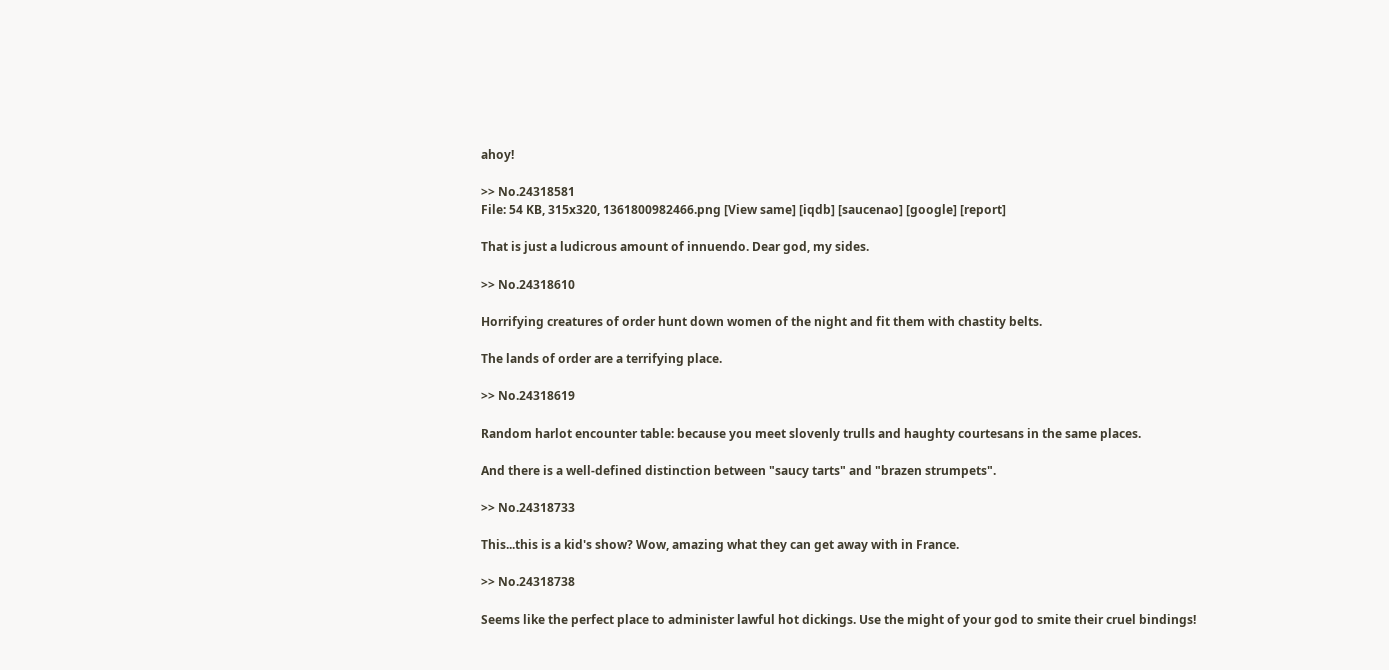ahoy!

>> No.24318581
File: 54 KB, 315x320, 1361800982466.png [View same] [iqdb] [saucenao] [google] [report]

That is just a ludicrous amount of innuendo. Dear god, my sides.

>> No.24318610

Horrifying creatures of order hunt down women of the night and fit them with chastity belts.

The lands of order are a terrifying place.

>> No.24318619

Random harlot encounter table: because you meet slovenly trulls and haughty courtesans in the same places.

And there is a well-defined distinction between "saucy tarts" and "brazen strumpets".

>> No.24318733

This...this is a kid's show? Wow, amazing what they can get away with in France.

>> No.24318738

Seems like the perfect place to administer lawful hot dickings. Use the might of your god to smite their cruel bindings!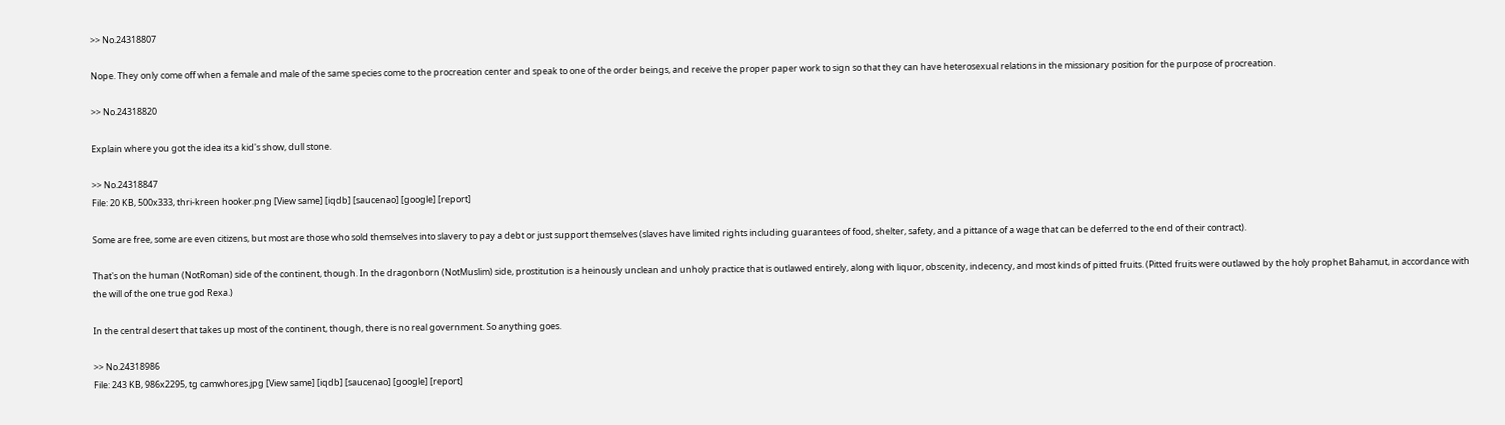>> No.24318807

Nope. They only come off when a female and male of the same species come to the procreation center and speak to one of the order beings, and receive the proper paper work to sign so that they can have heterosexual relations in the missionary position for the purpose of procreation.

>> No.24318820

Explain where you got the idea its a kid's show, dull stone.

>> No.24318847
File: 20 KB, 500x333, thri-kreen hooker.png [View same] [iqdb] [saucenao] [google] [report]

Some are free, some are even citizens, but most are those who sold themselves into slavery to pay a debt or just support themselves (slaves have limited rights including guarantees of food, shelter, safety, and a pittance of a wage that can be deferred to the end of their contract).

That's on the human (NotRoman) side of the continent, though. In the dragonborn (NotMuslim) side, prostitution is a heinously unclean and unholy practice that is outlawed entirely, along with liquor, obscenity, indecency, and most kinds of pitted fruits. (Pitted fruits were outlawed by the holy prophet Bahamut, in accordance with the will of the one true god Rexa.)

In the central desert that takes up most of the continent, though, there is no real government. So anything goes.

>> No.24318986
File: 243 KB, 986x2295, tg camwhores.jpg [View same] [iqdb] [saucenao] [google] [report]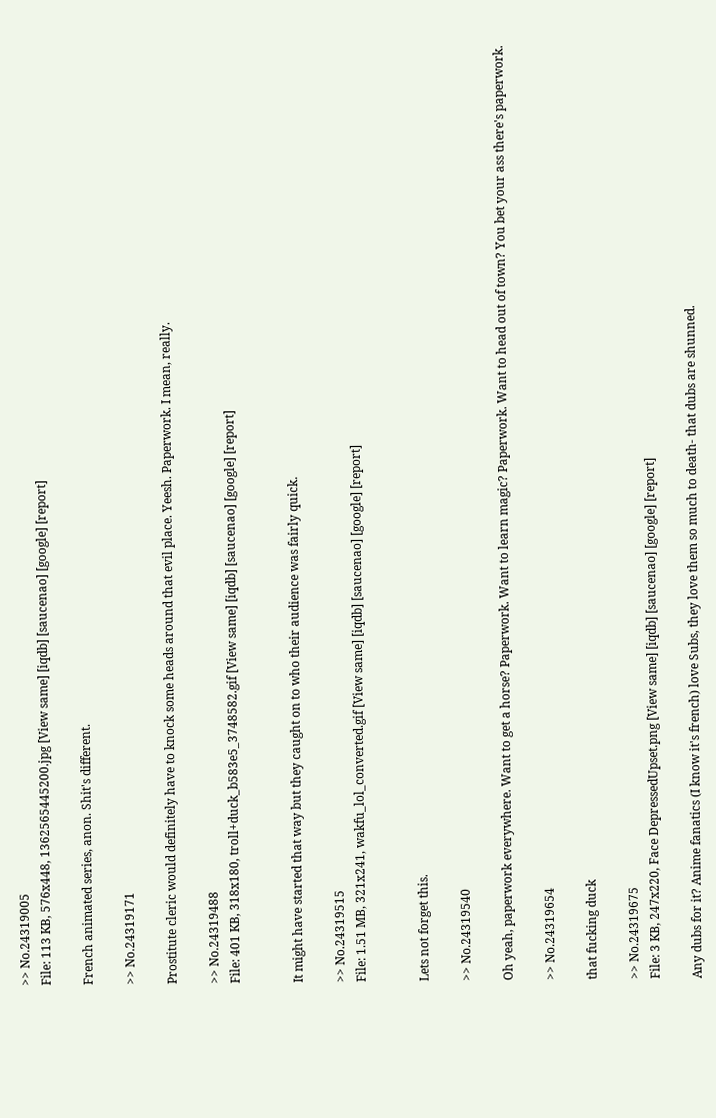>> No.24319005
File: 113 KB, 576x448, 1362565445200.jpg [View same] [iqdb] [saucenao] [google] [report]

French animated series, anon. Shit's different.

>> No.24319171

Prostitute cleric would definitely have to knock some heads around that evil place. Yeesh. Paperwork. I mean, really.

>> No.24319488
File: 401 KB, 318x180, troll+duck_b583e5_3748582.gif [View same] [iqdb] [saucenao] [google] [report]


It might have started that way but they caught on to who their audience was fairly quick.

>> No.24319515
File: 1.51 MB, 321x241, wakfu_lol_converted.gif [View same] [iqdb] [saucenao] [google] [report]


Lets not forget this.

>> No.24319540

Oh yeah, paperwork everywhere. Want to get a horse? Paperwork. Want to learn magic? Paperwork. Want to head out of town? You bet your ass there's paperwork.

>> No.24319654

that fucking duck

>> No.24319675
File: 3 KB, 247x220, Face DepressedUpset.png [View same] [iqdb] [saucenao] [google] [report]

Any dubs for it? Anime fanatics (I know it's french) love Subs, they love them so much to death- that dubs are shunned.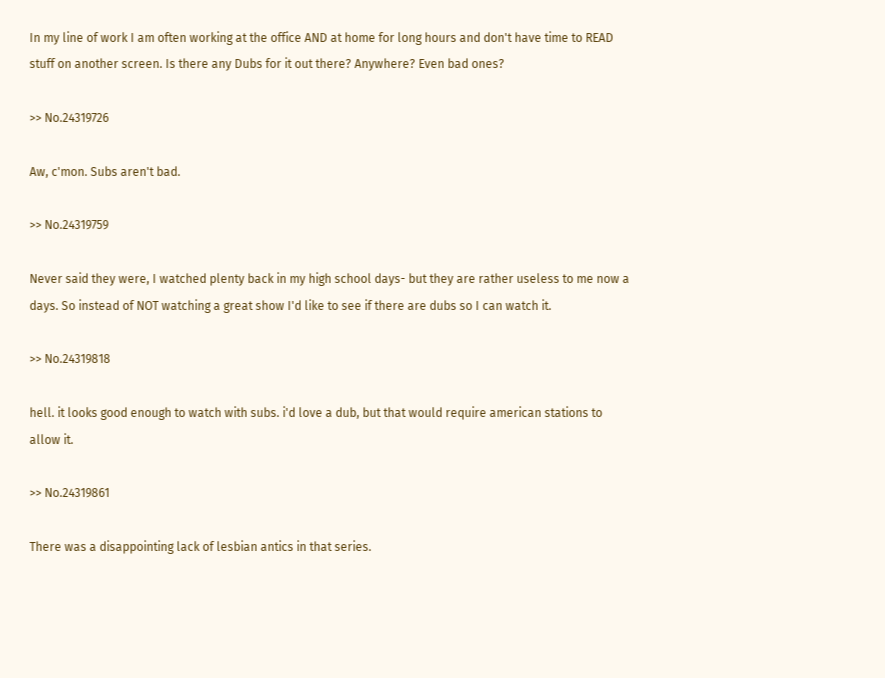In my line of work I am often working at the office AND at home for long hours and don't have time to READ stuff on another screen. Is there any Dubs for it out there? Anywhere? Even bad ones?

>> No.24319726

Aw, c'mon. Subs aren't bad.

>> No.24319759

Never said they were, I watched plenty back in my high school days- but they are rather useless to me now a days. So instead of NOT watching a great show I'd like to see if there are dubs so I can watch it.

>> No.24319818

hell. it looks good enough to watch with subs. i'd love a dub, but that would require american stations to allow it.

>> No.24319861

There was a disappointing lack of lesbian antics in that series.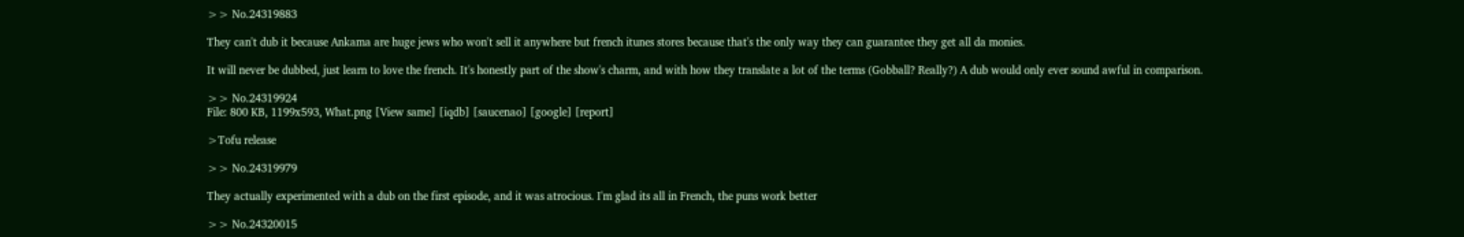>> No.24319883

They can't dub it because Ankama are huge jews who won't sell it anywhere but french itunes stores because that's the only way they can guarantee they get all da monies.

It will never be dubbed, just learn to love the french. It's honestly part of the show's charm, and with how they translate a lot of the terms (Gobball? Really?) A dub would only ever sound awful in comparison.

>> No.24319924
File: 800 KB, 1199x593, What.png [View same] [iqdb] [saucenao] [google] [report]

>Tofu release

>> No.24319979

They actually experimented with a dub on the first episode, and it was atrocious. I'm glad its all in French, the puns work better

>> No.24320015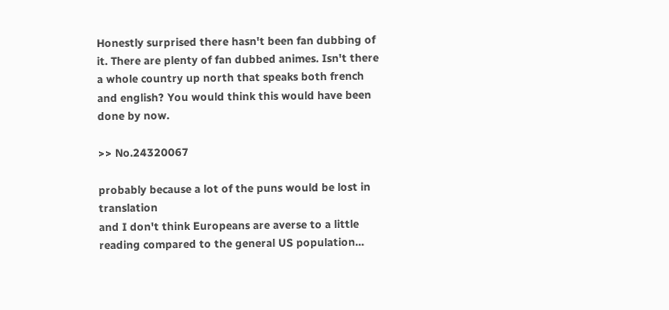Honestly surprised there hasn't been fan dubbing of it. There are plenty of fan dubbed animes. Isn't there a whole country up north that speaks both french and english? You would think this would have been done by now.

>> No.24320067

probably because a lot of the puns would be lost in translation
and I don't think Europeans are averse to a little reading compared to the general US population...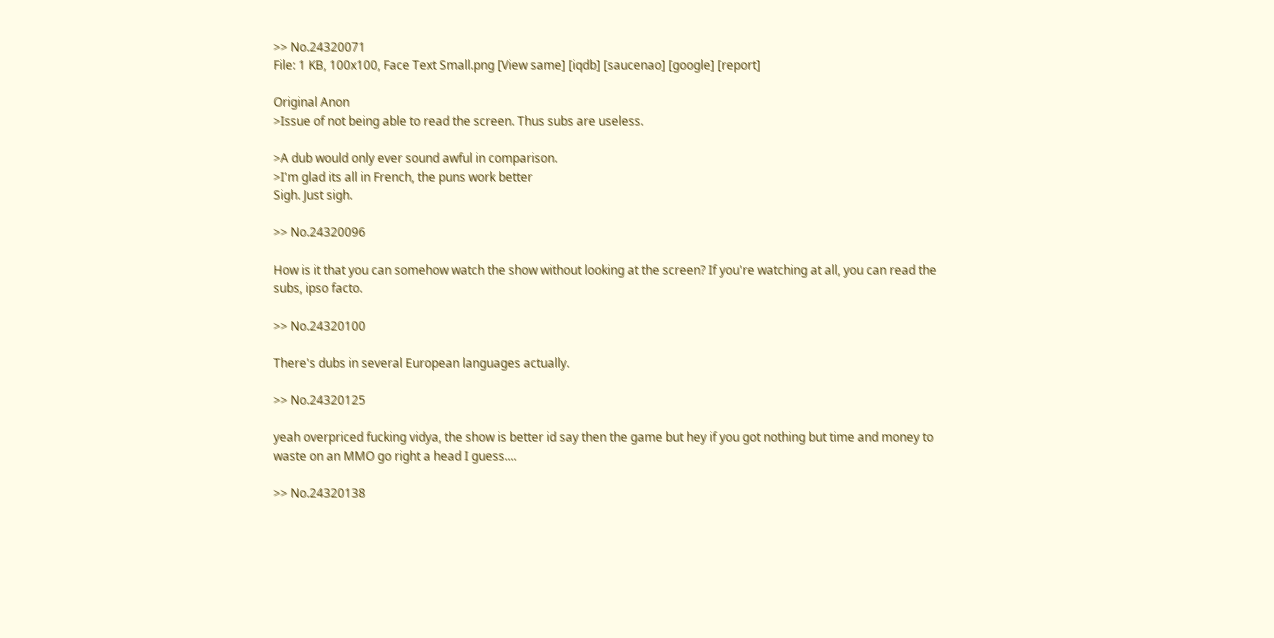>> No.24320071
File: 1 KB, 100x100, Face Text Small.png [View same] [iqdb] [saucenao] [google] [report]

Original Anon
>Issue of not being able to read the screen. Thus subs are useless.

>A dub would only ever sound awful in comparison.
>I'm glad its all in French, the puns work better
Sigh. Just sigh.

>> No.24320096

How is it that you can somehow watch the show without looking at the screen? If you're watching at all, you can read the subs, ipso facto.

>> No.24320100

There's dubs in several European languages actually.

>> No.24320125

yeah overpriced fucking vidya, the show is better id say then the game but hey if you got nothing but time and money to waste on an MMO go right a head I guess....

>> No.24320138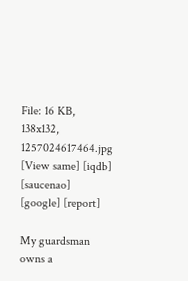File: 16 KB, 138x132, 1257024617464.jpg [View same] [iqdb] [saucenao] [google] [report]

My guardsman owns a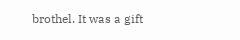brothel. It was a gift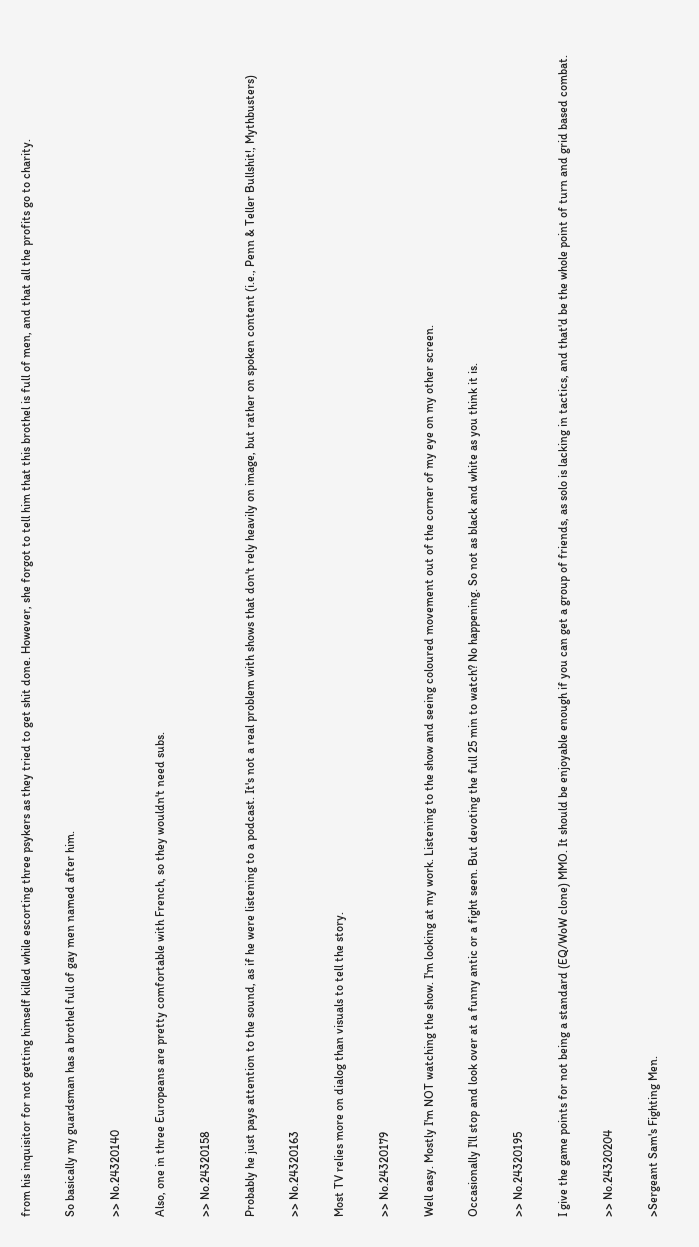from his inquisitor for not getting himself killed while escorting three psykers as they tried to get shit done. However, she forgot to tell him that this brothel is full of men, and that all the profits go to charity.

So basically my guardsman has a brothel full of gay men named after him.

>> No.24320140

Also, one in three Europeans are pretty comfortable with French, so they wouldn't need subs.

>> No.24320158

Probably he just pays attention to the sound, as if he were listening to a podcast. It's not a real problem with shows that don't rely heavily on image, but rather on spoken content (i.e., Penn & Teller Bullshit!, Mythbusters)

>> No.24320163

Most TV relies more on dialog than visuals to tell the story.

>> No.24320179

Well easy. Mostly I'm NOT watching the show. I'm looking at my work. Listening to the show and seeing coloured movement out of the corner of my eye on my other screen.

Occasionally I'll stop and look over at a funny antic or a fight seen. But devoting the full 25 min to watch? No happening. So not as black and white as you think it is.

>> No.24320195

I give the game points for not being a standard (EQ/WoW clone) MMO. It should be enjoyable enough if you can get a group of friends, as solo is lacking in tactics, and that'd be the whole point of turn and grid based combat.

>> No.24320204

>Sergeant Sam's Fighting Men.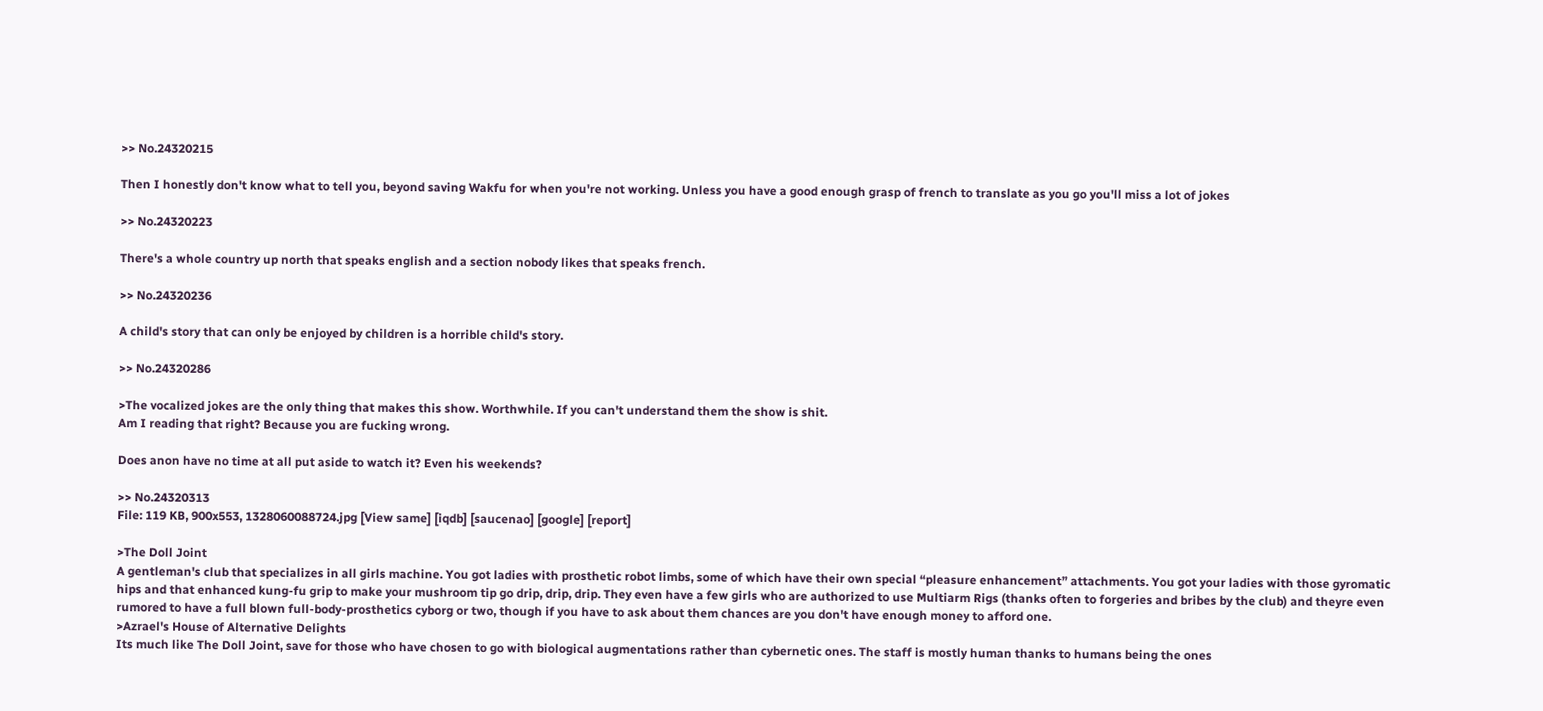>> No.24320215

Then I honestly don't know what to tell you, beyond saving Wakfu for when you're not working. Unless you have a good enough grasp of french to translate as you go you'll miss a lot of jokes

>> No.24320223

There's a whole country up north that speaks english and a section nobody likes that speaks french.

>> No.24320236

A child's story that can only be enjoyed by children is a horrible child's story.

>> No.24320286

>The vocalized jokes are the only thing that makes this show. Worthwhile. If you can't understand them the show is shit.
Am I reading that right? Because you are fucking wrong.

Does anon have no time at all put aside to watch it? Even his weekends?

>> No.24320313
File: 119 KB, 900x553, 1328060088724.jpg [View same] [iqdb] [saucenao] [google] [report]

>The Doll Joint
A gentleman's club that specializes in all girls machine. You got ladies with prosthetic robot limbs, some of which have their own special “pleasure enhancement” attachments. You got your ladies with those gyromatic hips and that enhanced kung-fu grip to make your mushroom tip go drip, drip, drip. They even have a few girls who are authorized to use Multiarm Rigs (thanks often to forgeries and bribes by the club) and theyre even rumored to have a full blown full-body-prosthetics cyborg or two, though if you have to ask about them chances are you don't have enough money to afford one.
>Azrael's House of Alternative Delights
Its much like The Doll Joint, save for those who have chosen to go with biological augmentations rather than cybernetic ones. The staff is mostly human thanks to humans being the ones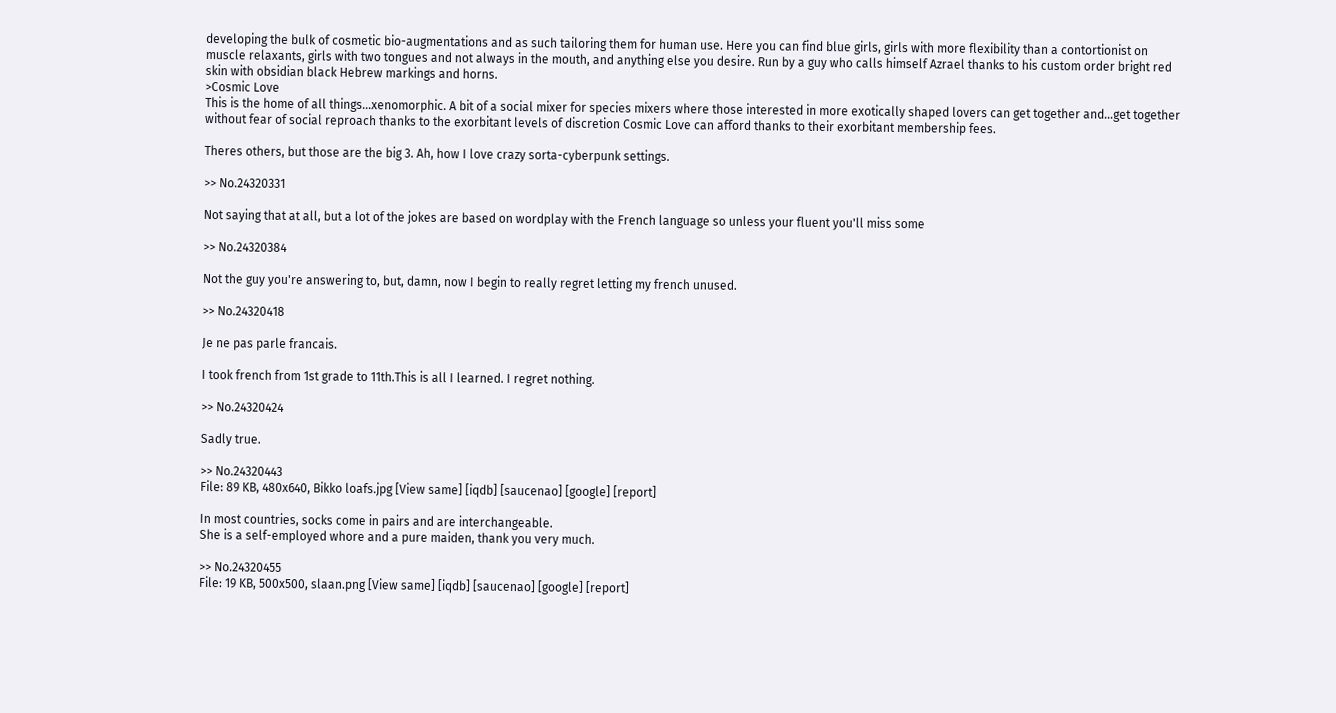developing the bulk of cosmetic bio-augmentations and as such tailoring them for human use. Here you can find blue girls, girls with more flexibility than a contortionist on muscle relaxants, girls with two tongues and not always in the mouth, and anything else you desire. Run by a guy who calls himself Azrael thanks to his custom order bright red skin with obsidian black Hebrew markings and horns.
>Cosmic Love
This is the home of all things...xenomorphic. A bit of a social mixer for species mixers where those interested in more exotically shaped lovers can get together and...get together without fear of social reproach thanks to the exorbitant levels of discretion Cosmic Love can afford thanks to their exorbitant membership fees.

Theres others, but those are the big 3. Ah, how I love crazy sorta-cyberpunk settings.

>> No.24320331

Not saying that at all, but a lot of the jokes are based on wordplay with the French language so unless your fluent you'll miss some

>> No.24320384

Not the guy you're answering to, but, damn, now I begin to really regret letting my french unused.

>> No.24320418

Je ne pas parle francais.

I took french from 1st grade to 11th.This is all I learned. I regret nothing.

>> No.24320424

Sadly true.

>> No.24320443
File: 89 KB, 480x640, Bikko loafs.jpg [View same] [iqdb] [saucenao] [google] [report]

In most countries, socks come in pairs and are interchangeable.
She is a self-employed whore and a pure maiden, thank you very much.

>> No.24320455
File: 19 KB, 500x500, slaan.png [View same] [iqdb] [saucenao] [google] [report]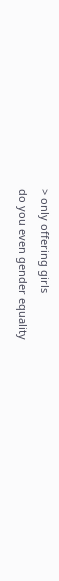> only offering girls
do you even gender equality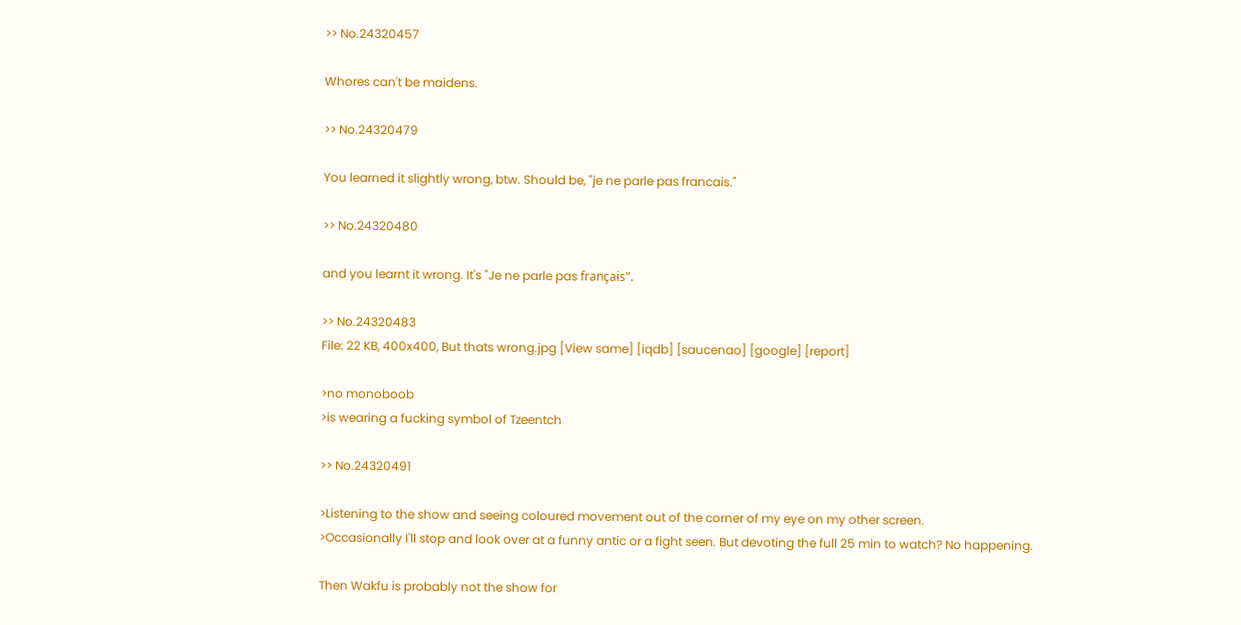>> No.24320457

Whores can't be maidens.

>> No.24320479

You learned it slightly wrong, btw. Should be, "je ne parle pas francais."

>> No.24320480

and you learnt it wrong. It's "Je ne parle pas français".

>> No.24320483
File: 22 KB, 400x400, But thats wrong.jpg [View same] [iqdb] [saucenao] [google] [report]

>no monoboob
>is wearing a fucking symbol of Tzeentch

>> No.24320491

>Listening to the show and seeing coloured movement out of the corner of my eye on my other screen.
>Occasionally I'll stop and look over at a funny antic or a fight seen. But devoting the full 25 min to watch? No happening.

Then Wakfu is probably not the show for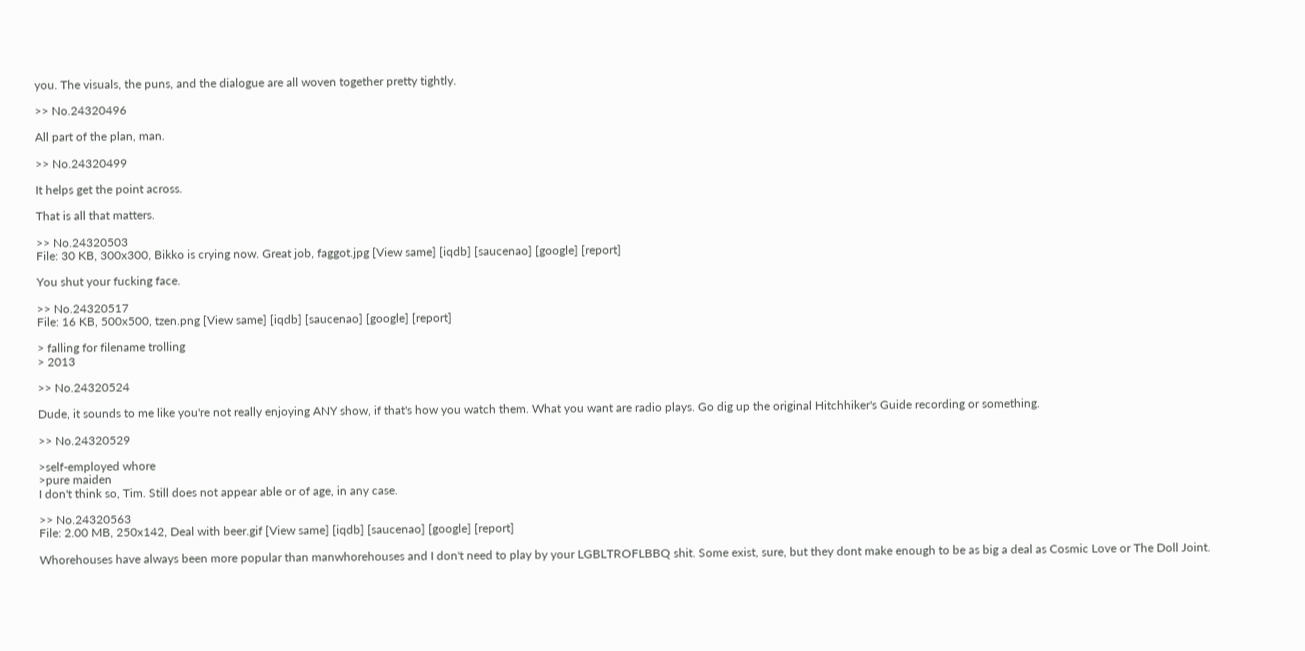you. The visuals, the puns, and the dialogue are all woven together pretty tightly.

>> No.24320496

All part of the plan, man.

>> No.24320499

It helps get the point across.

That is all that matters.

>> No.24320503
File: 30 KB, 300x300, Bikko is crying now. Great job, faggot.jpg [View same] [iqdb] [saucenao] [google] [report]

You shut your fucking face.

>> No.24320517
File: 16 KB, 500x500, tzen.png [View same] [iqdb] [saucenao] [google] [report]

> falling for filename trolling
> 2013

>> No.24320524

Dude, it sounds to me like you're not really enjoying ANY show, if that's how you watch them. What you want are radio plays. Go dig up the original Hitchhiker's Guide recording or something.

>> No.24320529

>self-employed whore
>pure maiden
I don't think so, Tim. Still does not appear able or of age, in any case.

>> No.24320563
File: 2.00 MB, 250x142, Deal with beer.gif [View same] [iqdb] [saucenao] [google] [report]

Whorehouses have always been more popular than manwhorehouses and I don't need to play by your LGBLTROFLBBQ shit. Some exist, sure, but they dont make enough to be as big a deal as Cosmic Love or The Doll Joint.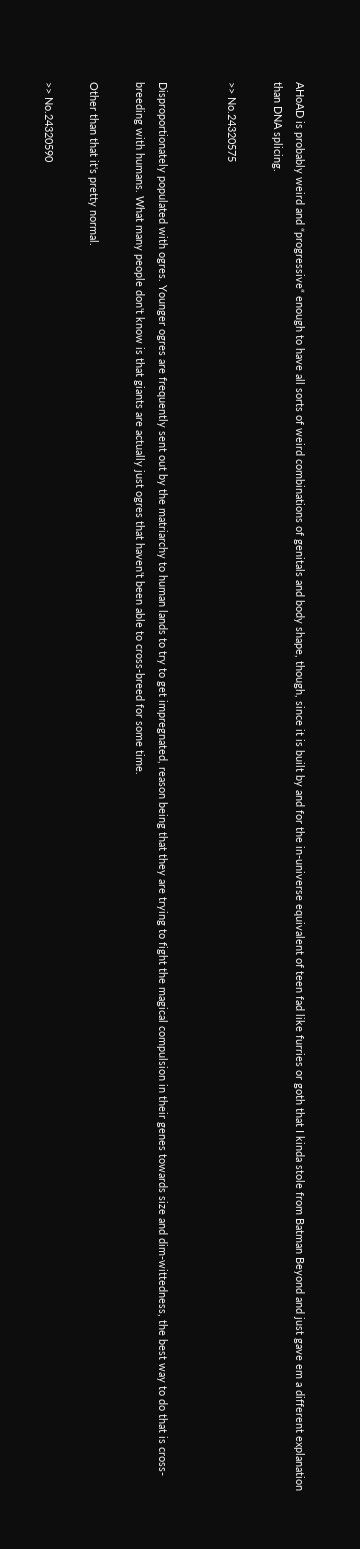AHoAD is probably weird and “progressive“ enough to have all sorts of weird combinations of genitals and body shape, though, since it is built by and for the in-universe equivalent of teen fad like furries or goth that I kinda stole from Batman Beyond and just gave em a different explanation than DNA splicing.

>> No.24320575


Disproportionately populated with ogres. Younger ogres are frequently sent out by the matriarchy to human lands to try to get impregnated, reason being that they are trying to fight the magical compulsion in their genes towards size and dim-wittedness, the best way to do that is cross-breeding with humans. What many people don't know is that giants are actually just ogres that haven't been able to cross-breed for some time.

Other than that it's pretty normal.

>> No.24320590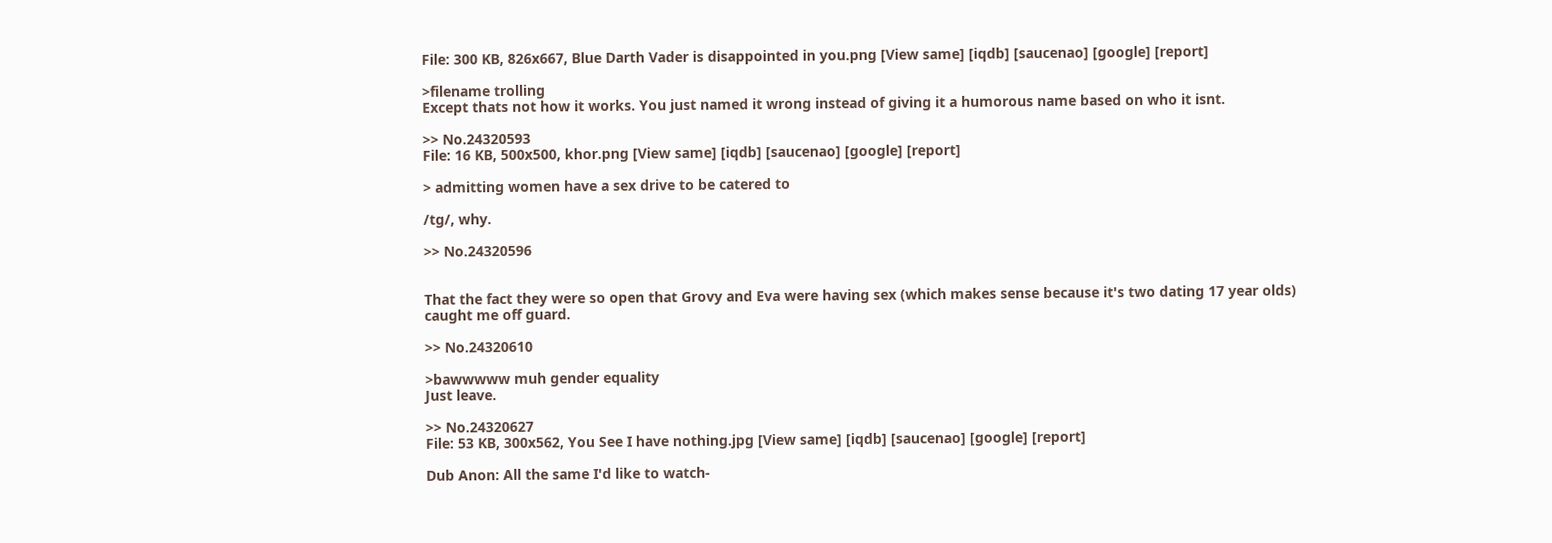File: 300 KB, 826x667, Blue Darth Vader is disappointed in you.png [View same] [iqdb] [saucenao] [google] [report]

>filename trolling
Except thats not how it works. You just named it wrong instead of giving it a humorous name based on who it isnt.

>> No.24320593
File: 16 KB, 500x500, khor.png [View same] [iqdb] [saucenao] [google] [report]

> admitting women have a sex drive to be catered to

/tg/, why.

>> No.24320596


That the fact they were so open that Grovy and Eva were having sex (which makes sense because it's two dating 17 year olds) caught me off guard.

>> No.24320610

>bawwwww muh gender equality
Just leave.

>> No.24320627
File: 53 KB, 300x562, You See I have nothing.jpg [View same] [iqdb] [saucenao] [google] [report]

Dub Anon: All the same I'd like to watch-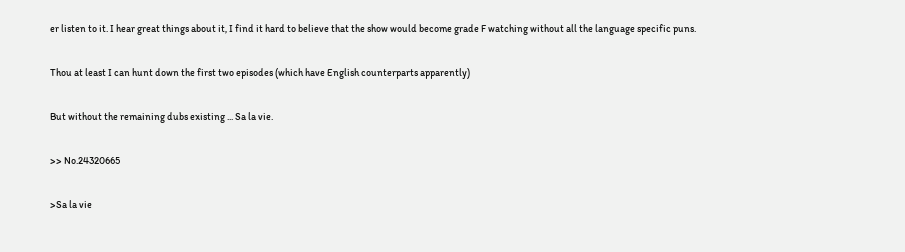er listen to it. I hear great things about it, I find it hard to believe that the show would become grade F watching without all the language specific puns.

Thou at least I can hunt down the first two episodes (which have English counterparts apparently)

But without the remaining dubs existing ... Sa la vie.

>> No.24320665

>Sa la vie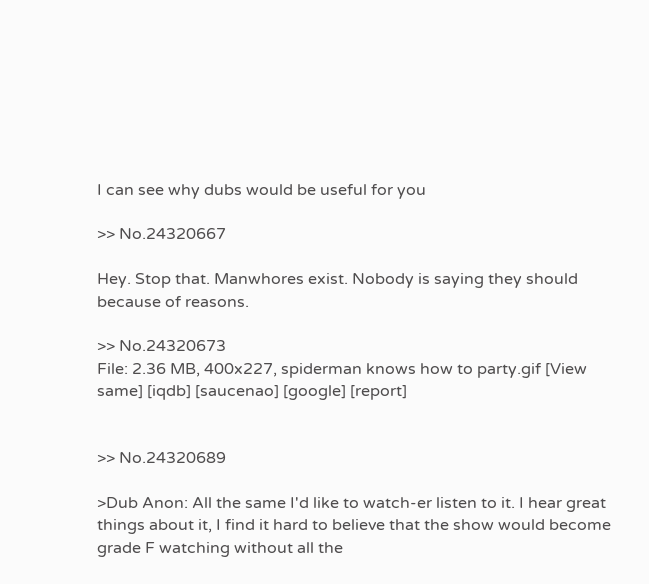I can see why dubs would be useful for you

>> No.24320667

Hey. Stop that. Manwhores exist. Nobody is saying they should because of reasons.

>> No.24320673
File: 2.36 MB, 400x227, spiderman knows how to party.gif [View same] [iqdb] [saucenao] [google] [report]


>> No.24320689

>Dub Anon: All the same I'd like to watch-er listen to it. I hear great things about it, I find it hard to believe that the show would become grade F watching without all the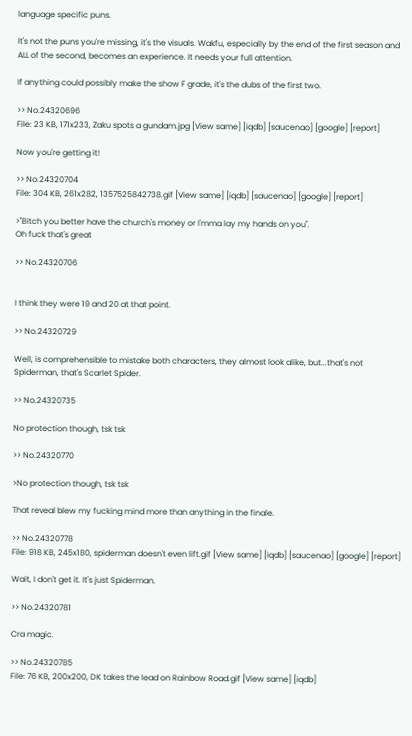language specific puns.

It's not the puns you're missing, it's the visuals. Wakfu, especially by the end of the first season and ALL of the second, becomes an experience. It needs your full attention.

If anything could possibly make the show F grade, it's the dubs of the first two.

>> No.24320696
File: 23 KB, 171x233, Zaku spots a gundam.jpg [View same] [iqdb] [saucenao] [google] [report]

Now you're getting it!

>> No.24320704
File: 304 KB, 261x282, 1357525842738.gif [View same] [iqdb] [saucenao] [google] [report]

>"Bitch you better have the church's money or I'mma lay my hands on you".
Oh fuck that's great

>> No.24320706


I think they were 19 and 20 at that point.

>> No.24320729

Well, is comprehensible to mistake both characters, they almost look alike, but...that's not Spiderman, that's Scarlet Spider.

>> No.24320735

No protection though, tsk tsk

>> No.24320770

>No protection though, tsk tsk

That reveal blew my fucking mind more than anything in the finale.

>> No.24320778
File: 918 KB, 245x180, spiderman doesn't even lift.gif [View same] [iqdb] [saucenao] [google] [report]

Wait, I don't get it. It's just Spiderman.

>> No.24320781

Cra magic.

>> No.24320785
File: 76 KB, 200x200, DK takes the lead on Rainbow Road.gif [View same] [iqdb]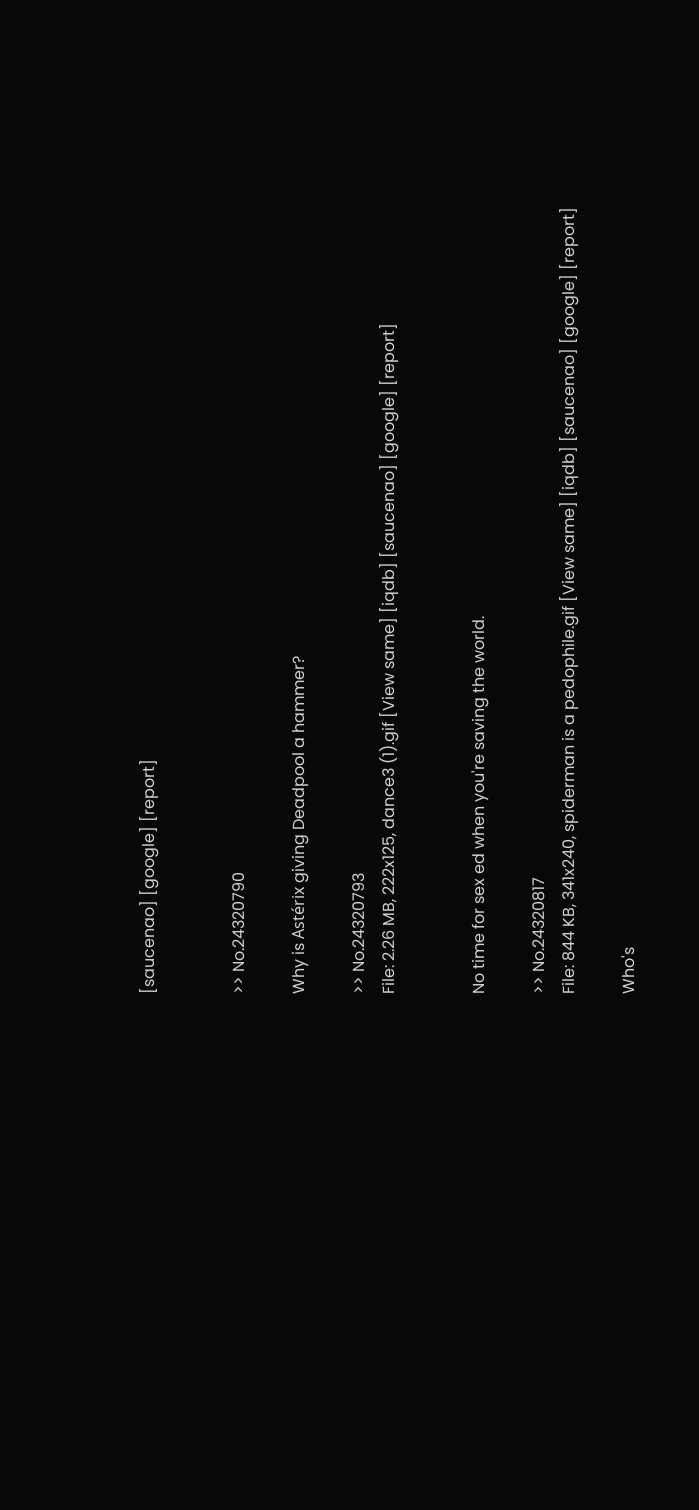[saucenao] [google] [report]


>> No.24320790

Why is Astérix giving Deadpool a hammer?

>> No.24320793
File: 2.26 MB, 222x125, dance3 (1).gif [View same] [iqdb] [saucenao] [google] [report]


No time for sex ed when you're saving the world.

>> No.24320817
File: 844 KB, 341x240, spiderman is a pedophile.gif [View same] [iqdb] [saucenao] [google] [report]

Who's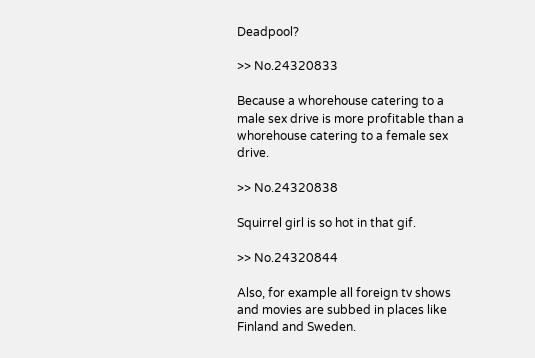Deadpool?

>> No.24320833

Because a whorehouse catering to a male sex drive is more profitable than a whorehouse catering to a female sex drive.

>> No.24320838

Squirrel girl is so hot in that gif.

>> No.24320844

Also, for example all foreign tv shows and movies are subbed in places like Finland and Sweden.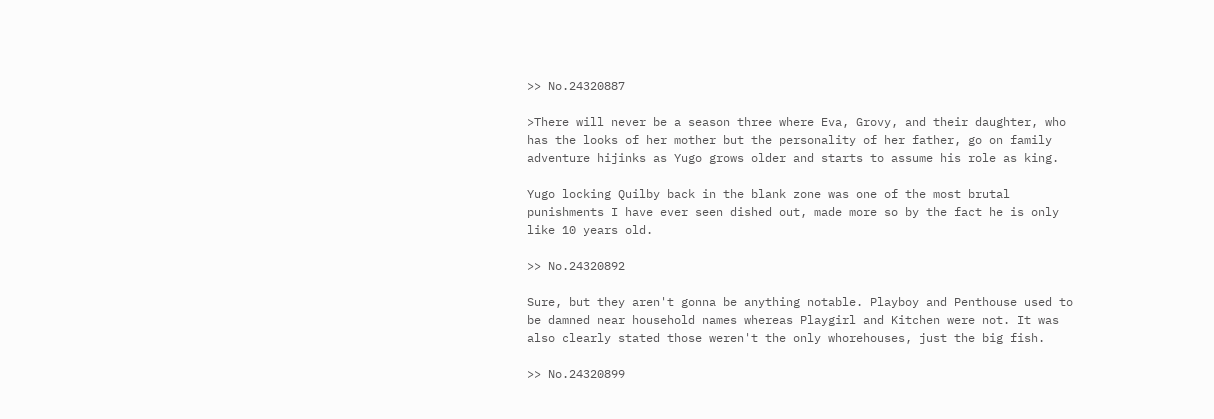>> No.24320887

>There will never be a season three where Eva, Grovy, and their daughter, who has the looks of her mother but the personality of her father, go on family adventure hijinks as Yugo grows older and starts to assume his role as king.

Yugo locking Quilby back in the blank zone was one of the most brutal punishments I have ever seen dished out, made more so by the fact he is only like 10 years old.

>> No.24320892

Sure, but they aren't gonna be anything notable. Playboy and Penthouse used to be damned near household names whereas Playgirl and Kitchen were not. It was also clearly stated those weren't the only whorehouses, just the big fish.

>> No.24320899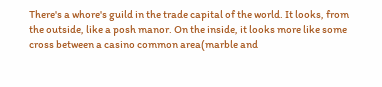There's a whore's guild in the trade capital of the world. It looks, from the outside, like a posh manor. On the inside, it looks more like some cross between a casino common area(marble and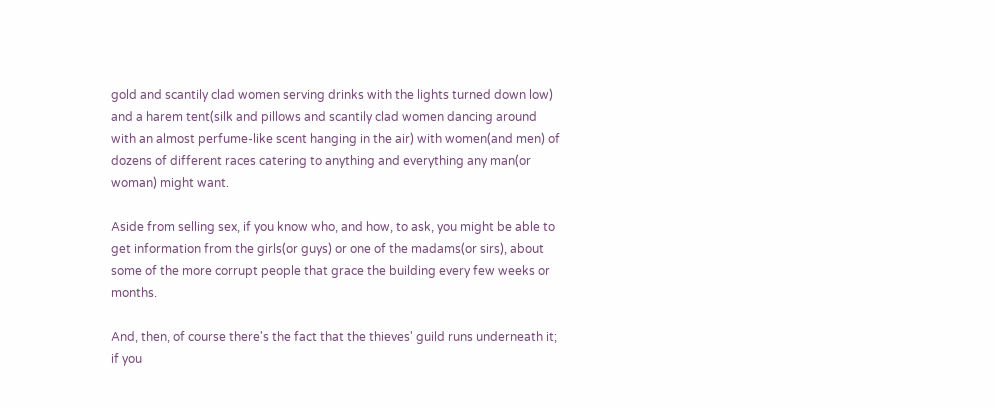gold and scantily clad women serving drinks with the lights turned down low) and a harem tent(silk and pillows and scantily clad women dancing around with an almost perfume-like scent hanging in the air) with women(and men) of dozens of different races catering to anything and everything any man(or woman) might want.

Aside from selling sex, if you know who, and how, to ask, you might be able to get information from the girls(or guys) or one of the madams(or sirs), about some of the more corrupt people that grace the building every few weeks or months.

And, then, of course there's the fact that the thieves' guild runs underneath it; if you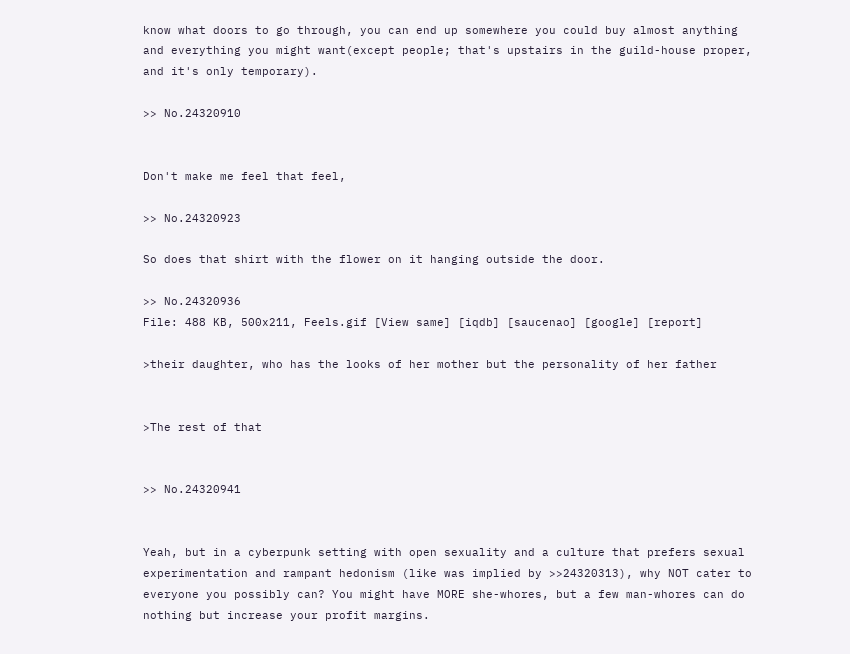know what doors to go through, you can end up somewhere you could buy almost anything and everything you might want(except people; that's upstairs in the guild-house proper, and it's only temporary).

>> No.24320910


Don't make me feel that feel,

>> No.24320923

So does that shirt with the flower on it hanging outside the door.

>> No.24320936
File: 488 KB, 500x211, Feels.gif [View same] [iqdb] [saucenao] [google] [report]

>their daughter, who has the looks of her mother but the personality of her father


>The rest of that


>> No.24320941


Yeah, but in a cyberpunk setting with open sexuality and a culture that prefers sexual experimentation and rampant hedonism (like was implied by >>24320313), why NOT cater to everyone you possibly can? You might have MORE she-whores, but a few man-whores can do nothing but increase your profit margins.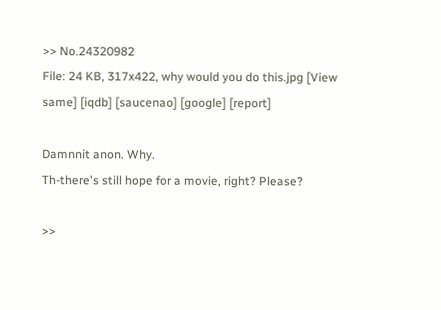>> No.24320982
File: 24 KB, 317x422, why would you do this.jpg [View same] [iqdb] [saucenao] [google] [report]

Damnnit anon. Why.
Th-there's still hope for a movie, right? Please?

>>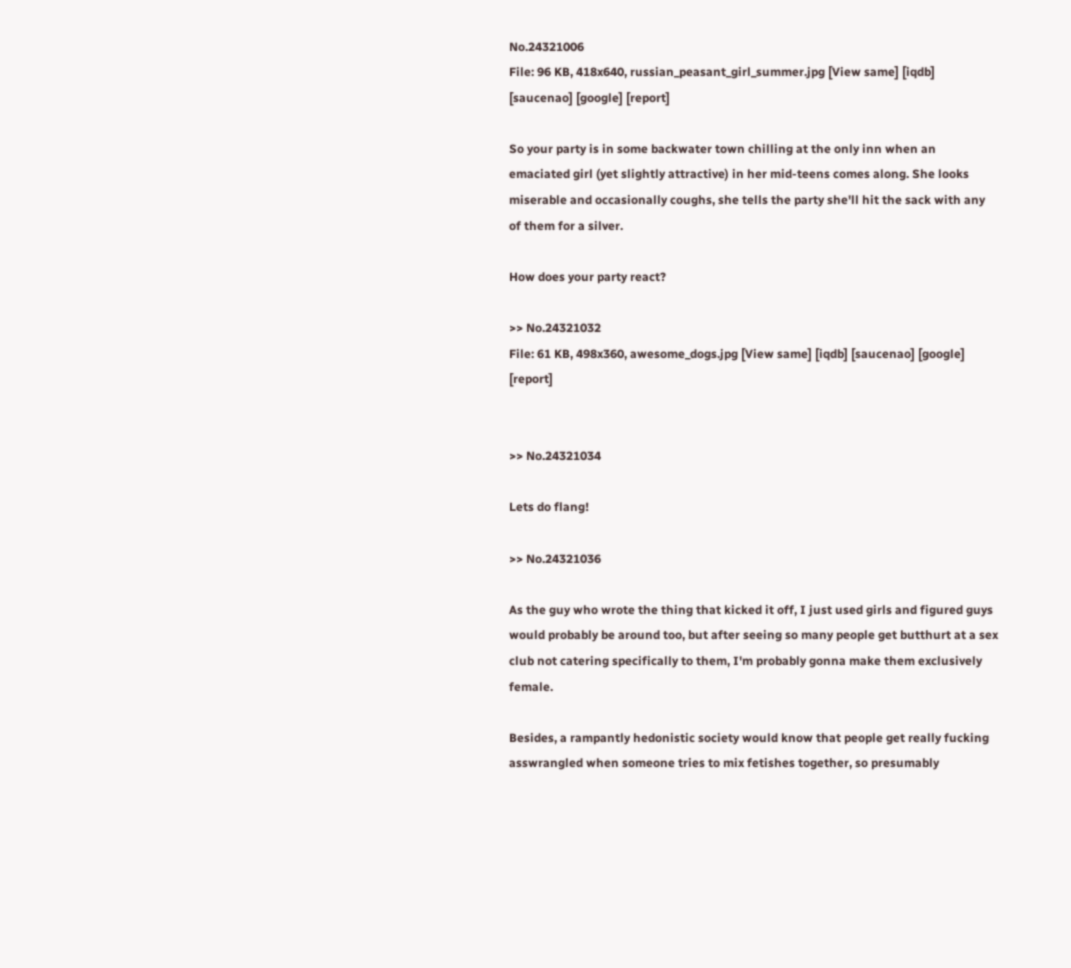No.24321006
File: 96 KB, 418x640, russian_peasant_girl_summer.jpg [View same] [iqdb] [saucenao] [google] [report]

So your party is in some backwater town chilling at the only inn when an emaciated girl (yet slightly attractive) in her mid-teens comes along. She looks miserable and occasionally coughs, she tells the party she'll hit the sack with any of them for a silver.

How does your party react?

>> No.24321032
File: 61 KB, 498x360, awesome_dogs.jpg [View same] [iqdb] [saucenao] [google] [report]


>> No.24321034

Lets do flang!

>> No.24321036

As the guy who wrote the thing that kicked it off, I just used girls and figured guys would probably be around too, but after seeing so many people get butthurt at a sex club not catering specifically to them, I'm probably gonna make them exclusively female.

Besides, a rampantly hedonistic society would know that people get really fucking asswrangled when someone tries to mix fetishes together, so presumably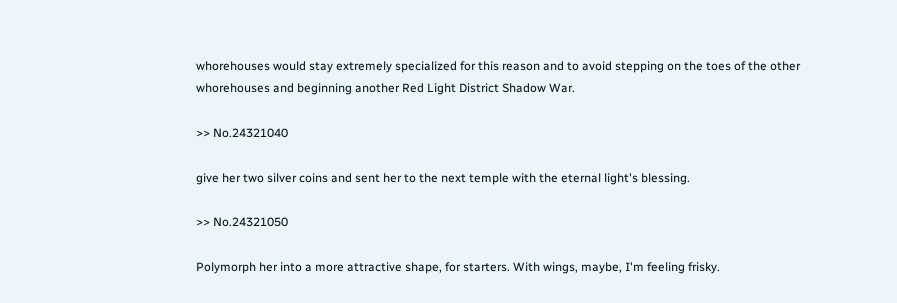whorehouses would stay extremely specialized for this reason and to avoid stepping on the toes of the other whorehouses and beginning another Red Light District Shadow War.

>> No.24321040

give her two silver coins and sent her to the next temple with the eternal light's blessing.

>> No.24321050

Polymorph her into a more attractive shape, for starters. With wings, maybe, I'm feeling frisky.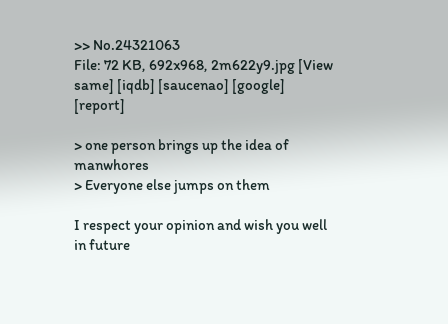>> No.24321063
File: 72 KB, 692x968, 2m622y9.jpg [View same] [iqdb] [saucenao] [google] [report]

> one person brings up the idea of manwhores
> Everyone else jumps on them

I respect your opinion and wish you well in future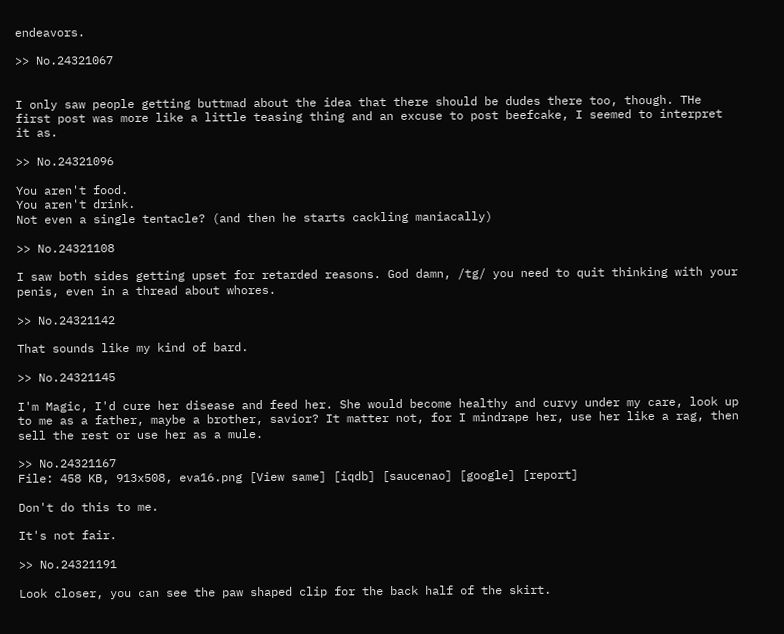endeavors.

>> No.24321067


I only saw people getting buttmad about the idea that there should be dudes there too, though. THe first post was more like a little teasing thing and an excuse to post beefcake, I seemed to interpret it as.

>> No.24321096

You aren't food.
You aren't drink.
Not even a single tentacle? (and then he starts cackling maniacally)

>> No.24321108

I saw both sides getting upset for retarded reasons. God damn, /tg/ you need to quit thinking with your penis, even in a thread about whores.

>> No.24321142

That sounds like my kind of bard.

>> No.24321145

I'm Magic, I'd cure her disease and feed her. She would become healthy and curvy under my care, look up to me as a father, maybe a brother, savior? It matter not, for I mindrape her, use her like a rag, then sell the rest or use her as a mule.

>> No.24321167
File: 458 KB, 913x508, eva16.png [View same] [iqdb] [saucenao] [google] [report]

Don't do this to me.

It's not fair.

>> No.24321191

Look closer, you can see the paw shaped clip for the back half of the skirt.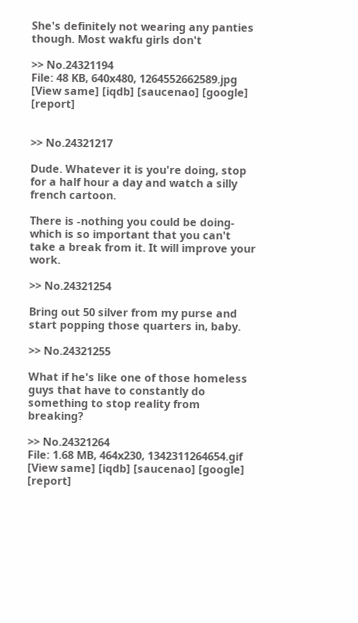She's definitely not wearing any panties though. Most wakfu girls don't

>> No.24321194
File: 48 KB, 640x480, 1264552662589.jpg [View same] [iqdb] [saucenao] [google] [report]


>> No.24321217

Dude. Whatever it is you're doing, stop for a half hour a day and watch a silly french cartoon.

There is -nothing you could be doing- which is so important that you can't take a break from it. It will improve your work.

>> No.24321254

Bring out 50 silver from my purse and start popping those quarters in, baby.

>> No.24321255

What if he's like one of those homeless guys that have to constantly do something to stop reality from breaking?

>> No.24321264
File: 1.68 MB, 464x230, 1342311264654.gif [View same] [iqdb] [saucenao] [google] [report]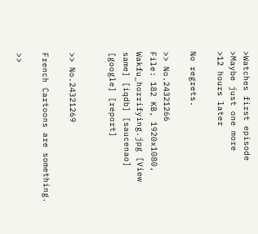>Watches first episode
>Maybe just one more
>12 hours later

No regrets.

>> No.24321266
File: 182 KB, 1920x1080, Wakfu_horrifying.jpg [View same] [iqdb] [saucenao] [google] [report]


>> No.24321269

French Cartoons are something.

>>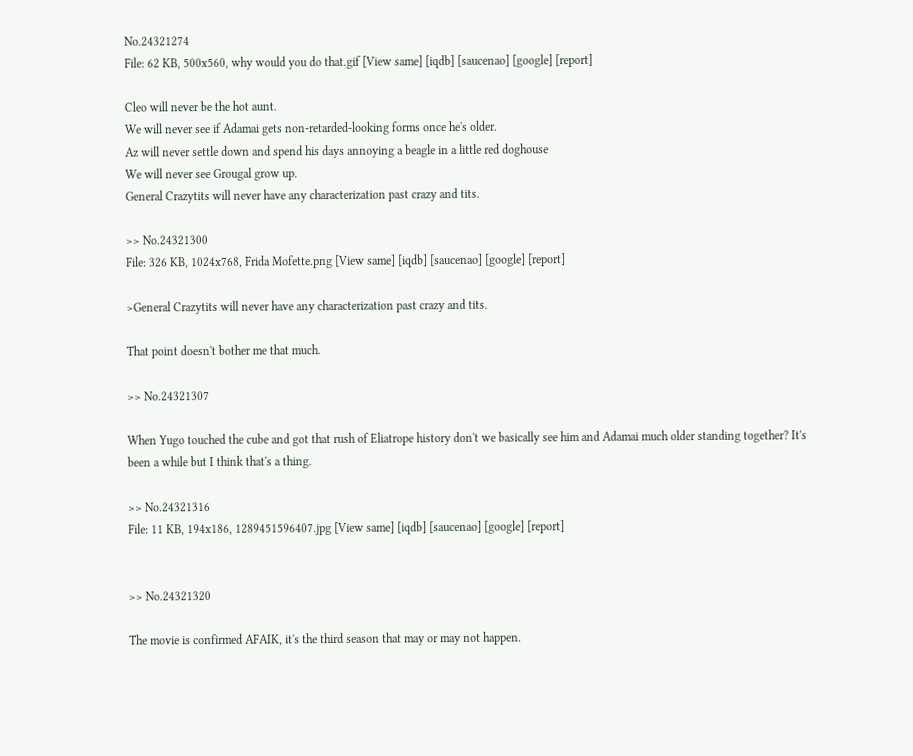No.24321274
File: 62 KB, 500x560, why would you do that.gif [View same] [iqdb] [saucenao] [google] [report]

Cleo will never be the hot aunt.
We will never see if Adamai gets non-retarded-looking forms once he's older.
Az will never settle down and spend his days annoying a beagle in a little red doghouse
We will never see Grougal grow up.
General Crazytits will never have any characterization past crazy and tits.

>> No.24321300
File: 326 KB, 1024x768, Frida Mofette.png [View same] [iqdb] [saucenao] [google] [report]

>General Crazytits will never have any characterization past crazy and tits.

That point doesn't bother me that much.

>> No.24321307

When Yugo touched the cube and got that rush of Eliatrope history don't we basically see him and Adamai much older standing together? It's been a while but I think that's a thing.

>> No.24321316
File: 11 KB, 194x186, 1289451596407.jpg [View same] [iqdb] [saucenao] [google] [report]


>> No.24321320

The movie is confirmed AFAIK, it's the third season that may or may not happen.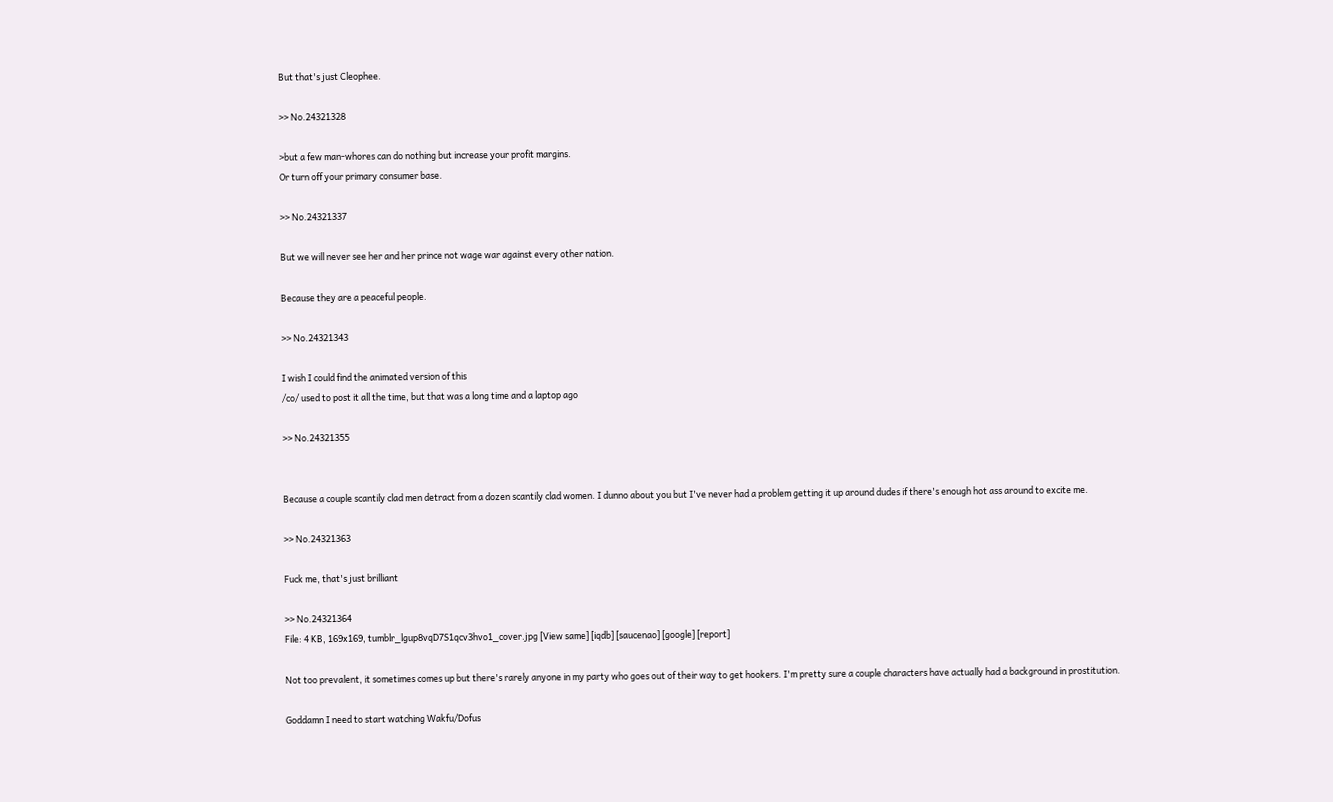But that's just Cleophee.

>> No.24321328

>but a few man-whores can do nothing but increase your profit margins.
Or turn off your primary consumer base.

>> No.24321337

But we will never see her and her prince not wage war against every other nation.

Because they are a peaceful people.

>> No.24321343

I wish I could find the animated version of this
/co/ used to post it all the time, but that was a long time and a laptop ago

>> No.24321355


Because a couple scantily clad men detract from a dozen scantily clad women. I dunno about you but I've never had a problem getting it up around dudes if there's enough hot ass around to excite me.

>> No.24321363

Fuck me, that's just brilliant

>> No.24321364
File: 4 KB, 169x169, tumblr_lgup8vqD7S1qcv3hvo1_cover.jpg [View same] [iqdb] [saucenao] [google] [report]

Not too prevalent, it sometimes comes up but there's rarely anyone in my party who goes out of their way to get hookers. I'm pretty sure a couple characters have actually had a background in prostitution.

Goddamn I need to start watching Wakfu/Dofus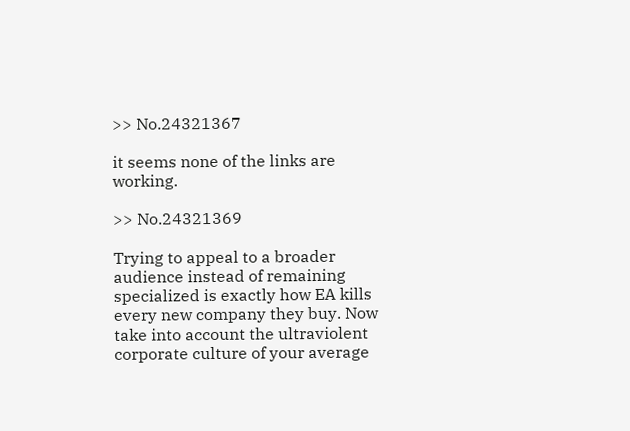>> No.24321367

it seems none of the links are working.

>> No.24321369

Trying to appeal to a broader audience instead of remaining specialized is exactly how EA kills every new company they buy. Now take into account the ultraviolent corporate culture of your average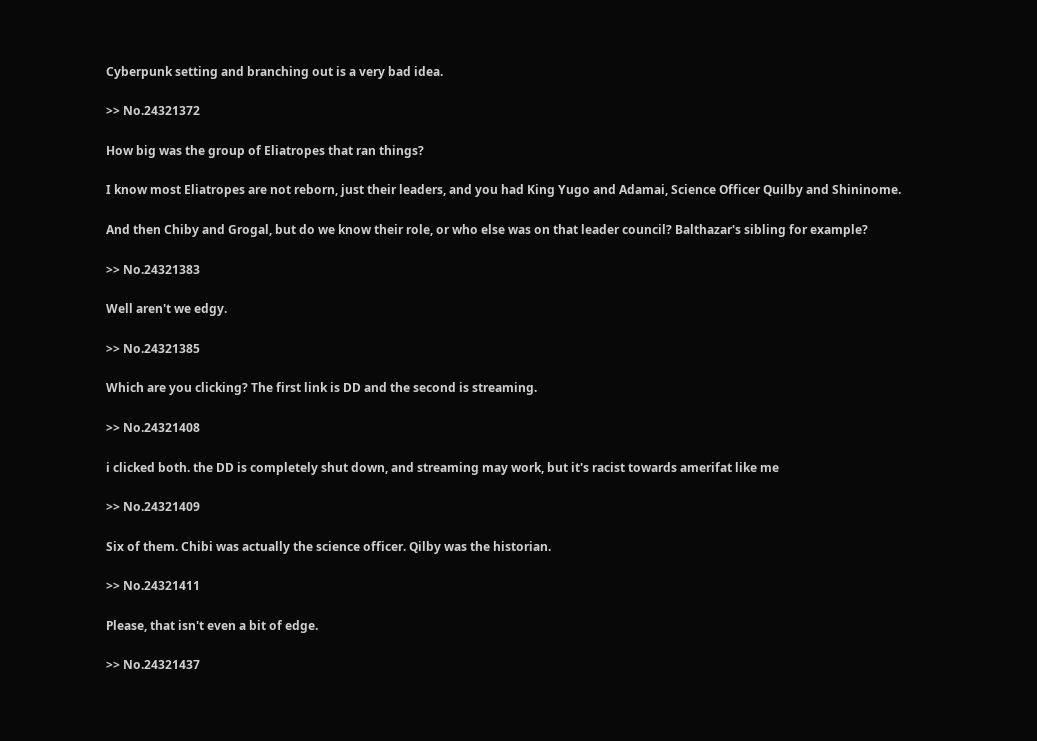Cyberpunk setting and branching out is a very bad idea.

>> No.24321372

How big was the group of Eliatropes that ran things?

I know most Eliatropes are not reborn, just their leaders, and you had King Yugo and Adamai, Science Officer Quilby and Shininome.

And then Chiby and Grogal, but do we know their role, or who else was on that leader council? Balthazar's sibling for example?

>> No.24321383

Well aren't we edgy.

>> No.24321385

Which are you clicking? The first link is DD and the second is streaming.

>> No.24321408

i clicked both. the DD is completely shut down, and streaming may work, but it's racist towards amerifat like me

>> No.24321409

Six of them. Chibi was actually the science officer. Qilby was the historian.

>> No.24321411

Please, that isn't even a bit of edge.

>> No.24321437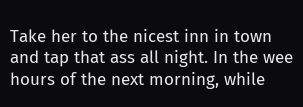Take her to the nicest inn in town and tap that ass all night. In the wee hours of the next morning, while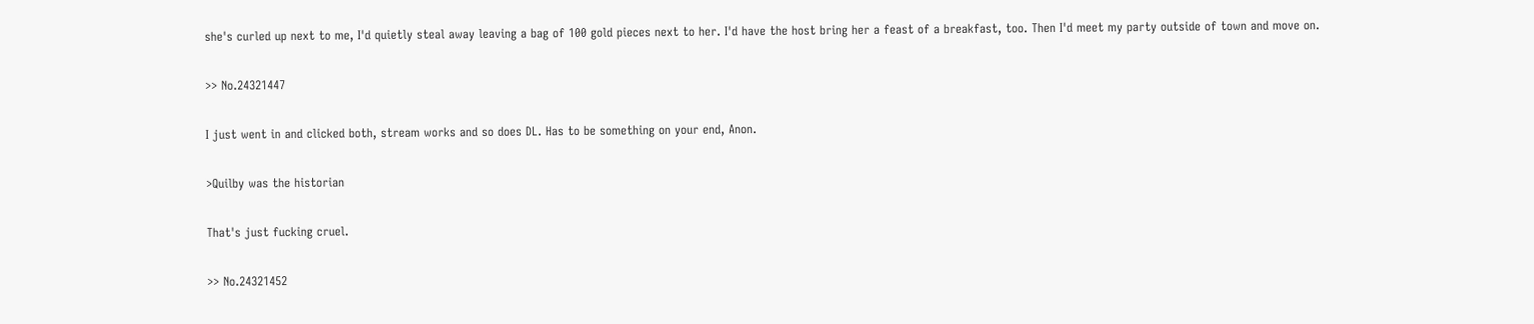she's curled up next to me, I'd quietly steal away leaving a bag of 100 gold pieces next to her. I'd have the host bring her a feast of a breakfast, too. Then I'd meet my party outside of town and move on.

>> No.24321447

I just went in and clicked both, stream works and so does DL. Has to be something on your end, Anon.

>Quilby was the historian

That's just fucking cruel.

>> No.24321452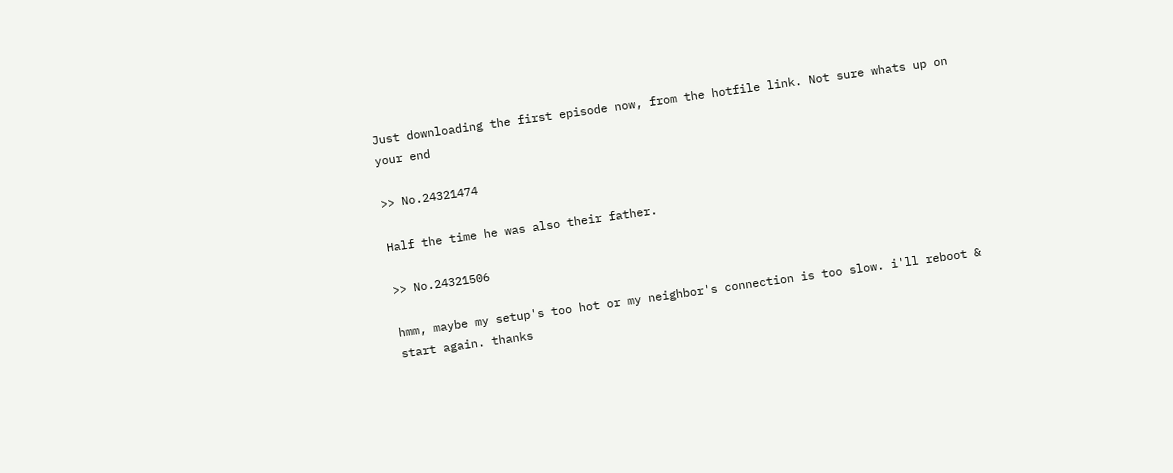Just downloading the first episode now, from the hotfile link. Not sure whats up on your end

>> No.24321474

Half the time he was also their father.

>> No.24321506

hmm, maybe my setup's too hot or my neighbor's connection is too slow. i'll reboot & start again. thanks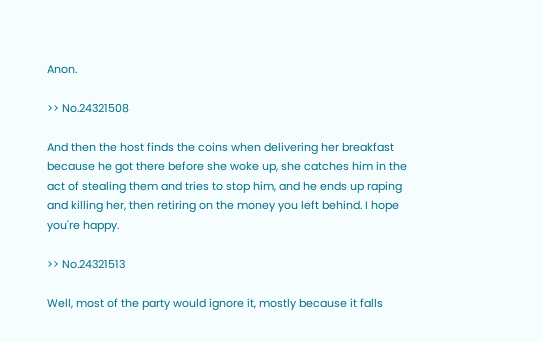Anon.

>> No.24321508

And then the host finds the coins when delivering her breakfast because he got there before she woke up, she catches him in the act of stealing them and tries to stop him, and he ends up raping and killing her, then retiring on the money you left behind. I hope you're happy.

>> No.24321513

Well, most of the party would ignore it, mostly because it falls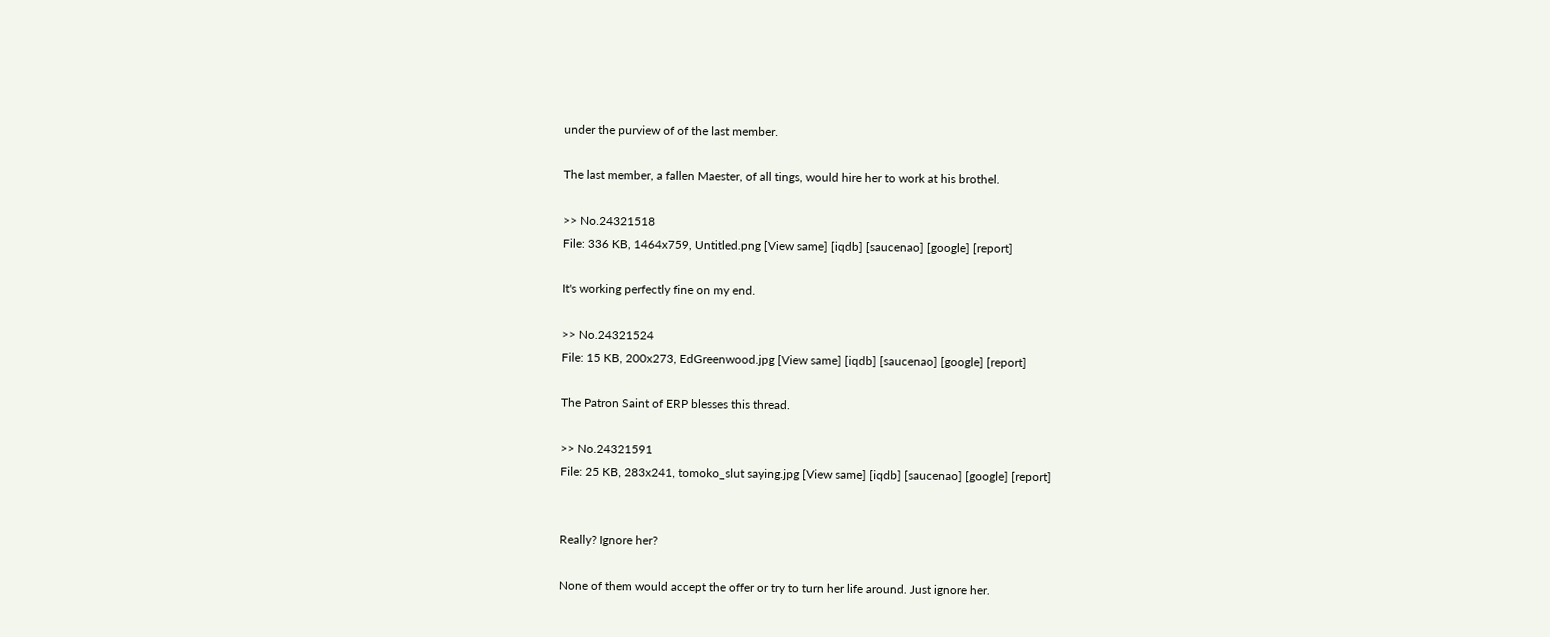under the purview of of the last member.

The last member, a fallen Maester, of all tings, would hire her to work at his brothel.

>> No.24321518
File: 336 KB, 1464x759, Untitled.png [View same] [iqdb] [saucenao] [google] [report]

It's working perfectly fine on my end.

>> No.24321524
File: 15 KB, 200x273, EdGreenwood.jpg [View same] [iqdb] [saucenao] [google] [report]

The Patron Saint of ERP blesses this thread.

>> No.24321591
File: 25 KB, 283x241, tomoko_slut saying.jpg [View same] [iqdb] [saucenao] [google] [report]


Really? Ignore her?

None of them would accept the offer or try to turn her life around. Just ignore her.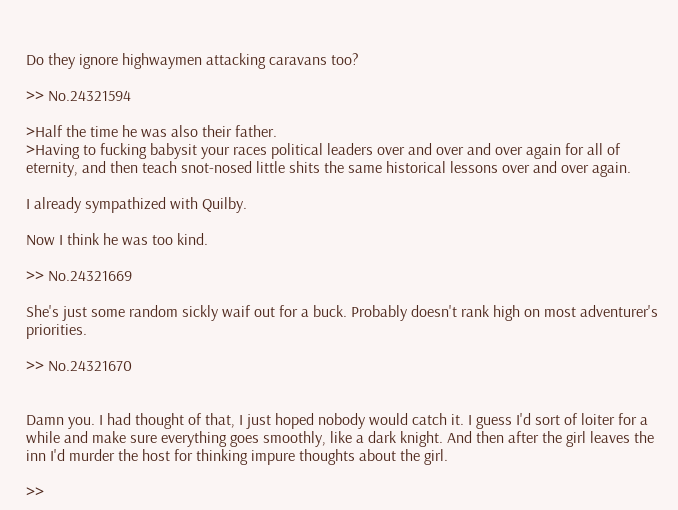Do they ignore highwaymen attacking caravans too?

>> No.24321594

>Half the time he was also their father.
>Having to fucking babysit your races political leaders over and over and over again for all of eternity, and then teach snot-nosed little shits the same historical lessons over and over again.

I already sympathized with Quilby.

Now I think he was too kind.

>> No.24321669

She's just some random sickly waif out for a buck. Probably doesn't rank high on most adventurer's priorities.

>> No.24321670


Damn you. I had thought of that, I just hoped nobody would catch it. I guess I'd sort of loiter for a while and make sure everything goes smoothly, like a dark knight. And then after the girl leaves the inn I'd murder the host for thinking impure thoughts about the girl.

>>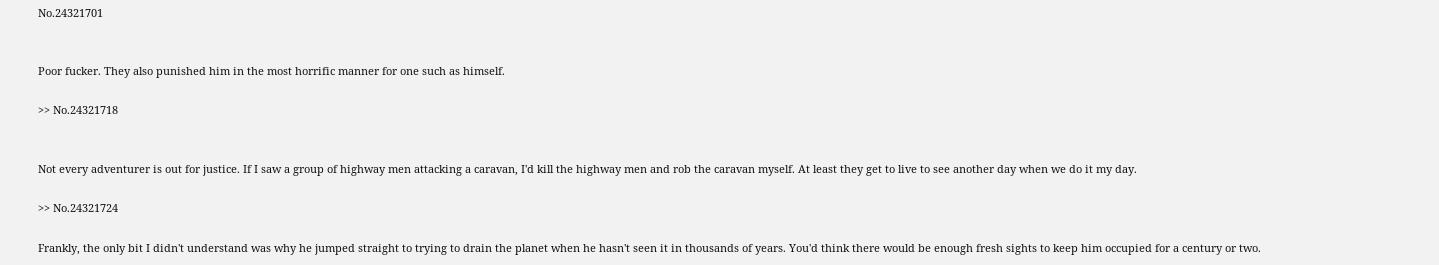No.24321701


Poor fucker. They also punished him in the most horrific manner for one such as himself.

>> No.24321718


Not every adventurer is out for justice. If I saw a group of highway men attacking a caravan, I'd kill the highway men and rob the caravan myself. At least they get to live to see another day when we do it my day.

>> No.24321724

Frankly, the only bit I didn't understand was why he jumped straight to trying to drain the planet when he hasn't seen it in thousands of years. You'd think there would be enough fresh sights to keep him occupied for a century or two.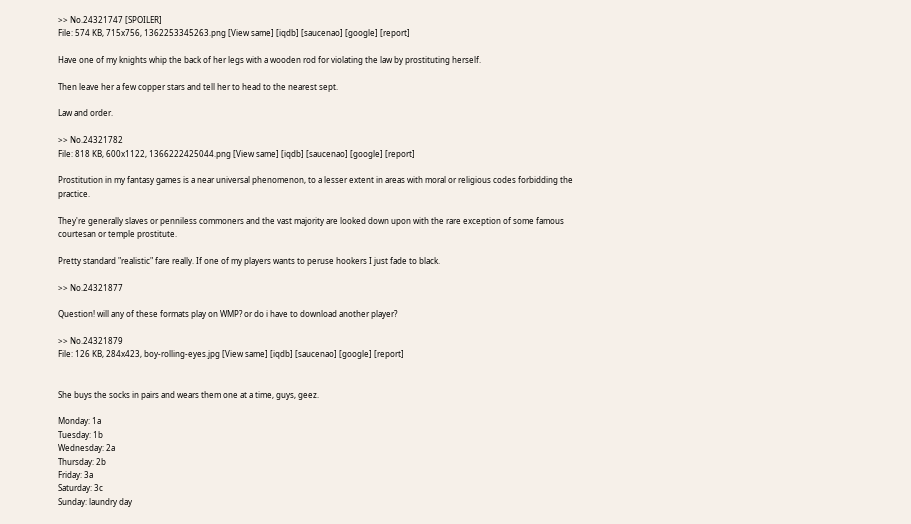>> No.24321747 [SPOILER]
File: 574 KB, 715x756, 1362253345263.png [View same] [iqdb] [saucenao] [google] [report]

Have one of my knights whip the back of her legs with a wooden rod for violating the law by prostituting herself.

Then leave her a few copper stars and tell her to head to the nearest sept.

Law and order.

>> No.24321782
File: 818 KB, 600x1122, 1366222425044.png [View same] [iqdb] [saucenao] [google] [report]

Prostitution in my fantasy games is a near universal phenomenon, to a lesser extent in areas with moral or religious codes forbidding the practice.

They're generally slaves or penniless commoners and the vast majority are looked down upon with the rare exception of some famous courtesan or temple prostitute.

Pretty standard "realistic" fare really. If one of my players wants to peruse hookers I just fade to black.

>> No.24321877

Question! will any of these formats play on WMP? or do i have to download another player?

>> No.24321879
File: 126 KB, 284x423, boy-rolling-eyes.jpg [View same] [iqdb] [saucenao] [google] [report]


She buys the socks in pairs and wears them one at a time, guys, geez.

Monday: 1a
Tuesday: 1b
Wednesday: 2a
Thursday: 2b
Friday: 3a
Saturday: 3c
Sunday: laundry day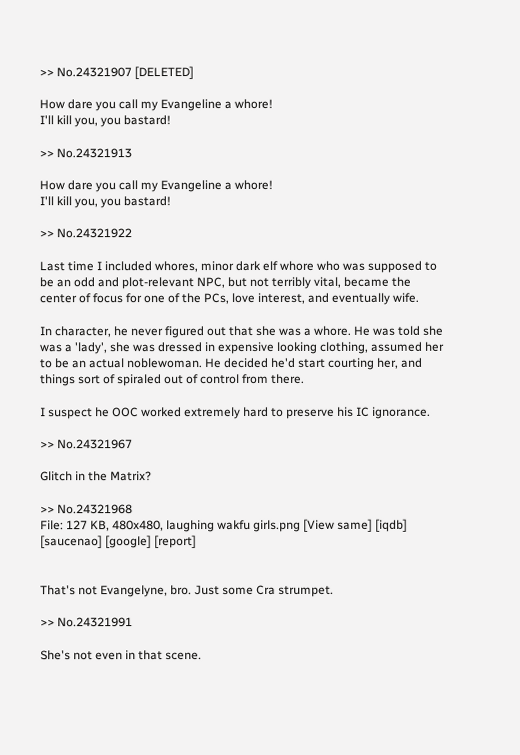>> No.24321907 [DELETED]

How dare you call my Evangeline a whore!
I'll kill you, you bastard!

>> No.24321913

How dare you call my Evangeline a whore!
I'll kill you, you bastard!

>> No.24321922

Last time I included whores, minor dark elf whore who was supposed to be an odd and plot-relevant NPC, but not terribly vital, became the center of focus for one of the PCs, love interest, and eventually wife.

In character, he never figured out that she was a whore. He was told she was a 'lady', she was dressed in expensive looking clothing, assumed her to be an actual noblewoman. He decided he'd start courting her, and things sort of spiraled out of control from there.

I suspect he OOC worked extremely hard to preserve his IC ignorance.

>> No.24321967

Glitch in the Matrix?

>> No.24321968
File: 127 KB, 480x480, laughing wakfu girls.png [View same] [iqdb] [saucenao] [google] [report]


That's not Evangelyne, bro. Just some Cra strumpet.

>> No.24321991

She's not even in that scene.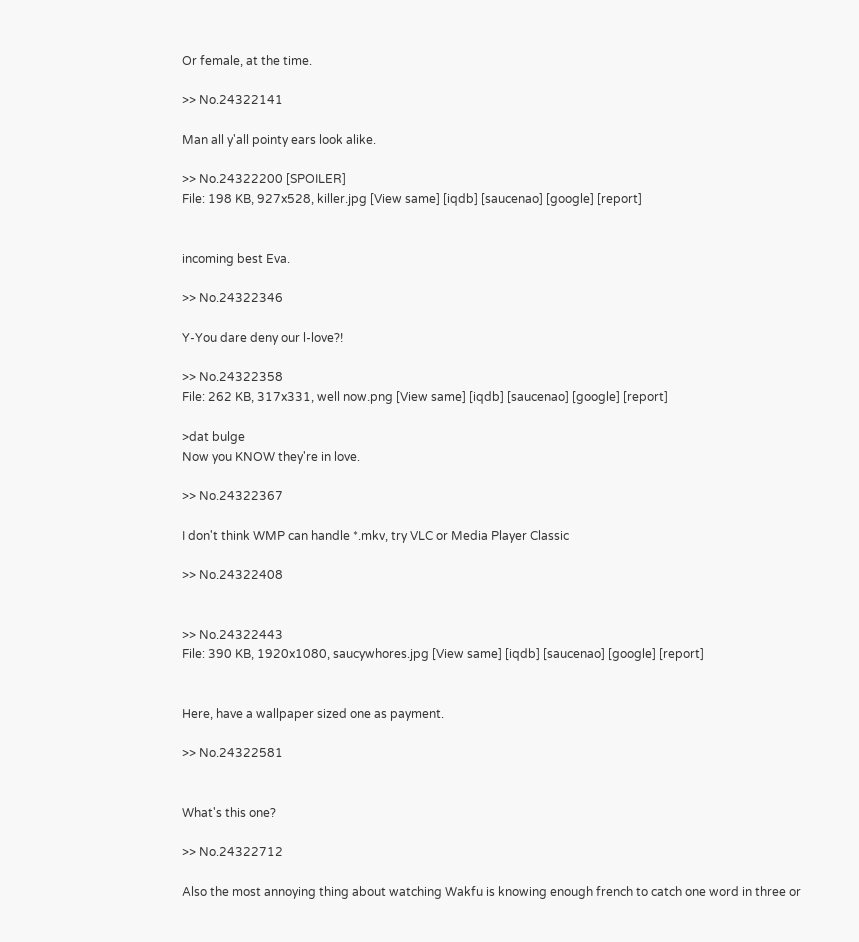Or female, at the time.

>> No.24322141

Man all y'all pointy ears look alike.

>> No.24322200 [SPOILER]
File: 198 KB, 927x528, killer.jpg [View same] [iqdb] [saucenao] [google] [report]


incoming best Eva.

>> No.24322346

Y-You dare deny our l-love?!

>> No.24322358
File: 262 KB, 317x331, well now.png [View same] [iqdb] [saucenao] [google] [report]

>dat bulge
Now you KNOW they're in love.

>> No.24322367

I don't think WMP can handle *.mkv, try VLC or Media Player Classic

>> No.24322408


>> No.24322443
File: 390 KB, 1920x1080, saucywhores.jpg [View same] [iqdb] [saucenao] [google] [report]


Here, have a wallpaper sized one as payment.

>> No.24322581


What's this one?

>> No.24322712

Also the most annoying thing about watching Wakfu is knowing enough french to catch one word in three or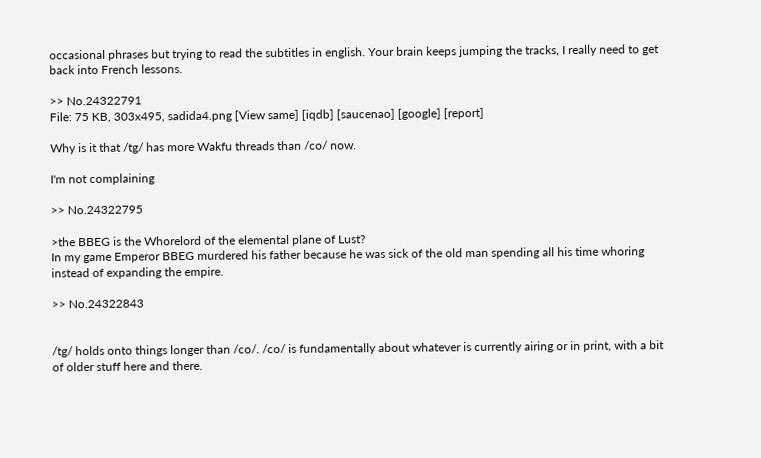occasional phrases but trying to read the subtitles in english. Your brain keeps jumping the tracks, I really need to get back into French lessons.

>> No.24322791
File: 75 KB, 303x495, sadida4.png [View same] [iqdb] [saucenao] [google] [report]

Why is it that /tg/ has more Wakfu threads than /co/ now.

I'm not complaining

>> No.24322795

>the BBEG is the Whorelord of the elemental plane of Lust?
In my game Emperor BBEG murdered his father because he was sick of the old man spending all his time whoring instead of expanding the empire.

>> No.24322843


/tg/ holds onto things longer than /co/. /co/ is fundamentally about whatever is currently airing or in print, with a bit of older stuff here and there.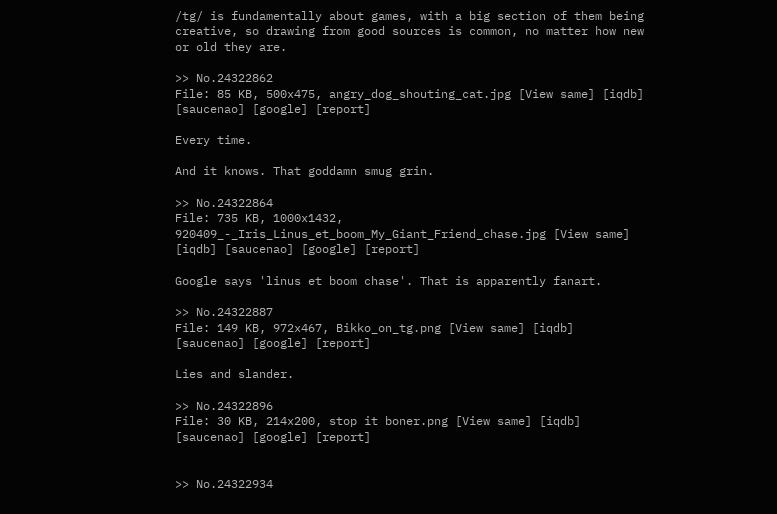/tg/ is fundamentally about games, with a big section of them being creative, so drawing from good sources is common, no matter how new or old they are.

>> No.24322862
File: 85 KB, 500x475, angry_dog_shouting_cat.jpg [View same] [iqdb] [saucenao] [google] [report]

Every time.

And it knows. That goddamn smug grin.

>> No.24322864
File: 735 KB, 1000x1432, 920409_-_Iris_Linus_et_boom_My_Giant_Friend_chase.jpg [View same] [iqdb] [saucenao] [google] [report]

Google says 'linus et boom chase'. That is apparently fanart.

>> No.24322887
File: 149 KB, 972x467, Bikko_on_tg.png [View same] [iqdb] [saucenao] [google] [report]

Lies and slander.

>> No.24322896
File: 30 KB, 214x200, stop it boner.png [View same] [iqdb] [saucenao] [google] [report]


>> No.24322934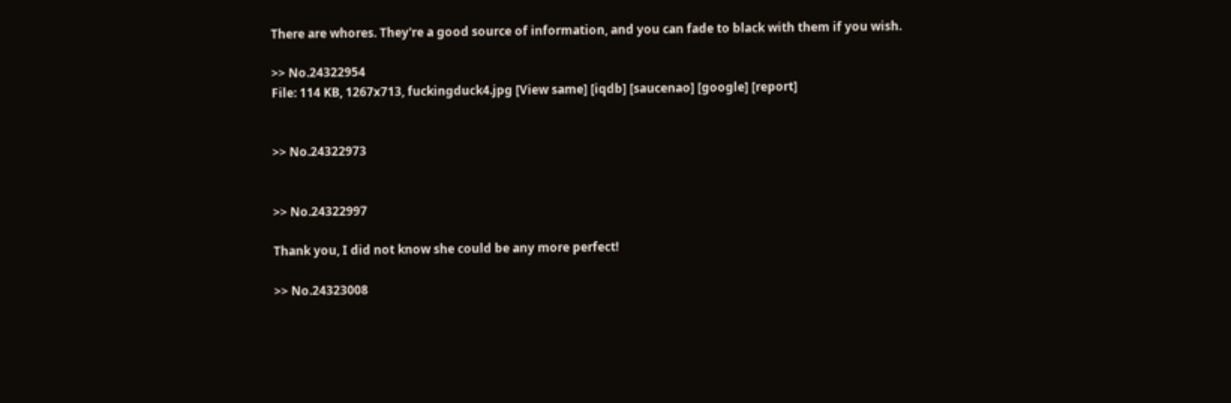There are whores. They're a good source of information, and you can fade to black with them if you wish.

>> No.24322954
File: 114 KB, 1267x713, fuckingduck4.jpg [View same] [iqdb] [saucenao] [google] [report]


>> No.24322973


>> No.24322997

Thank you, I did not know she could be any more perfect!

>> No.24323008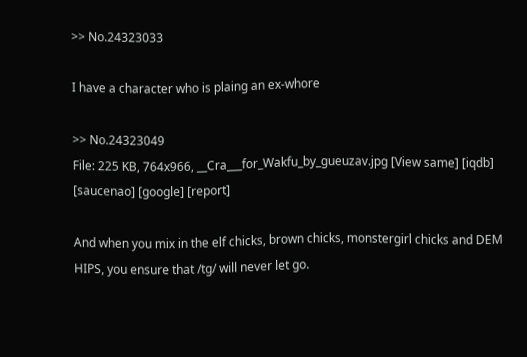>> No.24323033

I have a character who is plaing an ex-whore

>> No.24323049
File: 225 KB, 764x966, __Cra___for_Wakfu_by_gueuzav.jpg [View same] [iqdb] [saucenao] [google] [report]

And when you mix in the elf chicks, brown chicks, monstergirl chicks and DEM HIPS, you ensure that /tg/ will never let go.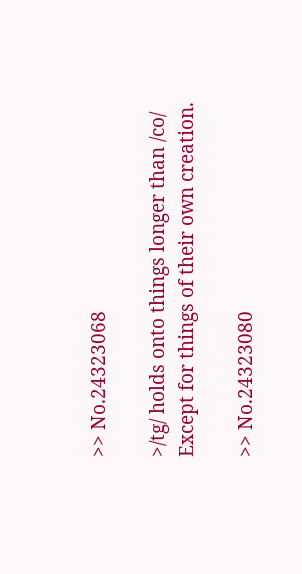>> No.24323068

>/tg/ holds onto things longer than /co/
Except for things of their own creation.

>> No.24323080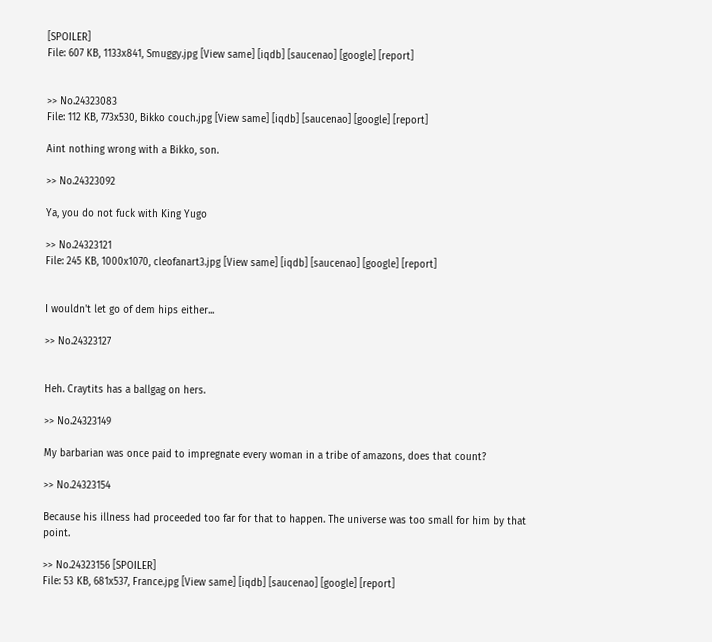[SPOILER]
File: 607 KB, 1133x841, Smuggy.jpg [View same] [iqdb] [saucenao] [google] [report]


>> No.24323083
File: 112 KB, 773x530, Bikko couch.jpg [View same] [iqdb] [saucenao] [google] [report]

Aint nothing wrong with a Bikko, son.

>> No.24323092

Ya, you do not fuck with King Yugo

>> No.24323121
File: 245 KB, 1000x1070, cleofanart3.jpg [View same] [iqdb] [saucenao] [google] [report]


I wouldn't let go of dem hips either...

>> No.24323127


Heh. Craytits has a ballgag on hers.

>> No.24323149

My barbarian was once paid to impregnate every woman in a tribe of amazons, does that count?

>> No.24323154

Because his illness had proceeded too far for that to happen. The universe was too small for him by that point.

>> No.24323156 [SPOILER]
File: 53 KB, 681x537, France.jpg [View same] [iqdb] [saucenao] [google] [report]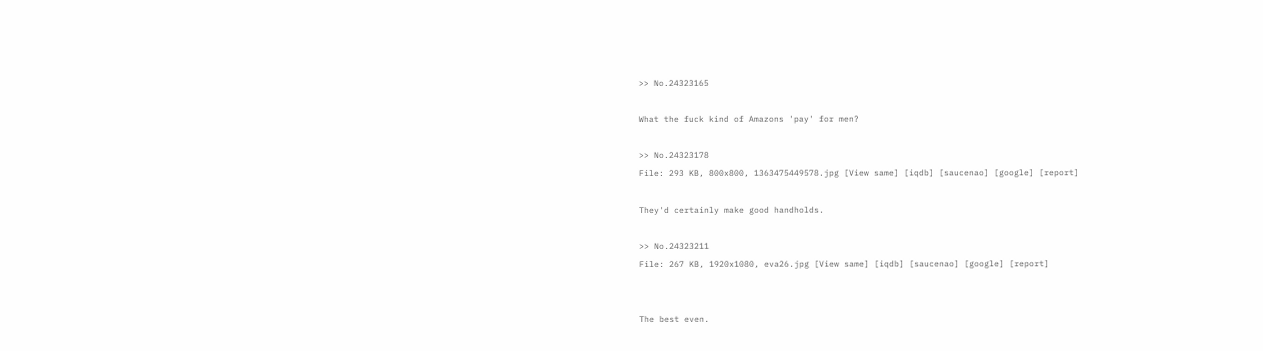>> No.24323165

What the fuck kind of Amazons 'pay' for men?

>> No.24323178
File: 293 KB, 800x800, 1363475449578.jpg [View same] [iqdb] [saucenao] [google] [report]

They'd certainly make good handholds.

>> No.24323211
File: 267 KB, 1920x1080, eva26.jpg [View same] [iqdb] [saucenao] [google] [report]


The best even.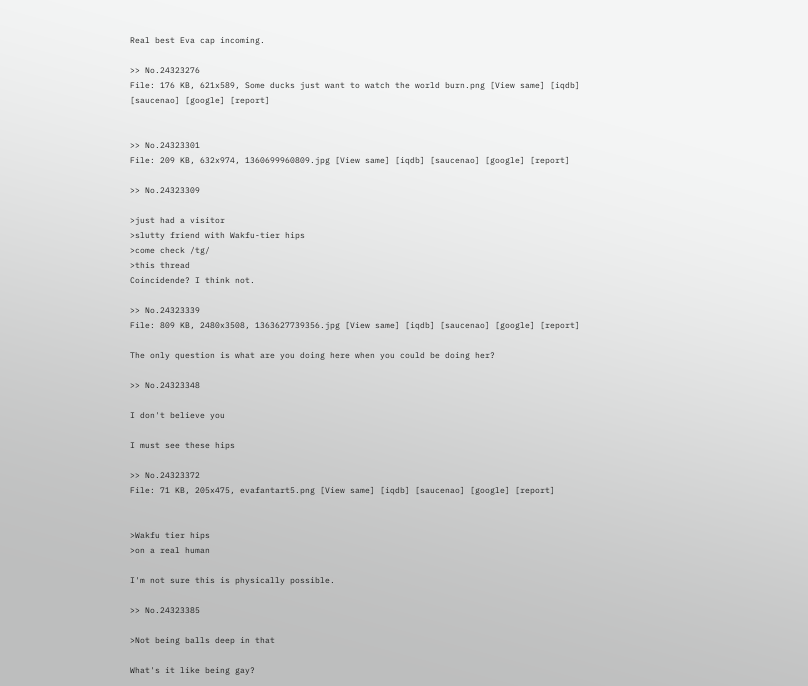Real best Eva cap incoming.

>> No.24323276
File: 176 KB, 621x589, Some ducks just want to watch the world burn.png [View same] [iqdb] [saucenao] [google] [report]


>> No.24323301
File: 209 KB, 632x974, 1360699960809.jpg [View same] [iqdb] [saucenao] [google] [report]

>> No.24323309

>just had a visitor
>slutty friend with Wakfu-tier hips
>come check /tg/
>this thread
Coincidende? I think not.

>> No.24323339
File: 809 KB, 2480x3508, 1363627739356.jpg [View same] [iqdb] [saucenao] [google] [report]

The only question is what are you doing here when you could be doing her?

>> No.24323348

I don't believe you

I must see these hips

>> No.24323372
File: 71 KB, 205x475, evafantart5.png [View same] [iqdb] [saucenao] [google] [report]


>Wakfu tier hips
>on a real human

I'm not sure this is physically possible.

>> No.24323385

>Not being balls deep in that

What's it like being gay?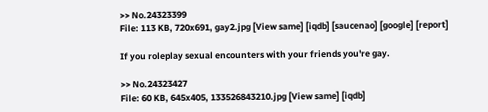>> No.24323399
File: 113 KB, 720x691, gay2.jpg [View same] [iqdb] [saucenao] [google] [report]

If you roleplay sexual encounters with your friends you're gay.

>> No.24323427
File: 60 KB, 645x405, 133526843210.jpg [View same] [iqdb]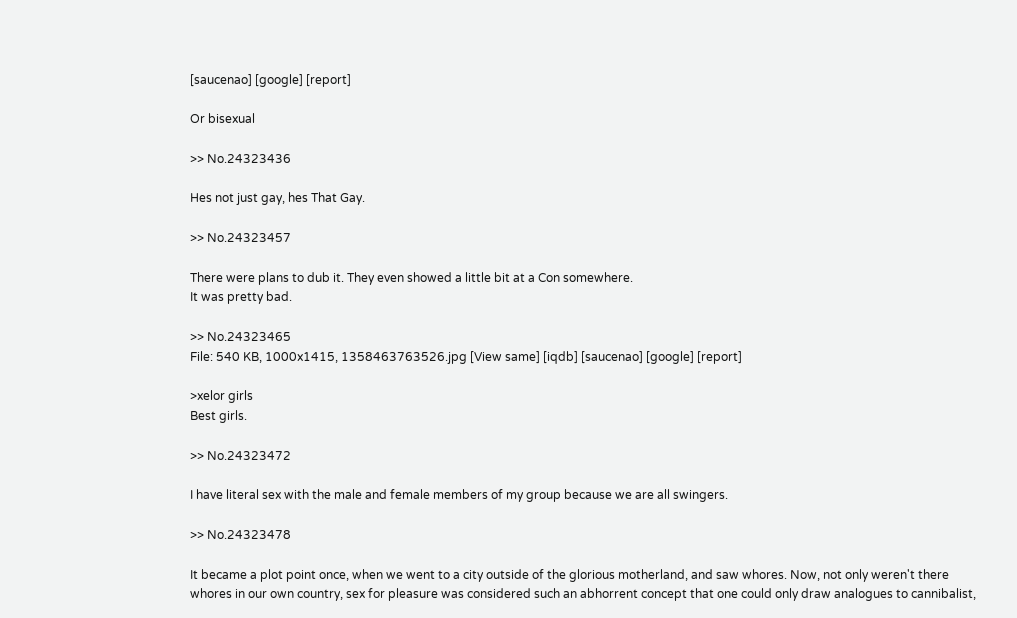[saucenao] [google] [report]

Or bisexual

>> No.24323436

Hes not just gay, hes That Gay.

>> No.24323457

There were plans to dub it. They even showed a little bit at a Con somewhere.
It was pretty bad.

>> No.24323465
File: 540 KB, 1000x1415, 1358463763526.jpg [View same] [iqdb] [saucenao] [google] [report]

>xelor girls
Best girls.

>> No.24323472

I have literal sex with the male and female members of my group because we are all swingers.

>> No.24323478

It became a plot point once, when we went to a city outside of the glorious motherland, and saw whores. Now, not only weren't there whores in our own country, sex for pleasure was considered such an abhorrent concept that one could only draw analogues to cannibalist,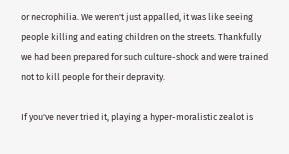or necrophilia. We weren't just appalled, it was like seeing people killing and eating children on the streets. Thankfully we had been prepared for such culture-shock and were trained not to kill people for their depravity.

If you've never tried it, playing a hyper-moralistic zealot is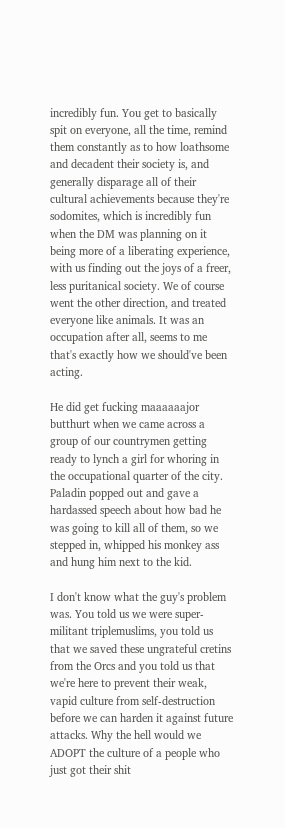incredibly fun. You get to basically spit on everyone, all the time, remind them constantly as to how loathsome and decadent their society is, and generally disparage all of their cultural achievements because they're sodomites, which is incredibly fun when the DM was planning on it being more of a liberating experience, with us finding out the joys of a freer, less puritanical society. We of course went the other direction, and treated everyone like animals. It was an occupation after all, seems to me that's exactly how we should've been acting.

He did get fucking maaaaaajor butthurt when we came across a group of our countrymen getting ready to lynch a girl for whoring in the occupational quarter of the city. Paladin popped out and gave a hardassed speech about how bad he was going to kill all of them, so we stepped in, whipped his monkey ass and hung him next to the kid.

I don't know what the guy's problem was. You told us we were super-militant triplemuslims, you told us that we saved these ungrateful cretins from the Orcs and you told us that we're here to prevent their weak, vapid culture from self-destruction before we can harden it against future attacks. Why the hell would we ADOPT the culture of a people who just got their shit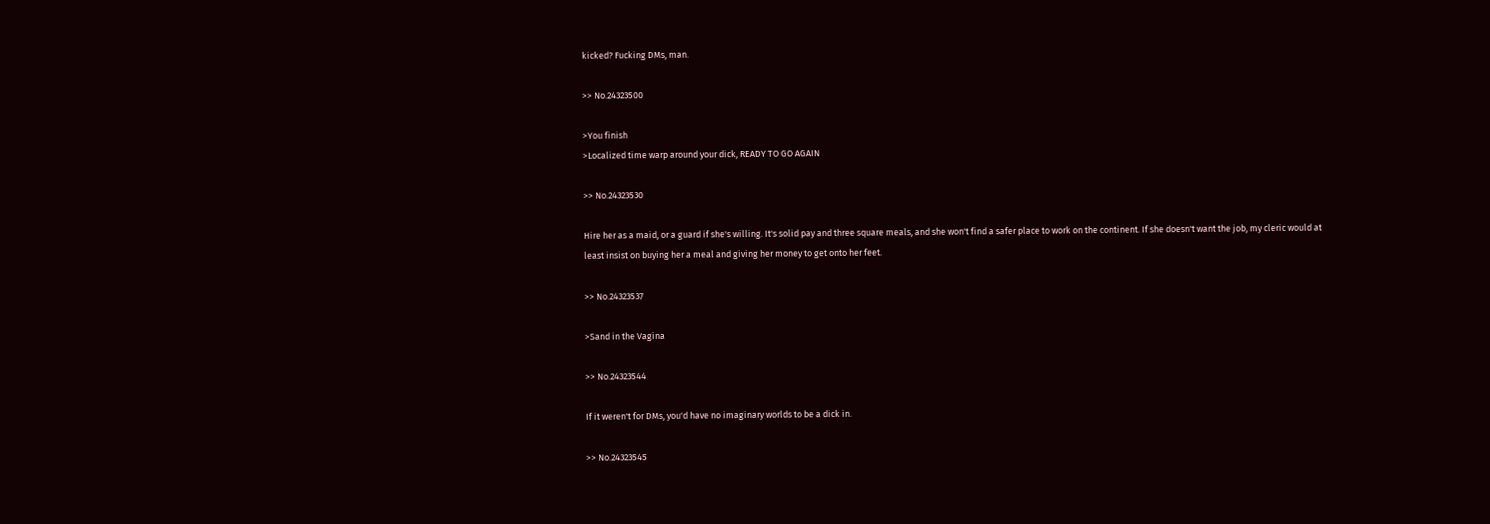kicked? Fucking DMs, man.

>> No.24323500

>You finish
>Localized time warp around your dick, READY TO GO AGAIN

>> No.24323530

Hire her as a maid, or a guard if she's willing. It's solid pay and three square meals, and she won't find a safer place to work on the continent. If she doesn't want the job, my cleric would at least insist on buying her a meal and giving her money to get onto her feet.

>> No.24323537

>Sand in the Vagina

>> No.24323544

If it weren't for DMs, you'd have no imaginary worlds to be a dick in.

>> No.24323545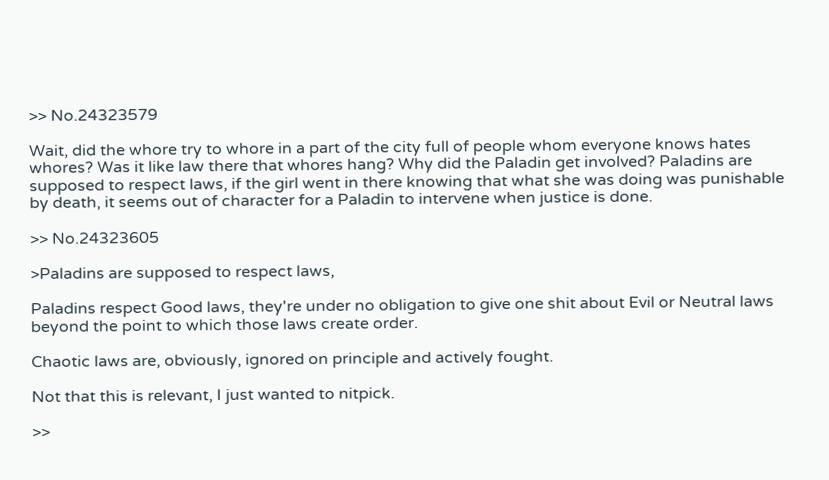>> No.24323579

Wait, did the whore try to whore in a part of the city full of people whom everyone knows hates whores? Was it like law there that whores hang? Why did the Paladin get involved? Paladins are supposed to respect laws, if the girl went in there knowing that what she was doing was punishable by death, it seems out of character for a Paladin to intervene when justice is done.

>> No.24323605

>Paladins are supposed to respect laws,

Paladins respect Good laws, they're under no obligation to give one shit about Evil or Neutral laws beyond the point to which those laws create order.

Chaotic laws are, obviously, ignored on principle and actively fought.

Not that this is relevant, I just wanted to nitpick.

>>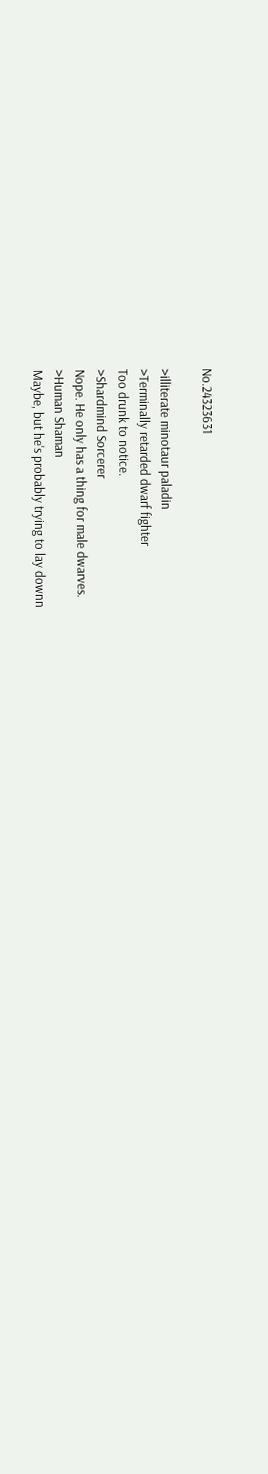No.24323631

>illiterate minotaur paladin
>Terminally retarded dwarf fighter
Too drunk to notice.
>Shardmind Sorcerer
Nope. He only has a thing for male dwarves.
>Human Shaman
Maybe, but he's probably trying to lay downn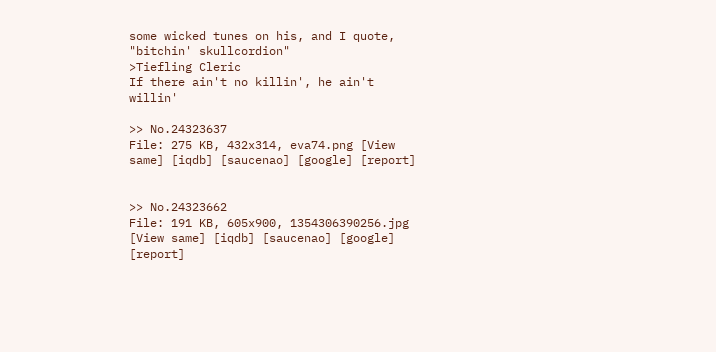some wicked tunes on his, and I quote, "bitchin' skullcordion"
>Tiefling Cleric
If there ain't no killin', he ain't willin'

>> No.24323637
File: 275 KB, 432x314, eva74.png [View same] [iqdb] [saucenao] [google] [report]


>> No.24323662
File: 191 KB, 605x900, 1354306390256.jpg [View same] [iqdb] [saucenao] [google] [report]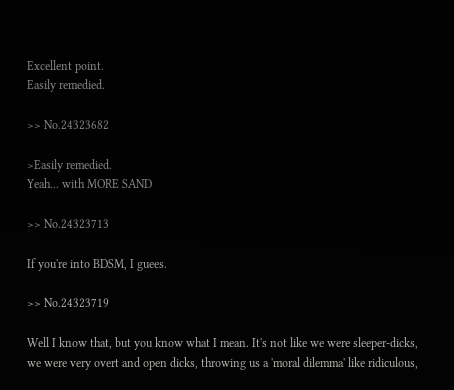Excellent point.
Easily remedied.

>> No.24323682

>Easily remedied.
Yeah... with MORE SAND

>> No.24323713

If you're into BDSM, I guees.

>> No.24323719

Well I know that, but you know what I mean. It's not like we were sleeper-dicks, we were very overt and open dicks, throwing us a 'moral dilemma' like ridiculous,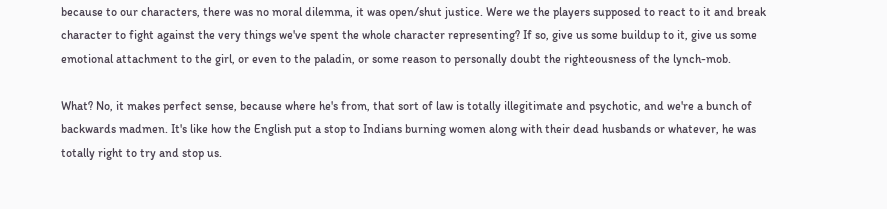because to our characters, there was no moral dilemma, it was open/shut justice. Were we the players supposed to react to it and break character to fight against the very things we've spent the whole character representing? If so, give us some buildup to it, give us some emotional attachment to the girl, or even to the paladin, or some reason to personally doubt the righteousness of the lynch-mob.

What? No, it makes perfect sense, because where he's from, that sort of law is totally illegitimate and psychotic, and we're a bunch of backwards madmen. It's like how the English put a stop to Indians burning women along with their dead husbands or whatever, he was totally right to try and stop us.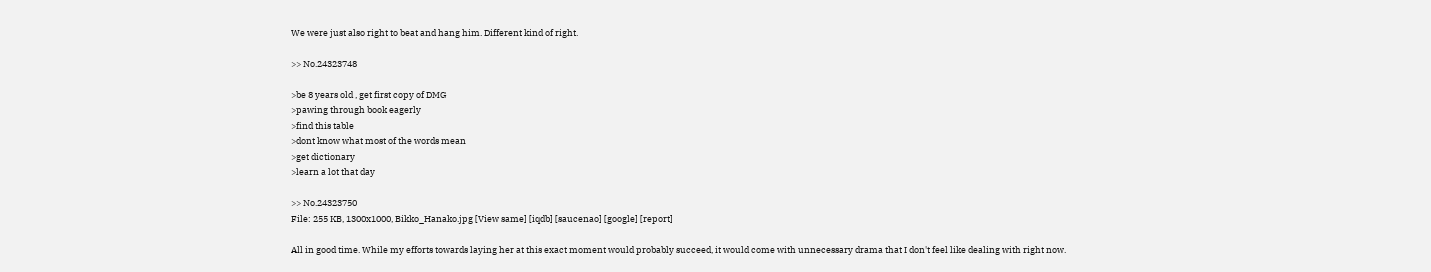We were just also right to beat and hang him. Different kind of right.

>> No.24323748

>be 8 years old , get first copy of DMG
>pawing through book eagerly
>find this table
>dont know what most of the words mean
>get dictionary
>learn a lot that day

>> No.24323750
File: 255 KB, 1300x1000, Bikko_Hanako.jpg [View same] [iqdb] [saucenao] [google] [report]

All in good time. While my efforts towards laying her at this exact moment would probably succeed, it would come with unnecessary drama that I don't feel like dealing with right now.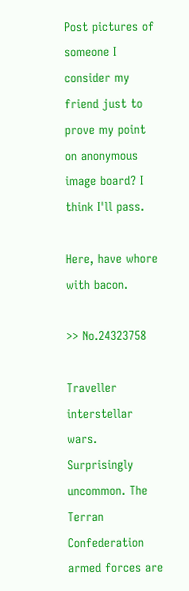Post pictures of someone I consider my friend just to prove my point on anonymous image board? I think I'll pass.

Here, have whore with bacon.

>> No.24323758

Traveller interstellar wars.
Surprisingly uncommon. The Terran Confederation armed forces are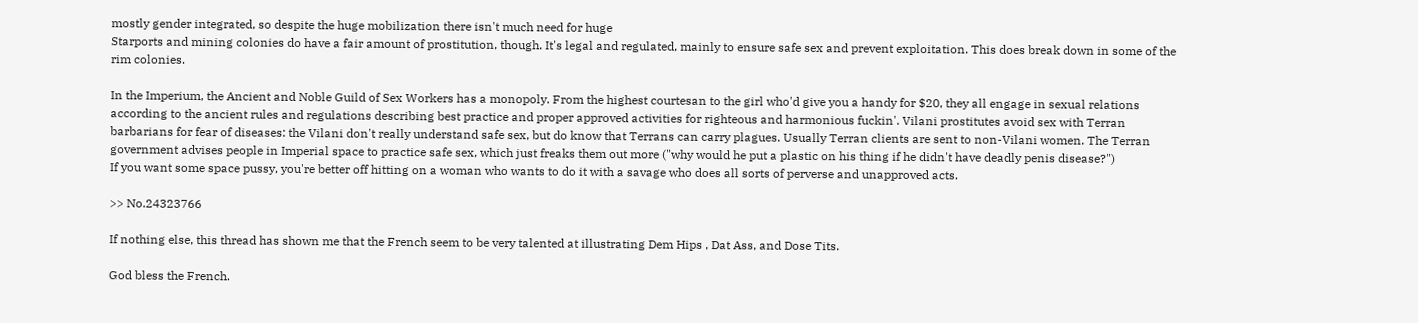mostly gender integrated, so despite the huge mobilization there isn't much need for huge
Starports and mining colonies do have a fair amount of prostitution, though. It's legal and regulated, mainly to ensure safe sex and prevent exploitation. This does break down in some of the rim colonies.

In the Imperium, the Ancient and Noble Guild of Sex Workers has a monopoly. From the highest courtesan to the girl who'd give you a handy for $20, they all engage in sexual relations according to the ancient rules and regulations describing best practice and proper approved activities for righteous and harmonious fuckin'. Vilani prostitutes avoid sex with Terran barbarians for fear of diseases: the Vilani don't really understand safe sex, but do know that Terrans can carry plagues. Usually Terran clients are sent to non-Vilani women. The Terran government advises people in Imperial space to practice safe sex, which just freaks them out more ("why would he put a plastic on his thing if he didn't have deadly penis disease?")
If you want some space pussy, you're better off hitting on a woman who wants to do it with a savage who does all sorts of perverse and unapproved acts.

>> No.24323766

If nothing else, this thread has shown me that the French seem to be very talented at illustrating Dem Hips , Dat Ass, and Dose Tits.

God bless the French.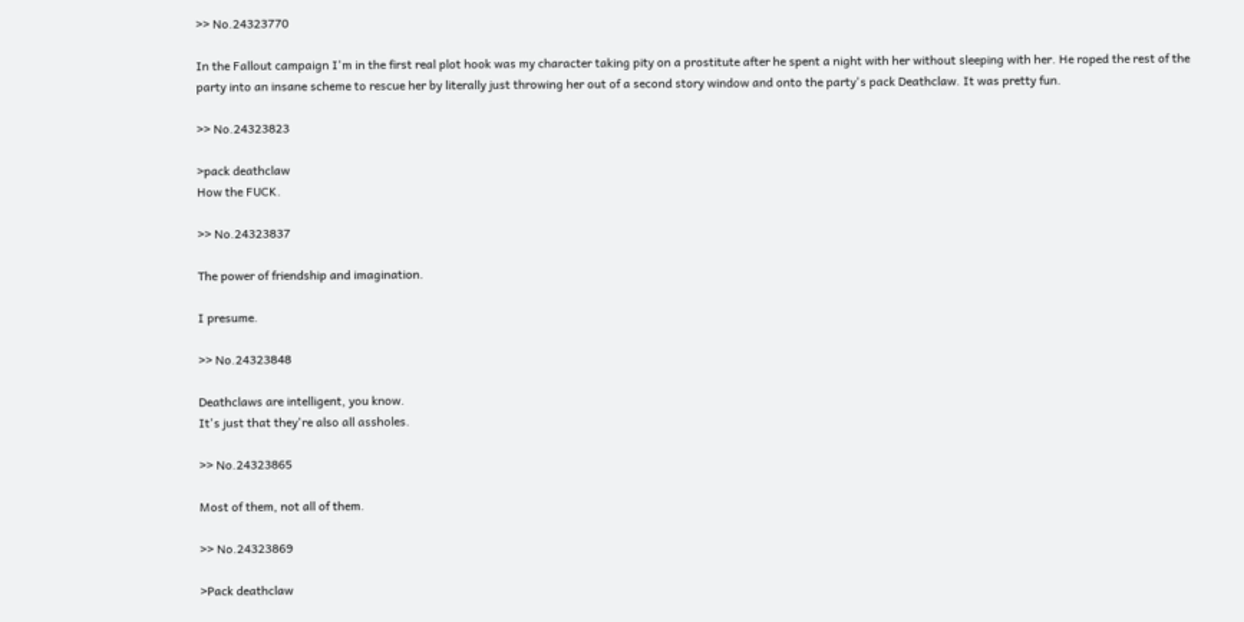>> No.24323770

In the Fallout campaign I'm in the first real plot hook was my character taking pity on a prostitute after he spent a night with her without sleeping with her. He roped the rest of the party into an insane scheme to rescue her by literally just throwing her out of a second story window and onto the party's pack Deathclaw. It was pretty fun.

>> No.24323823

>pack deathclaw
How the FUCK.

>> No.24323837

The power of friendship and imagination.

I presume.

>> No.24323848

Deathclaws are intelligent, you know.
It's just that they're also all assholes.

>> No.24323865

Most of them, not all of them.

>> No.24323869

>Pack deathclaw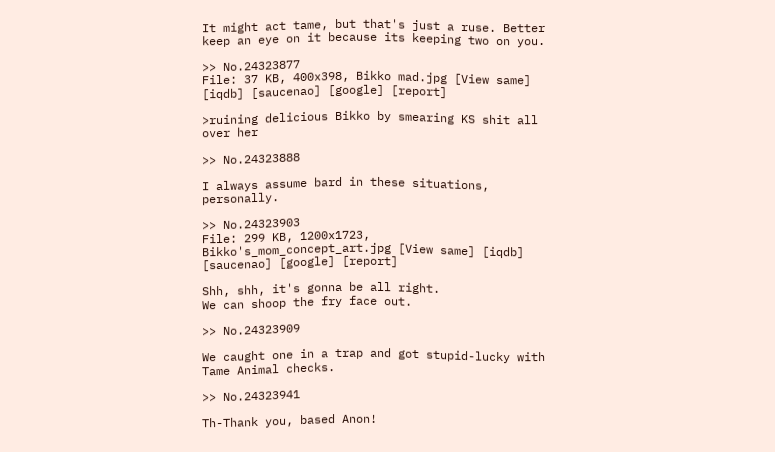It might act tame, but that's just a ruse. Better keep an eye on it because its keeping two on you.

>> No.24323877
File: 37 KB, 400x398, Bikko mad.jpg [View same] [iqdb] [saucenao] [google] [report]

>ruining delicious Bikko by smearing KS shit all over her

>> No.24323888

I always assume bard in these situations, personally.

>> No.24323903
File: 299 KB, 1200x1723, Bikko's_mom_concept_art.jpg [View same] [iqdb] [saucenao] [google] [report]

Shh, shh, it's gonna be all right.
We can shoop the fry face out.

>> No.24323909

We caught one in a trap and got stupid-lucky with Tame Animal checks.

>> No.24323941

Th-Thank you, based Anon!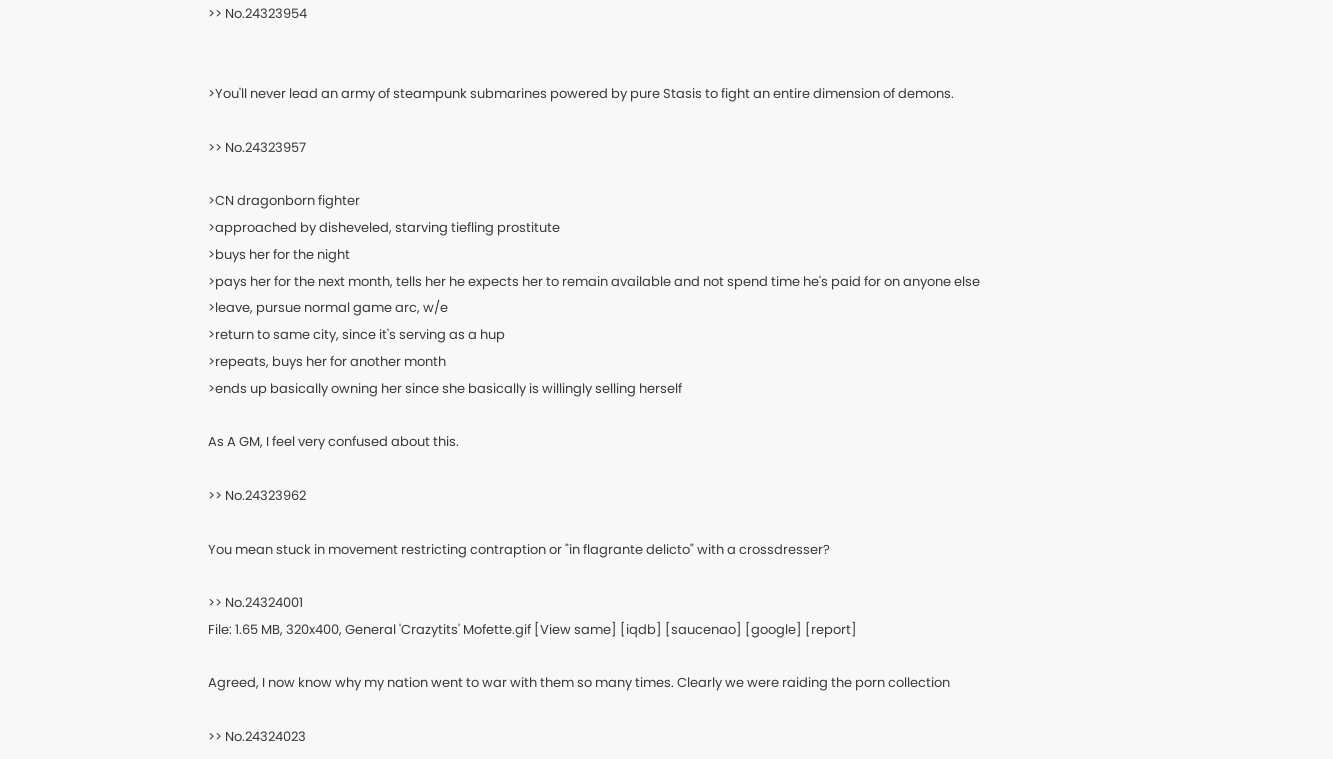>> No.24323954


>You'll never lead an army of steampunk submarines powered by pure Stasis to fight an entire dimension of demons.

>> No.24323957

>CN dragonborn fighter
>approached by disheveled, starving tiefling prostitute
>buys her for the night
>pays her for the next month, tells her he expects her to remain available and not spend time he's paid for on anyone else
>leave, pursue normal game arc, w/e
>return to same city, since it's serving as a hup
>repeats, buys her for another month
>ends up basically owning her since she basically is willingly selling herself

As A GM, I feel very confused about this.

>> No.24323962

You mean stuck in movement restricting contraption or "in flagrante delicto" with a crossdresser?

>> No.24324001
File: 1.65 MB, 320x400, General 'Crazytits' Mofette.gif [View same] [iqdb] [saucenao] [google] [report]

Agreed, I now know why my nation went to war with them so many times. Clearly we were raiding the porn collection

>> No.24324023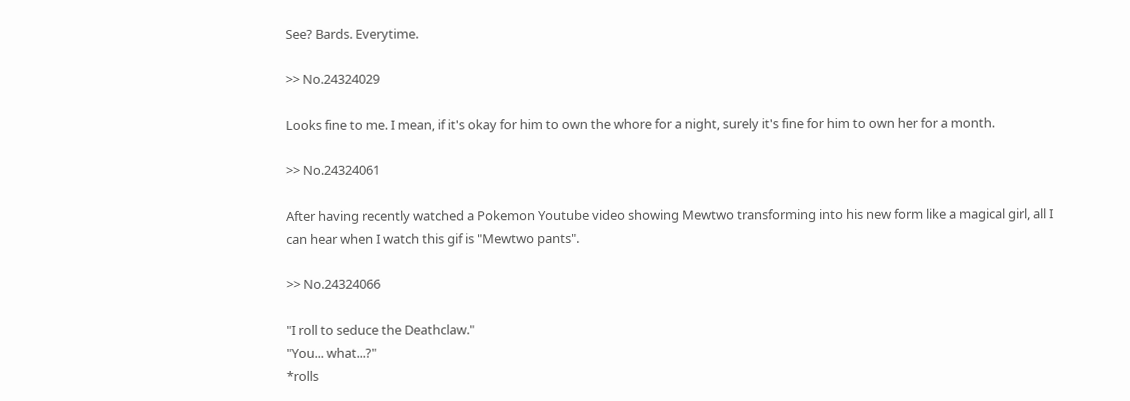See? Bards. Everytime.

>> No.24324029

Looks fine to me. I mean, if it's okay for him to own the whore for a night, surely it's fine for him to own her for a month.

>> No.24324061

After having recently watched a Pokemon Youtube video showing Mewtwo transforming into his new form like a magical girl, all I can hear when I watch this gif is "Mewtwo pants".

>> No.24324066

"I roll to seduce the Deathclaw."
"You... what...?"
*rolls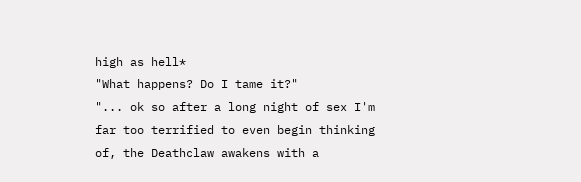high as hell*
"What happens? Do I tame it?"
"... ok so after a long night of sex I'm far too terrified to even begin thinking of, the Deathclaw awakens with a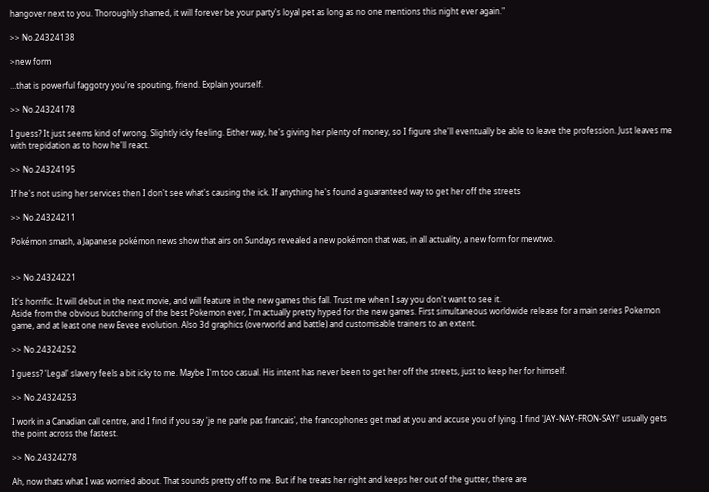hangover next to you. Thoroughly shamed, it will forever be your party's loyal pet as long as no one mentions this night ever again."

>> No.24324138

>new form

…that is powerful faggotry you're spouting, friend. Explain yourself.

>> No.24324178

I guess? It just seems kind of wrong. Slightly icky feeling. Either way, he's giving her plenty of money, so I figure she'll eventually be able to leave the profession. Just leaves me with trepidation as to how he'll react.

>> No.24324195

If he's not using her services then I don't see what's causing the ick. If anything he's found a guaranteed way to get her off the streets

>> No.24324211

Pokémon smash, a Japanese pokémon news show that airs on Sundays revealed a new pokémon that was, in all actuality, a new form for mewtwo.


>> No.24324221

It's horrific. It will debut in the next movie, and will feature in the new games this fall. Trust me when I say you don't want to see it.
Aside from the obvious butchering of the best Pokemon ever, I'm actually pretty hyped for the new games. First simultaneous worldwide release for a main series Pokemon game, and at least one new Eevee evolution. Also 3d graphics (overworld and battle) and customisable trainers to an extent.

>> No.24324252

I guess? 'Legal' slavery feels a bit icky to me. Maybe I'm too casual. His intent has never been to get her off the streets, just to keep her for himself.

>> No.24324253

I work in a Canadian call centre, and I find if you say 'je ne parle pas francais', the francophones get mad at you and accuse you of lying. I find 'JAY-NAY-FRON-SAY!' usually gets the point across the fastest.

>> No.24324278

Ah, now thats what I was worried about. That sounds pretty off to me. But if he treats her right and keeps her out of the gutter, there are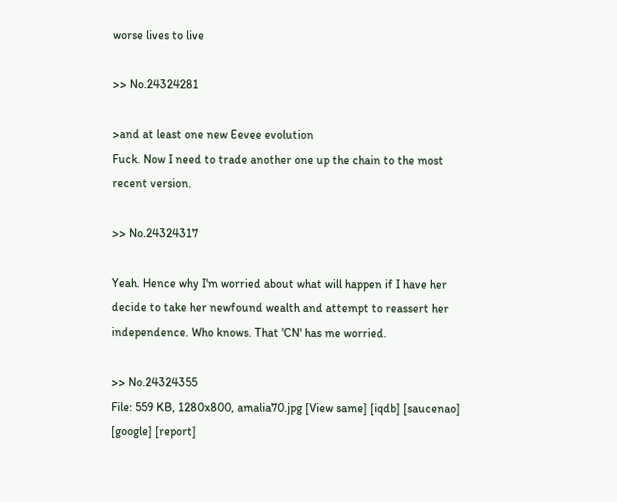worse lives to live

>> No.24324281

>and at least one new Eevee evolution
Fuck. Now I need to trade another one up the chain to the most recent version.

>> No.24324317

Yeah. Hence why I'm worried about what will happen if I have her decide to take her newfound wealth and attempt to reassert her independence. Who knows. That 'CN' has me worried.

>> No.24324355
File: 559 KB, 1280x800, amalia70.jpg [View same] [iqdb] [saucenao] [google] [report]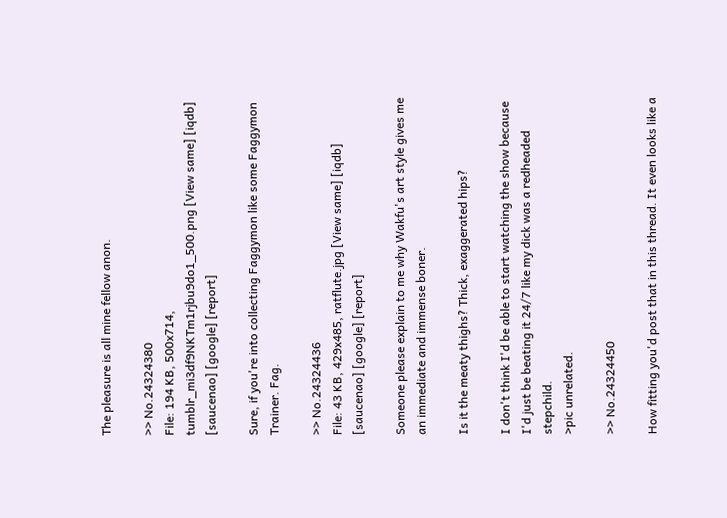The pleasure is all mine fellow anon.

>> No.24324380
File: 194 KB, 500x714, tumblr_mi3df9NKTm1rjbu9do1_500.png [View same] [iqdb] [saucenao] [google] [report]

Sure, if you're into collecting Faggymon like some Faggymon Trainer. Fag.

>> No.24324436
File: 43 KB, 429x485, ratflute.jpg [View same] [iqdb] [saucenao] [google] [report]

Someone please explain to me why Wakfu's art style gives me an immediate and immense boner.

Is it the meaty thighs? Thick, exaggerated hips?

I don't think I'd be able to start watching the show because I'd just be beating it 24/7 like my dick was a redheaded stepchild.
>pic unrelated.

>> No.24324450

How fitting you'd post that in this thread. It even looks like a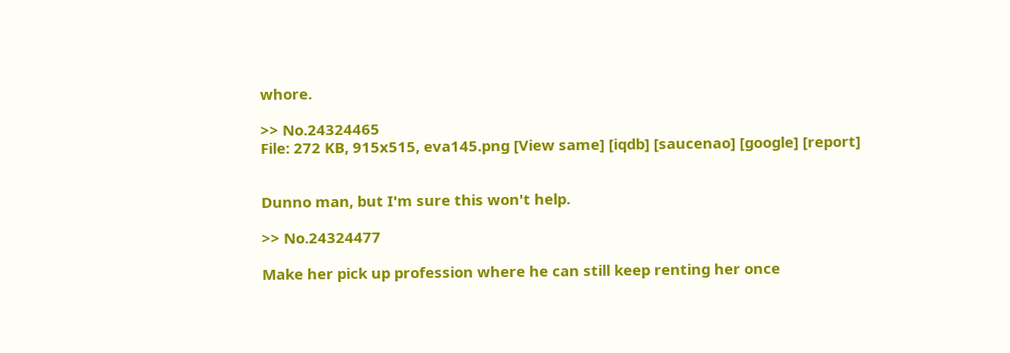whore.

>> No.24324465
File: 272 KB, 915x515, eva145.png [View same] [iqdb] [saucenao] [google] [report]


Dunno man, but I'm sure this won't help.

>> No.24324477

Make her pick up profession where he can still keep renting her once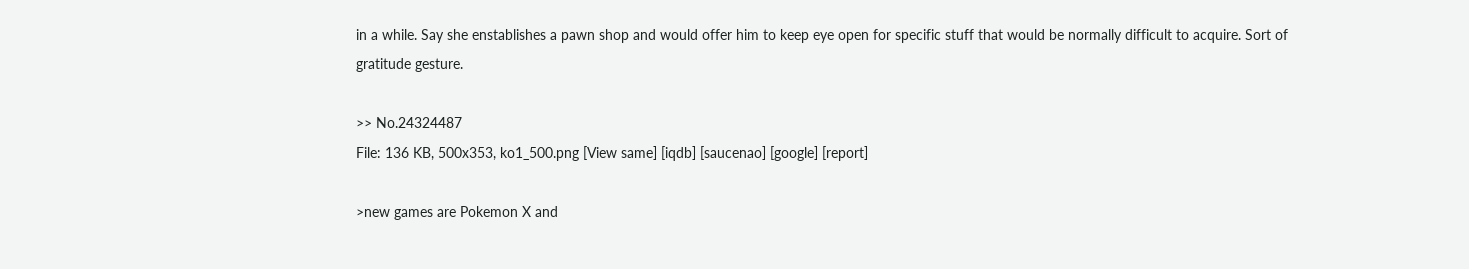in a while. Say she enstablishes a pawn shop and would offer him to keep eye open for specific stuff that would be normally difficult to acquire. Sort of gratitude gesture.

>> No.24324487
File: 136 KB, 500x353, ko1_500.png [View same] [iqdb] [saucenao] [google] [report]

>new games are Pokemon X and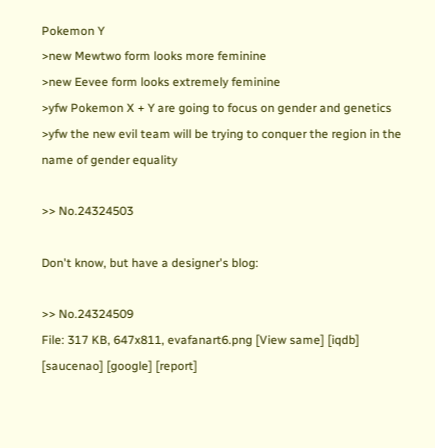Pokemon Y
>new Mewtwo form looks more feminine
>new Eevee form looks extremely feminine
>yfw Pokemon X + Y are going to focus on gender and genetics
>yfw the new evil team will be trying to conquer the region in the name of gender equality

>> No.24324503

Don't know, but have a designer's blog:

>> No.24324509
File: 317 KB, 647x811, evafanart6.png [View same] [iqdb] [saucenao] [google] [report]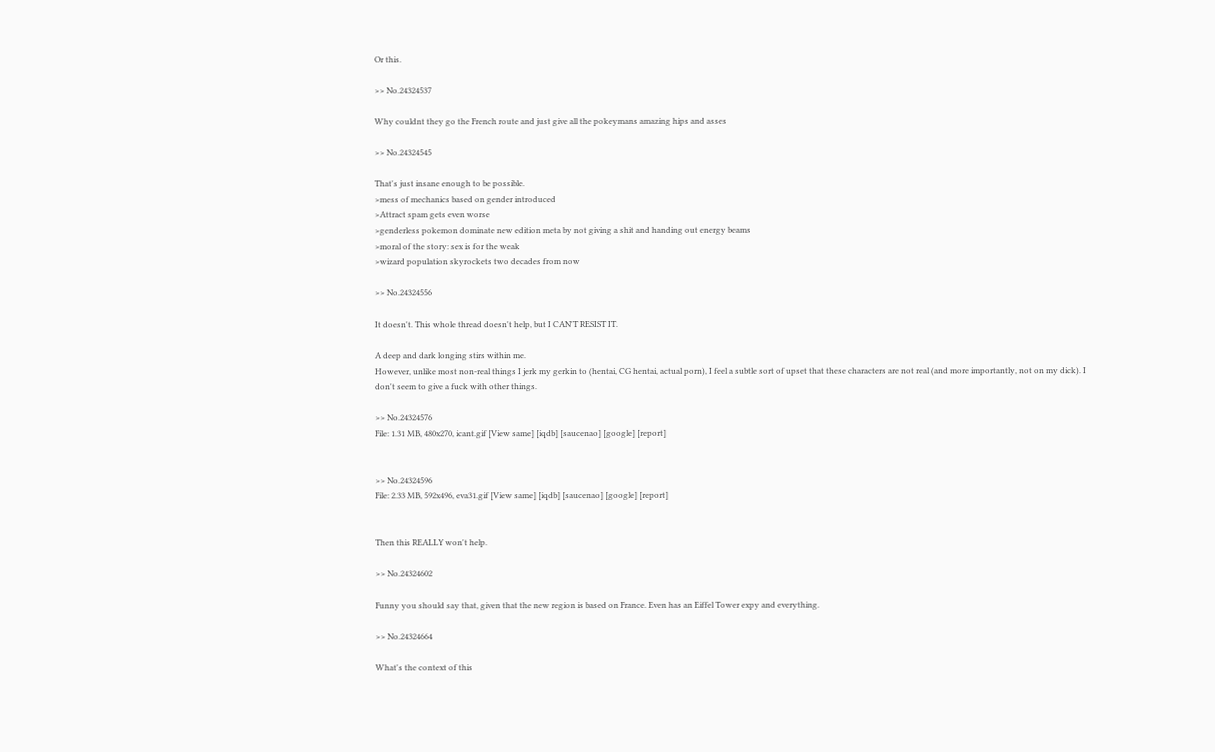Or this.

>> No.24324537

Why couldnt they go the French route and just give all the pokeymans amazing hips and asses

>> No.24324545

That's just insane enough to be possible.
>mess of mechanics based on gender introduced
>Attract spam gets even worse
>genderless pokemon dominate new edition meta by not giving a shit and handing out energy beams
>moral of the story: sex is for the weak
>wizard population skyrockets two decades from now

>> No.24324556

It doesn't. This whole thread doesn't help, but I CAN'T RESIST IT.

A deep and dark longing stirs within me.
However, unlike most non-real things I jerk my gerkin to (hentai, CG hentai, actual porn), I feel a subtle sort of upset that these characters are not real (and more importantly, not on my dick). I don't seem to give a fuck with other things.

>> No.24324576
File: 1.31 MB, 480x270, icant.gif [View same] [iqdb] [saucenao] [google] [report]


>> No.24324596
File: 2.33 MB, 592x496, eva31.gif [View same] [iqdb] [saucenao] [google] [report]


Then this REALLY won't help.

>> No.24324602

Funny you should say that, given that the new region is based on France. Even has an Eiffel Tower expy and everything.

>> No.24324664

What's the context of this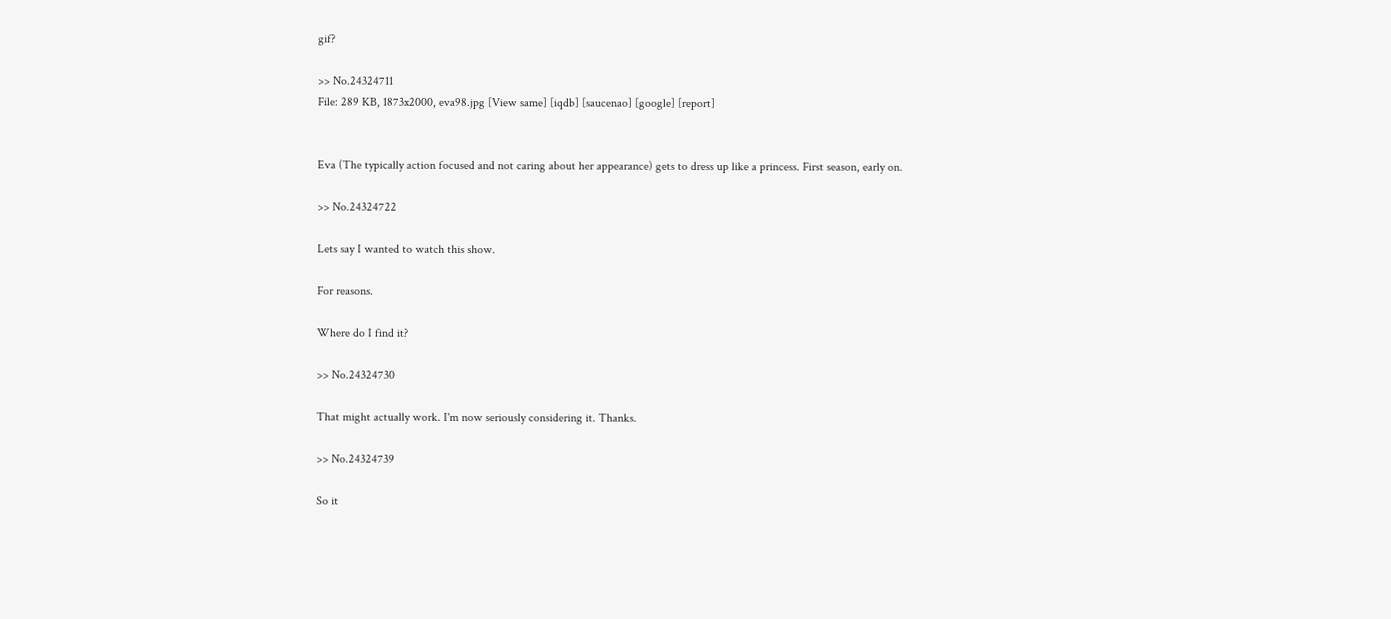gif?

>> No.24324711
File: 289 KB, 1873x2000, eva98.jpg [View same] [iqdb] [saucenao] [google] [report]


Eva (The typically action focused and not caring about her appearance) gets to dress up like a princess. First season, early on.

>> No.24324722

Lets say I wanted to watch this show.

For reasons.

Where do I find it?

>> No.24324730

That might actually work. I'm now seriously considering it. Thanks.

>> No.24324739

So it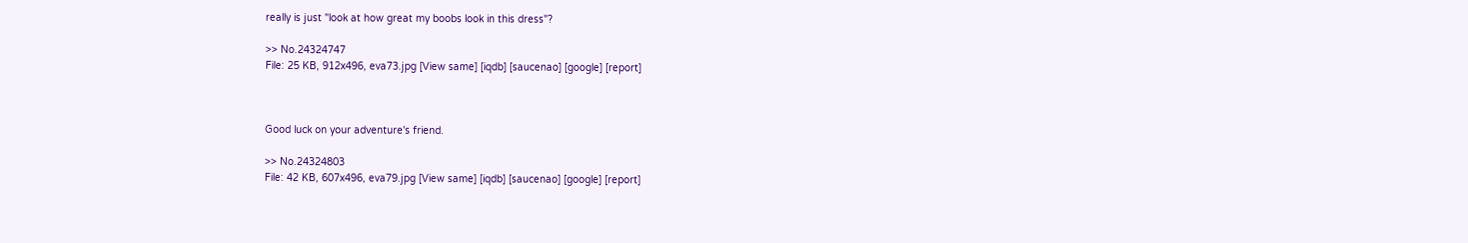really is just "look at how great my boobs look in this dress"?

>> No.24324747
File: 25 KB, 912x496, eva73.jpg [View same] [iqdb] [saucenao] [google] [report]



Good luck on your adventure's friend.

>> No.24324803
File: 42 KB, 607x496, eva79.jpg [View same] [iqdb] [saucenao] [google] [report]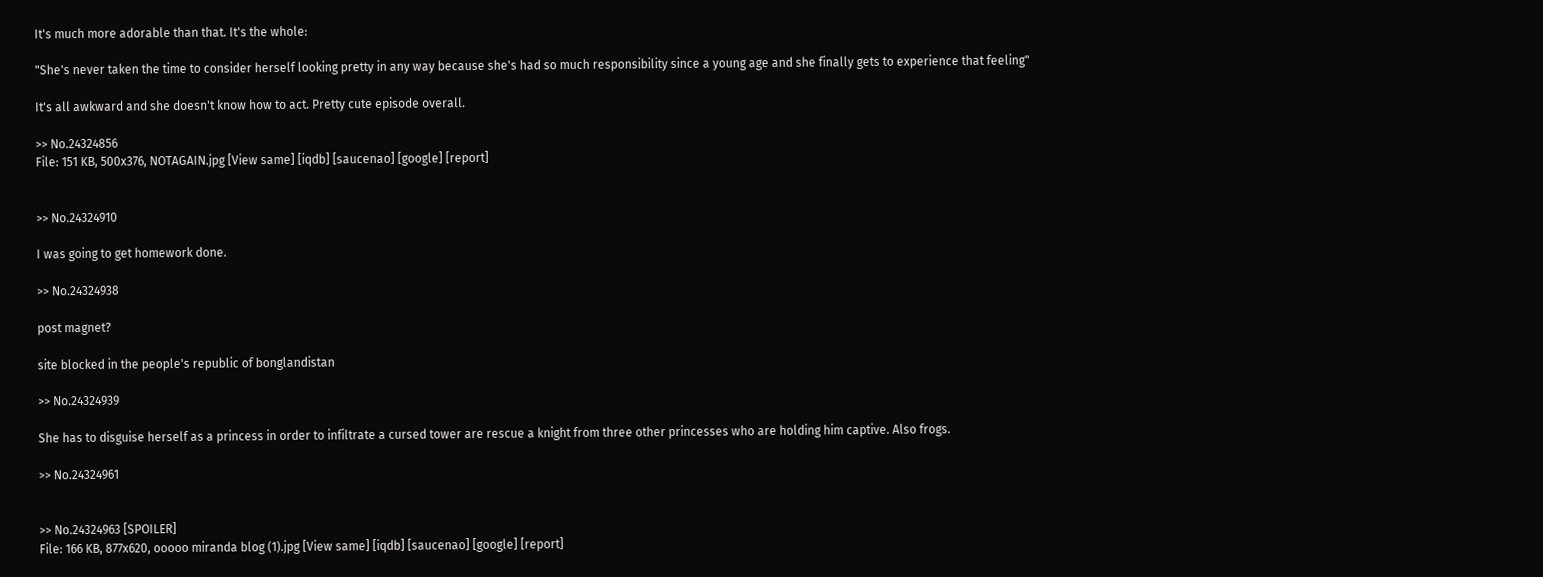It's much more adorable than that. It's the whole:

"She's never taken the time to consider herself looking pretty in any way because she's had so much responsibility since a young age and she finally gets to experience that feeling"

It's all awkward and she doesn't know how to act. Pretty cute episode overall.

>> No.24324856
File: 151 KB, 500x376, NOTAGAIN.jpg [View same] [iqdb] [saucenao] [google] [report]


>> No.24324910

I was going to get homework done.

>> No.24324938

post magnet?

site blocked in the people's republic of bonglandistan

>> No.24324939

She has to disguise herself as a princess in order to infiltrate a cursed tower are rescue a knight from three other princesses who are holding him captive. Also frogs.

>> No.24324961


>> No.24324963 [SPOILER]
File: 166 KB, 877x620, ooooo miranda blog (1).jpg [View same] [iqdb] [saucenao] [google] [report]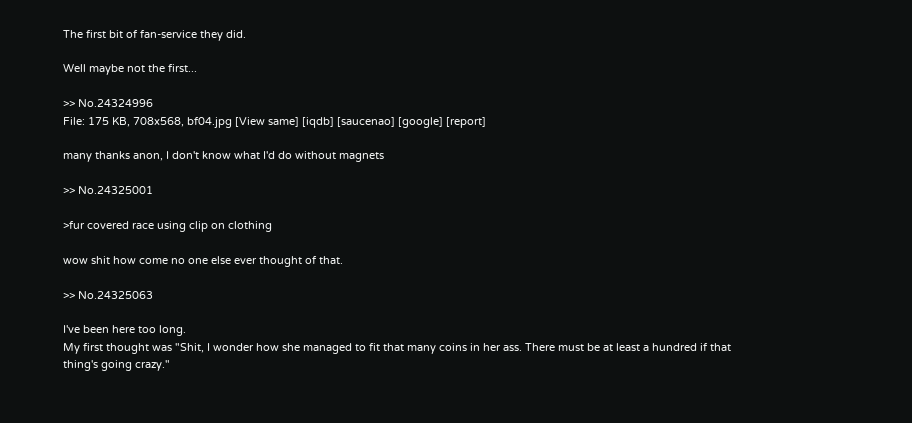The first bit of fan-service they did.

Well maybe not the first...

>> No.24324996
File: 175 KB, 708x568, bf04.jpg [View same] [iqdb] [saucenao] [google] [report]

many thanks anon, I don't know what I'd do without magnets

>> No.24325001

>fur covered race using clip on clothing

wow shit how come no one else ever thought of that.

>> No.24325063

I've been here too long.
My first thought was "Shit, I wonder how she managed to fit that many coins in her ass. There must be at least a hundred if that thing's going crazy."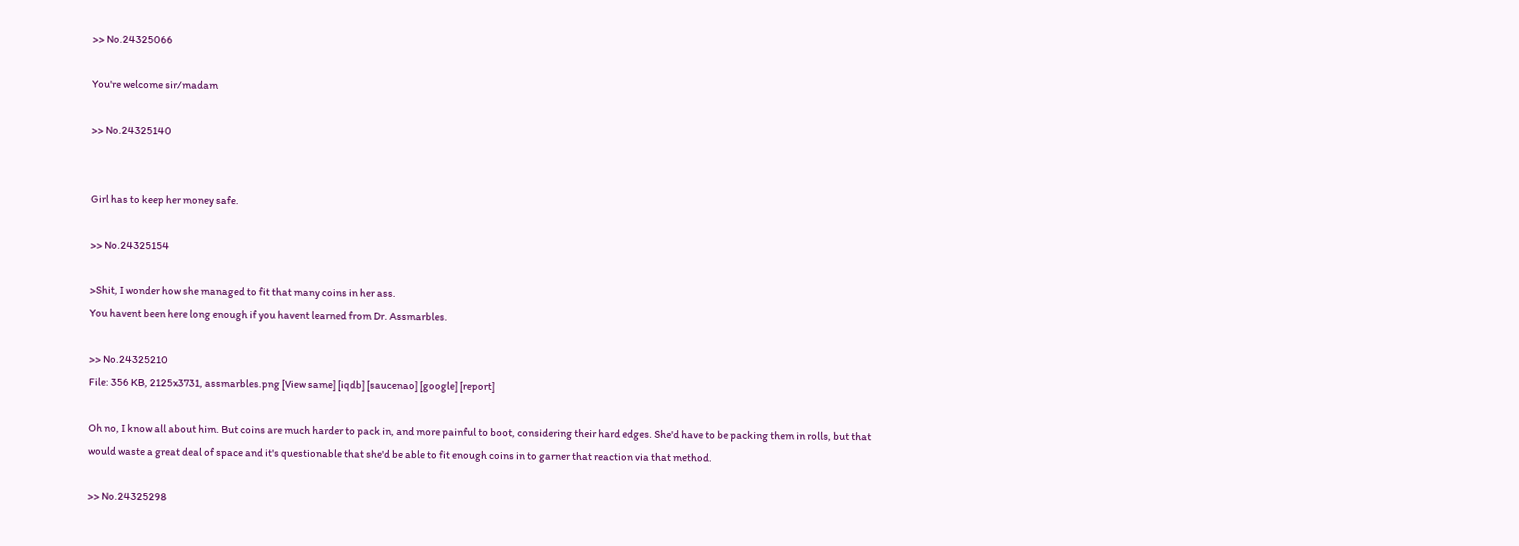>> No.24325066

You're welcome sir/madam

>> No.24325140


Girl has to keep her money safe.

>> No.24325154

>Shit, I wonder how she managed to fit that many coins in her ass.
You havent been here long enough if you havent learned from Dr. Assmarbles.

>> No.24325210
File: 356 KB, 2125x3731, assmarbles.png [View same] [iqdb] [saucenao] [google] [report]

Oh no, I know all about him. But coins are much harder to pack in, and more painful to boot, considering their hard edges. She'd have to be packing them in rolls, but that would waste a great deal of space and it's questionable that she'd be able to fit enough coins in to garner that reaction via that method.

>> No.24325298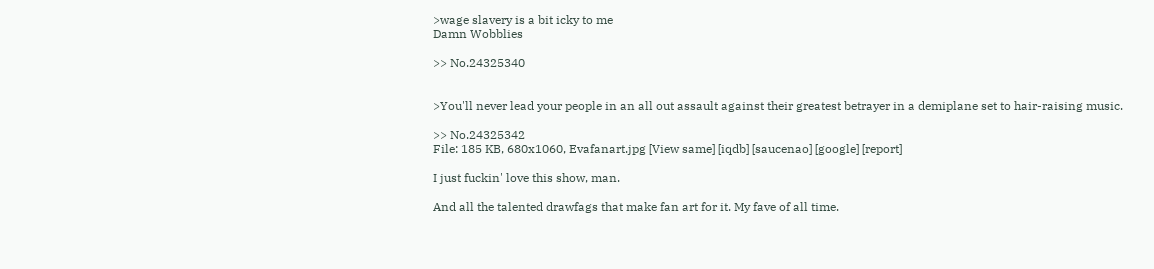>wage slavery is a bit icky to me
Damn Wobblies

>> No.24325340


>You'll never lead your people in an all out assault against their greatest betrayer in a demiplane set to hair-raising music.

>> No.24325342
File: 185 KB, 680x1060, Evafanart.jpg [View same] [iqdb] [saucenao] [google] [report]

I just fuckin' love this show, man.

And all the talented drawfags that make fan art for it. My fave of all time.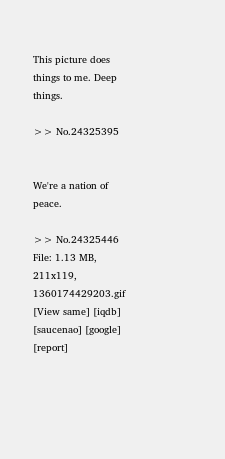This picture does things to me. Deep things.

>> No.24325395


We're a nation of peace.

>> No.24325446
File: 1.13 MB, 211x119, 1360174429203.gif [View same] [iqdb] [saucenao] [google] [report]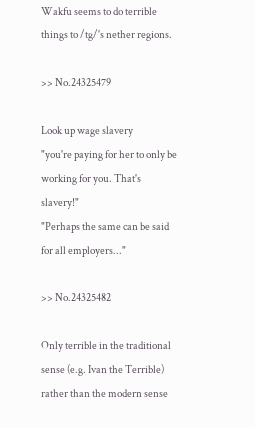Wakfu seems to do terrible things to /tg/'s nether regions.

>> No.24325479

Look up wage slavery
"you're paying for her to only be working for you. That's slavery!"
"Perhaps the same can be said for all employers..."

>> No.24325482

Only terrible in the traditional sense (e.g. Ivan the Terrible) rather than the modern sense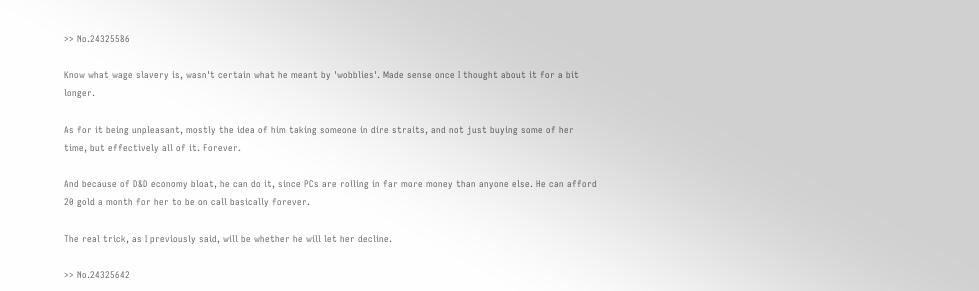>> No.24325586

Know what wage slavery is, wasn't certain what he meant by 'wobblies'. Made sense once I thought about it for a bit longer.

As for it being unpleasant, mostly the idea of him taking someone in dire straits, and not just buying some of her time, but effectively all of it. Forever.

And because of D&D economy bloat, he can do it, since PCs are rolling in far more money than anyone else. He can afford 20 gold a month for her to be on call basically forever.

The real trick, as I previously said, will be whether he will let her decline.

>> No.24325642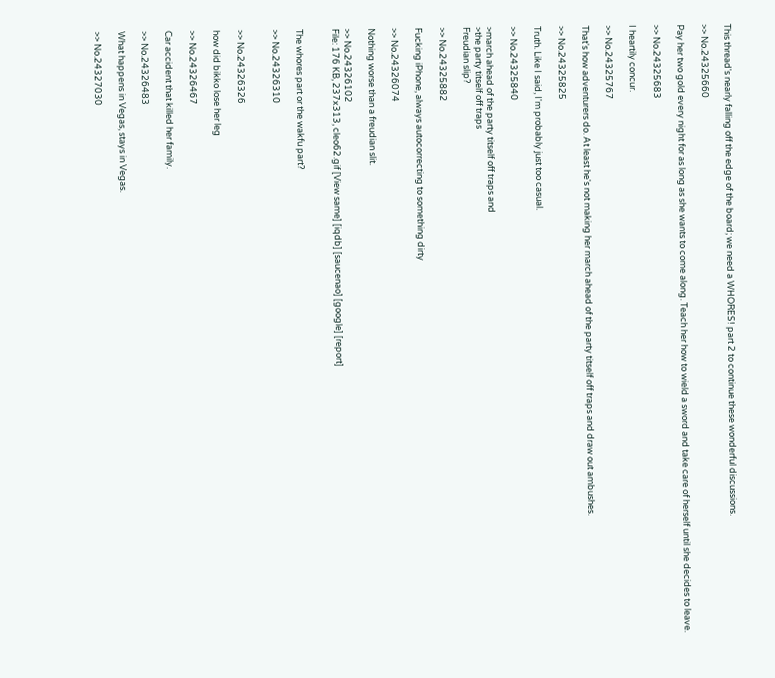This thread's nearly falling off the edge of the board; we need a WHORES! part 2 to continue these wonderful discussions.

>> No.24325660

Pay her two gold every night for as long as she wants to come along. Teach her how to wield a sword and take care of herself until she decides to leave.

>> No.24325683

I heartily concur.

>> No.24325767

That's how adventurers do. At least he's not making her march ahead of the party titself off traps and draw out ambushes.

>> No.24325825

Truth. Like I said, I'm probably just too casual.

>> No.24325840

>march ahead of the party titself off traps and
>the party titself off traps
Freudian slip?

>> No.24325882

Fucking iPhone, always autocorrecting to something dirty

>> No.24326074

Nothing worse than a freudian slit.

>> No.24326102
File: 176 KB, 237x313, cleo62.gif [View same] [iqdb] [saucenao] [google] [report]


The whores part or the wakfu part?

>> No.24326310


>> No.24326326

how did bikko lose her leg

>> No.24326467

Car accident that killed her family.

>> No.24326483

What happens in Vegas, stays in Vegas.

>> No.24327030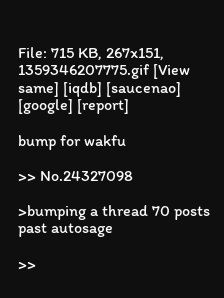File: 715 KB, 267x151, 1359346207775.gif [View same] [iqdb] [saucenao] [google] [report]

bump for wakfu

>> No.24327098

>bumping a thread 70 posts past autosage

>>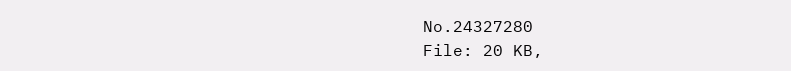No.24327280
File: 20 KB,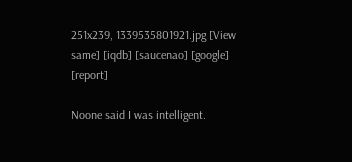251x239, 1339535801921.jpg [View same] [iqdb] [saucenao] [google] [report]

Noone said I was intelligent.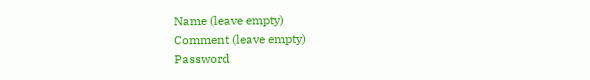Name (leave empty)
Comment (leave empty)
Password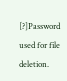[?]Password used for file deletion.